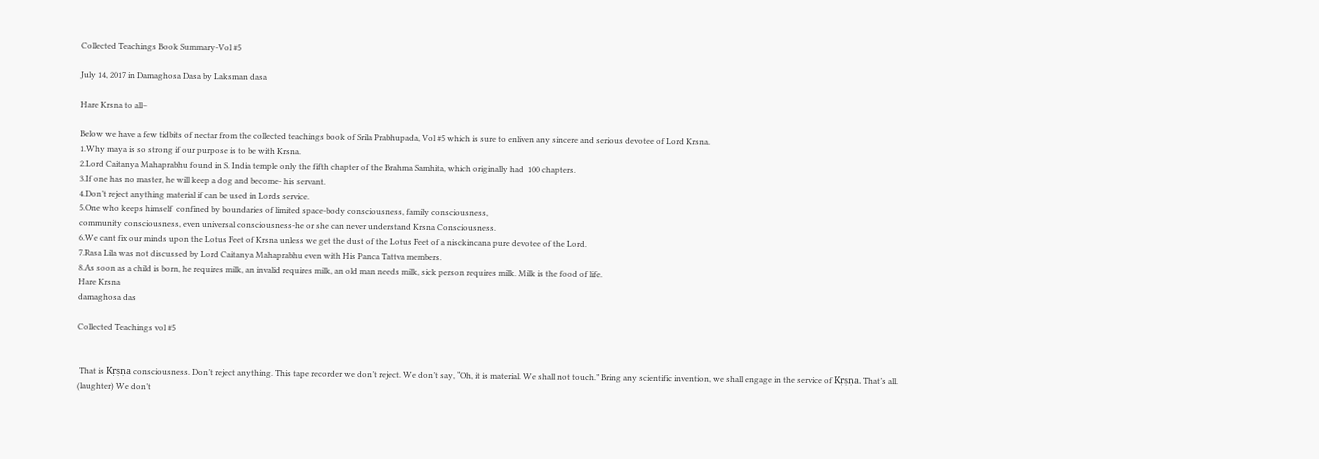Collected Teachings Book Summary-Vol #5

July 14, 2017 in Damaghosa Dasa by Laksman dasa

Hare Krsna to all–

Below we have a few tidbits of nectar from the collected teachings book of Srila Prabhupada, Vol #5 which is sure to enliven any sincere and serious devotee of Lord Krsna.
1.Why maya is so strong if our purpose is to be with Krsna.
2.Lord Caitanya Mahaprabhu found in S. India temple only the fifth chapter of the Brahma Samhita, which originally had  100 chapters.
3.If one has no master, he will keep a dog and become- his servant.
4.Don’t reject anything material if can be used in Lords service.
5.One who keeps himself  confined by boundaries of limited space-body consciousness, family consciousness,
community consciousness, even universal consciousness-he or she can never understand Krsna Consciousness.
6.We cant fix our minds upon the Lotus Feet of Krsna unless we get the dust of the Lotus Feet of a nisckincana pure devotee of the Lord.
7.Rasa Lila was not discussed by Lord Caitanya Mahaprabhu even with His Panca Tattva members.
8.As soon as a child is born, he requires milk, an invalid requires milk, an old man needs milk, sick person requires milk. Milk is the food of life.
Hare Krsna
damaghosa das

Collected Teachings vol #5


 That is Kṛṣṇa consciousness. Don’t reject anything. This tape recorder we don’t reject. We don’t say, “Oh, it is material. We shall not touch.” Bring any scientific invention, we shall engage in the service of Kṛṣṇa. That’s all. (laughter) We don’t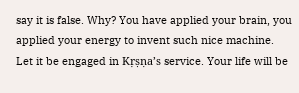say it is false. Why? You have applied your brain, you applied your energy to invent such nice machine. Let it be engaged in Kṛṣṇa’s service. Your life will be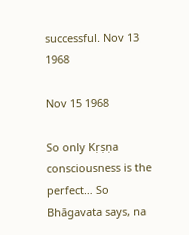successful. Nov 13 1968

Nov 15 1968

So only Kṛṣṇa consciousness is the perfect… So Bhāgavata says, na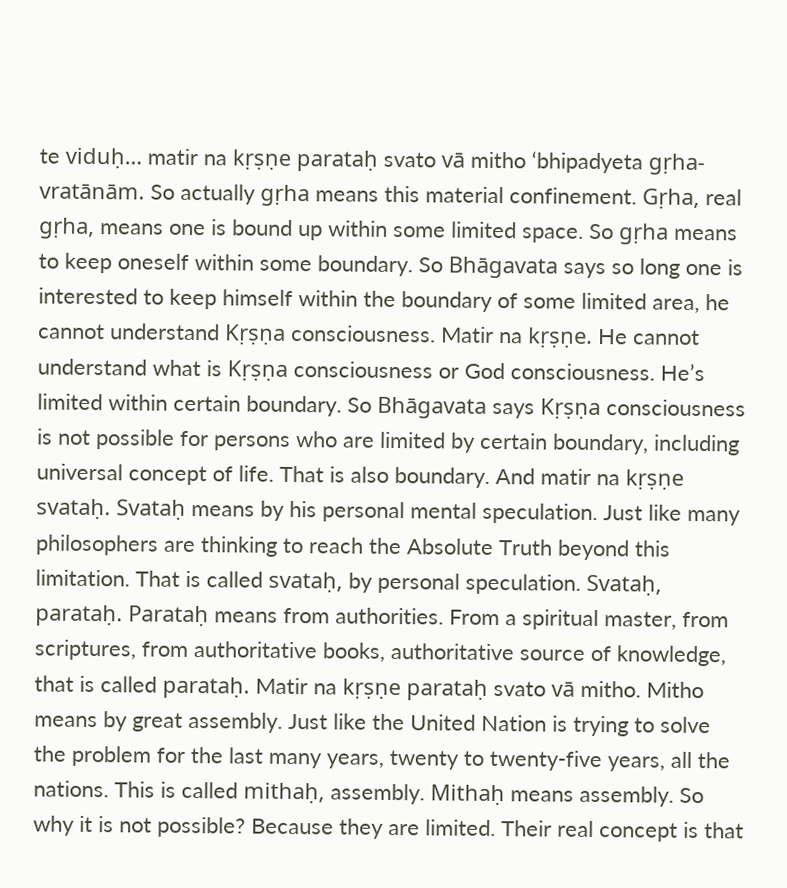te viduḥ… matir na kṛṣṇe parataḥ svato vā mitho ‘bhipadyeta gṛha-vratānām. So actually gṛha means this material confinement. Gṛha, real gṛha, means one is bound up within some limited space. So gṛha means to keep oneself within some boundary. So Bhāgavata says so long one is interested to keep himself within the boundary of some limited area, he cannot understand Kṛṣṇa consciousness. Matir na kṛṣṇe. He cannot understand what is Kṛṣṇa consciousness or God consciousness. He’s limited within certain boundary. So Bhāgavata says Kṛṣṇa consciousness is not possible for persons who are limited by certain boundary, including universal concept of life. That is also boundary. And matir na kṛṣṇe svataḥ. Svataḥ means by his personal mental speculation. Just like many philosophers are thinking to reach the Absolute Truth beyond this limitation. That is called svataḥ, by personal speculation. Svataḥ, parataḥ. Parataḥ means from authorities. From a spiritual master, from scriptures, from authoritative books, authoritative source of knowledge, that is called parataḥ. Matir na kṛṣṇe parataḥ svato vā mitho. Mitho means by great assembly. Just like the United Nation is trying to solve the problem for the last many years, twenty to twenty-five years, all the nations. This is called mithaḥ, assembly. Mithaḥ means assembly. So why it is not possible? Because they are limited. Their real concept is that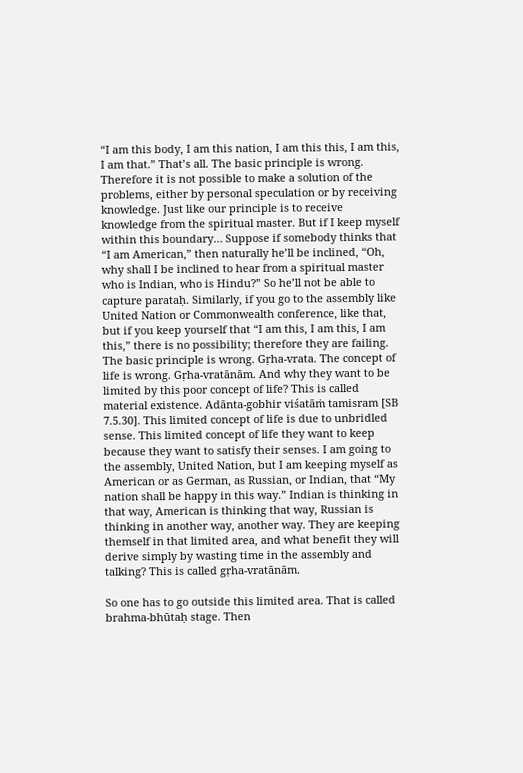“I am this body, I am this nation, I am this this, I am this, I am that.” That’s all. The basic principle is wrong. Therefore it is not possible to make a solution of the problems, either by personal speculation or by receiving knowledge. Just like our principle is to receive knowledge from the spiritual master. But if I keep myself within this boundary… Suppose if somebody thinks that “I am American,” then naturally he’ll be inclined, “Oh, why shall I be inclined to hear from a spiritual master who is Indian, who is Hindu?” So he’ll not be able to capture parataḥ. Similarly, if you go to the assembly like United Nation or Commonwealth conference, like that, but if you keep yourself that “I am this, I am this, I am this,” there is no possibility; therefore they are failing. The basic principle is wrong. Gṛha-vrata. The concept of life is wrong. Gṛha-vratānām. And why they want to be limited by this poor concept of life? This is called material existence. Adānta-gobhir viśatāṁ tamisram [SB 7.5.30]. This limited concept of life is due to unbridled sense. This limited concept of life they want to keep because they want to satisfy their senses. I am going to the assembly, United Nation, but I am keeping myself as American or as German, as Russian, or Indian, that “My nation shall be happy in this way.” Indian is thinking in that way, American is thinking that way, Russian is thinking in another way, another way. They are keeping themself in that limited area, and what benefit they will derive simply by wasting time in the assembly and talking? This is called gṛha-vratānām.

So one has to go outside this limited area. That is called brahma-bhūtaḥ stage. Then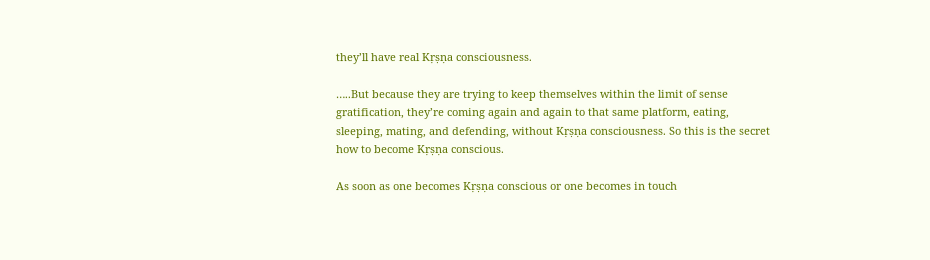they’ll have real Kṛṣṇa consciousness.

…..But because they are trying to keep themselves within the limit of sense gratification, they’re coming again and again to that same platform, eating, sleeping, mating, and defending, without Kṛṣṇa consciousness. So this is the secret how to become Kṛṣṇa conscious.

As soon as one becomes Kṛṣṇa conscious or one becomes in touch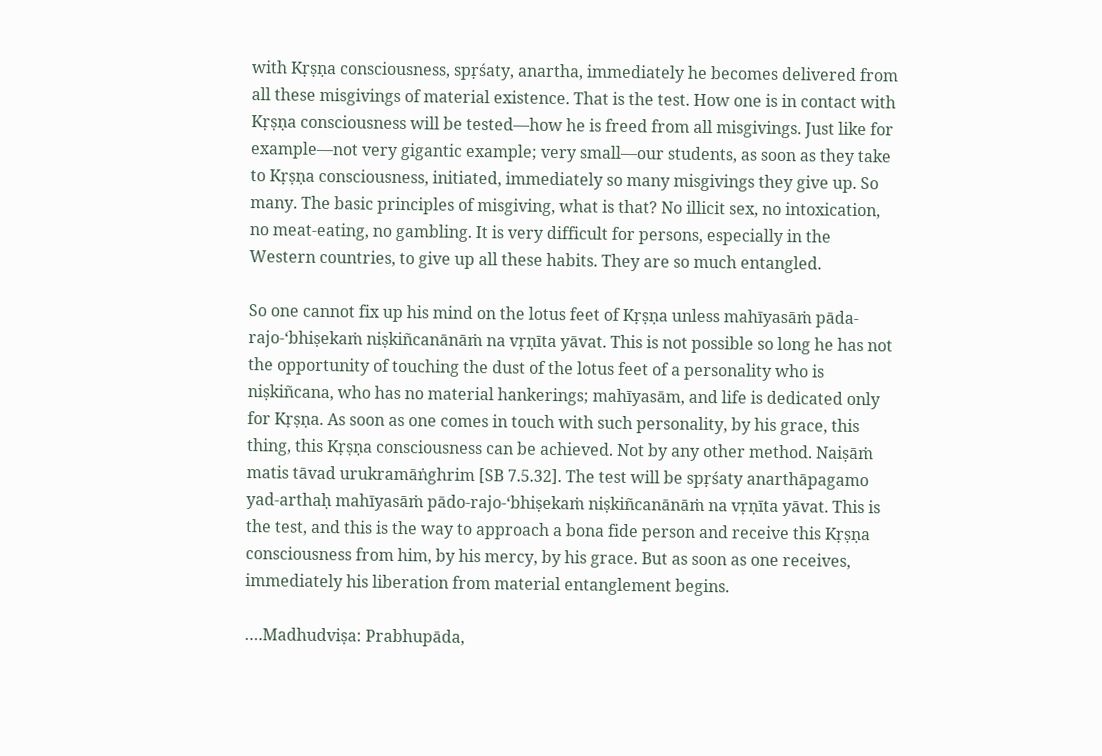with Kṛṣṇa consciousness, spṛśaty, anartha, immediately he becomes delivered from all these misgivings of material existence. That is the test. How one is in contact with Kṛṣṇa consciousness will be tested—how he is freed from all misgivings. Just like for example—not very gigantic example; very small—our students, as soon as they take to Kṛṣṇa consciousness, initiated, immediately so many misgivings they give up. So many. The basic principles of misgiving, what is that? No illicit sex, no intoxication, no meat-eating, no gambling. It is very difficult for persons, especially in the Western countries, to give up all these habits. They are so much entangled.

So one cannot fix up his mind on the lotus feet of Kṛṣṇa unless mahīyasāṁ pāda-rajo-‘bhiṣekaṁ niṣkiñcanānāṁ na vṛṇīta yāvat. This is not possible so long he has not the opportunity of touching the dust of the lotus feet of a personality who is niṣkiñcana, who has no material hankerings; mahīyasām, and life is dedicated only for Kṛṣṇa. As soon as one comes in touch with such personality, by his grace, this thing, this Kṛṣṇa consciousness can be achieved. Not by any other method. Naiṣāṁ matis tāvad urukramāṅghrim [SB 7.5.32]. The test will be spṛśaty anarthāpagamo yad-arthaḥ mahīyasāṁ pādo-rajo-‘bhiṣekaṁ niṣkiñcanānāṁ na vṛṇīta yāvat. This is the test, and this is the way to approach a bona fide person and receive this Kṛṣṇa consciousness from him, by his mercy, by his grace. But as soon as one receives, immediately his liberation from material entanglement begins.

….Madhudviṣa: Prabhupāda,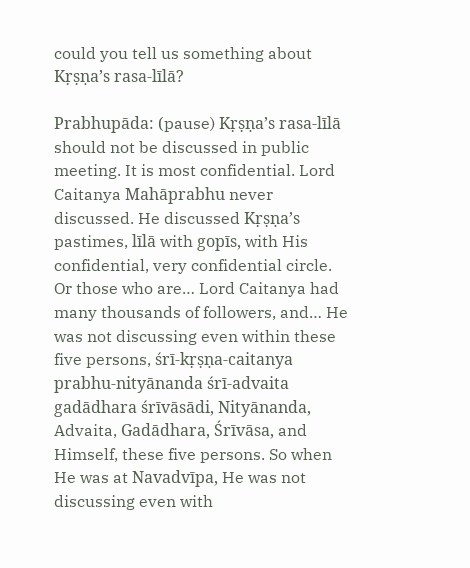could you tell us something about Kṛṣṇa’s rasa-līlā?

Prabhupāda: (pause) Kṛṣṇa’s rasa-līlā should not be discussed in public meeting. It is most confidential. Lord Caitanya Mahāprabhu never discussed. He discussed Kṛṣṇa’s pastimes, līlā with gopīs, with His confidential, very confidential circle. Or those who are… Lord Caitanya had many thousands of followers, and… He was not discussing even within these five persons, śrī-kṛṣṇa-caitanya prabhu-nityānanda śrī-advaita gadādhara śrīvāsādi, Nityānanda, Advaita, Gadādhara, Śrīvāsa, and Himself, these five persons. So when He was at Navadvīpa, He was not discussing even with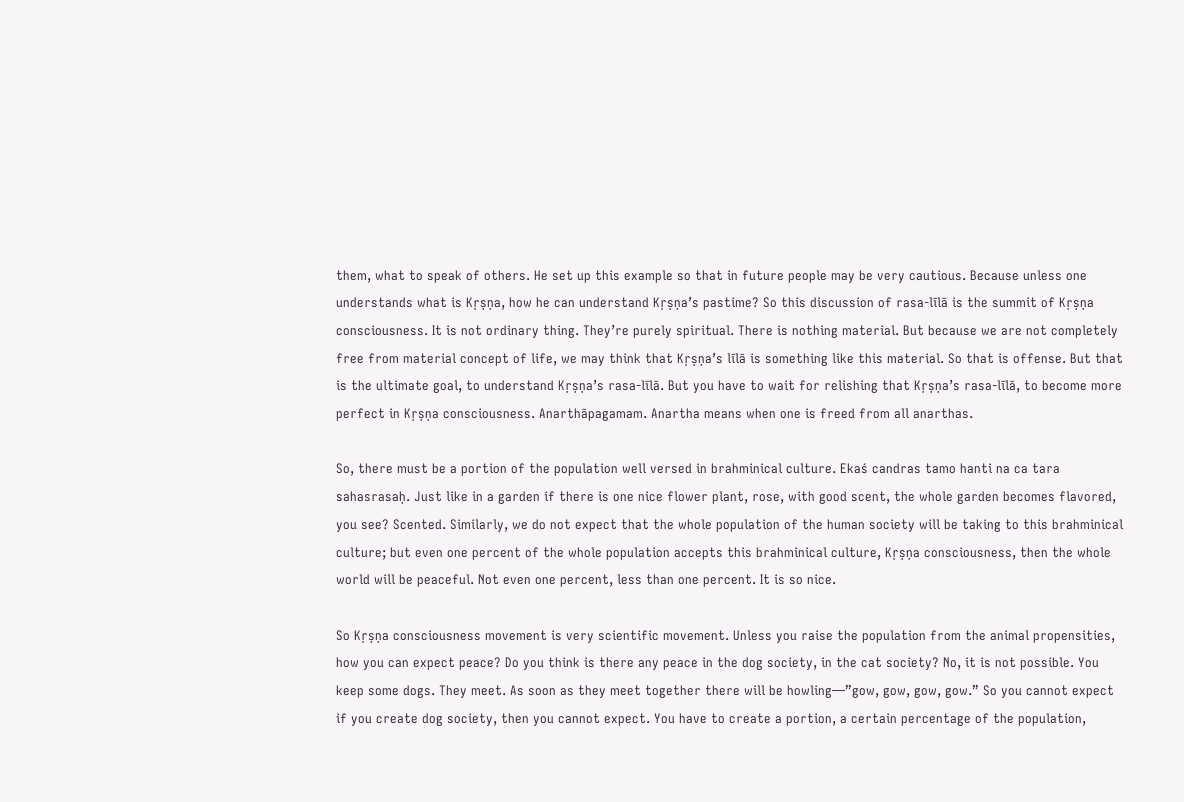them, what to speak of others. He set up this example so that in future people may be very cautious. Because unless one understands what is Kṛṣṇa, how he can understand Kṛṣṇa’s pastime? So this discussion of rasa-līlā is the summit of Kṛṣṇa consciousness. It is not ordinary thing. They’re purely spiritual. There is nothing material. But because we are not completely free from material concept of life, we may think that Kṛṣṇa’s līlā is something like this material. So that is offense. But that is the ultimate goal, to understand Kṛṣṇa’s rasa-līlā. But you have to wait for relishing that Kṛṣṇa’s rasa-līlā, to become more perfect in Kṛṣṇa consciousness. Anarthāpagamam. Anartha means when one is freed from all anarthas.

So, there must be a portion of the population well versed in brahminical culture. Ekaś candras tamo hanti na ca tara sahasrasaḥ. Just like in a garden if there is one nice flower plant, rose, with good scent, the whole garden becomes flavored, you see? Scented. Similarly, we do not expect that the whole population of the human society will be taking to this brahminical culture; but even one percent of the whole population accepts this brahminical culture, Kṛṣṇa consciousness, then the whole world will be peaceful. Not even one percent, less than one percent. It is so nice.

So Kṛṣṇa consciousness movement is very scientific movement. Unless you raise the population from the animal propensities, how you can expect peace? Do you think is there any peace in the dog society, in the cat society? No, it is not possible. You keep some dogs. They meet. As soon as they meet together there will be howling—”gow, gow, gow, gow.” So you cannot expect if you create dog society, then you cannot expect. You have to create a portion, a certain percentage of the population,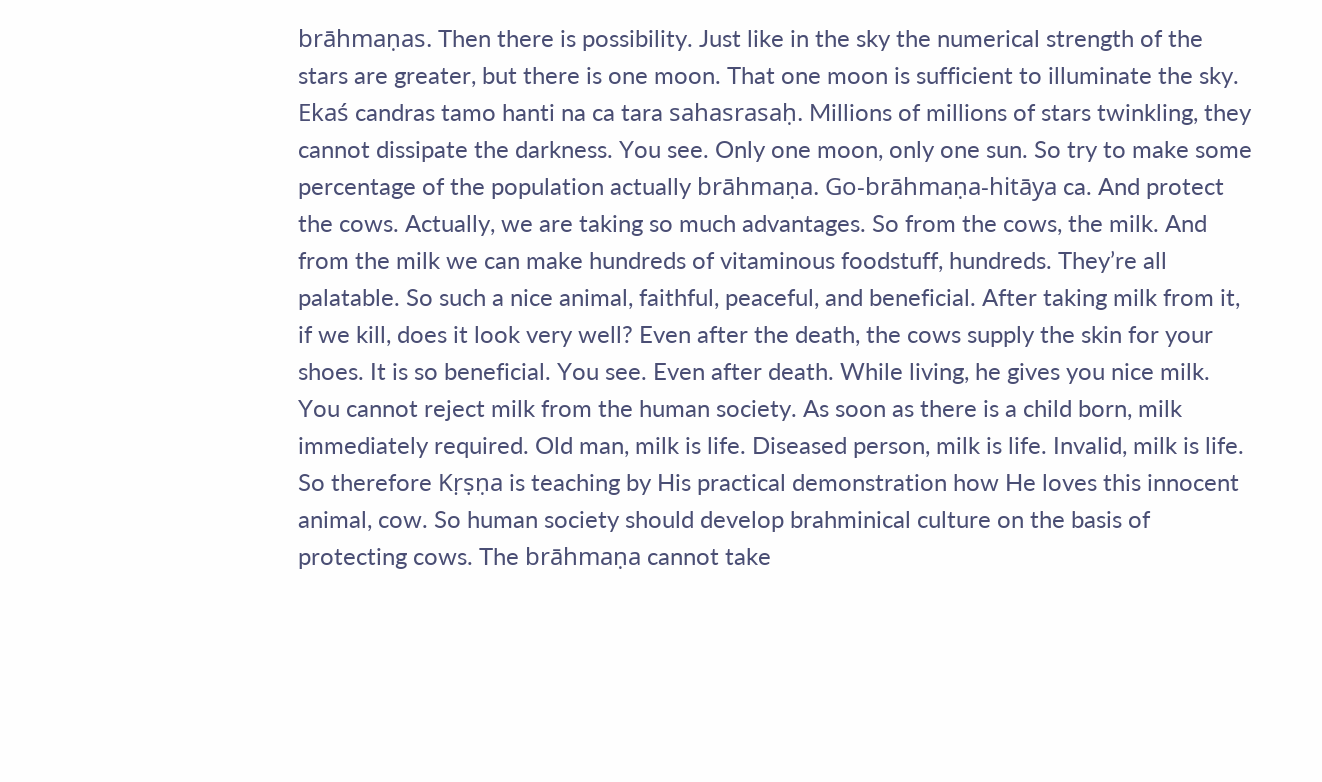brāhmaṇas. Then there is possibility. Just like in the sky the numerical strength of the stars are greater, but there is one moon. That one moon is sufficient to illuminate the sky. Ekaś candras tamo hanti na ca tara sahasrasaḥ. Millions of millions of stars twinkling, they cannot dissipate the darkness. You see. Only one moon, only one sun. So try to make some percentage of the population actually brāhmaṇa. Go-brāhmaṇa-hitāya ca. And protect the cows. Actually, we are taking so much advantages. So from the cows, the milk. And from the milk we can make hundreds of vitaminous foodstuff, hundreds. They’re all palatable. So such a nice animal, faithful, peaceful, and beneficial. After taking milk from it, if we kill, does it look very well? Even after the death, the cows supply the skin for your shoes. It is so beneficial. You see. Even after death. While living, he gives you nice milk. You cannot reject milk from the human society. As soon as there is a child born, milk immediately required. Old man, milk is life. Diseased person, milk is life. Invalid, milk is life. So therefore Kṛṣṇa is teaching by His practical demonstration how He loves this innocent animal, cow. So human society should develop brahminical culture on the basis of protecting cows. The brāhmaṇa cannot take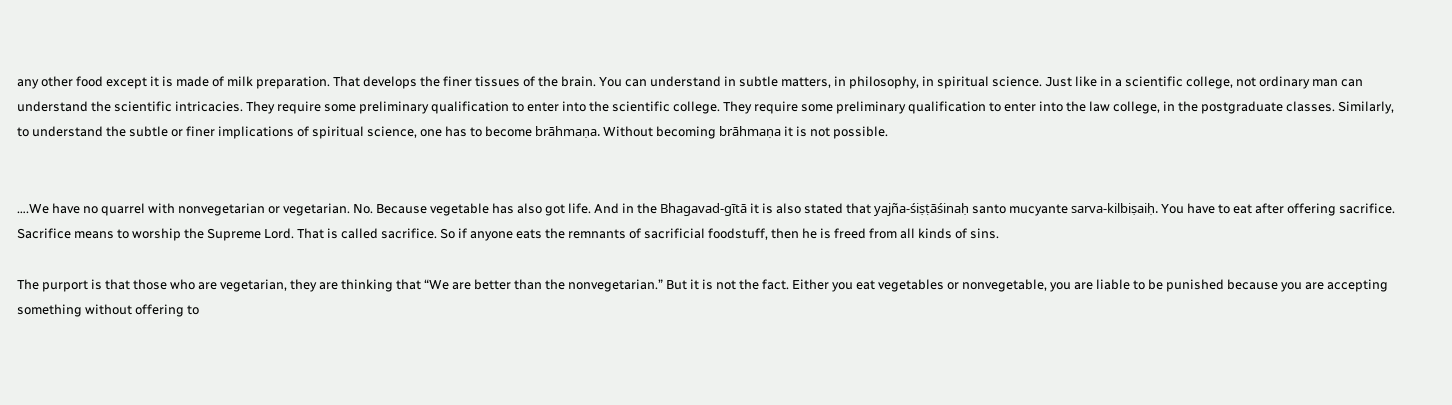any other food except it is made of milk preparation. That develops the finer tissues of the brain. You can understand in subtle matters, in philosophy, in spiritual science. Just like in a scientific college, not ordinary man can understand the scientific intricacies. They require some preliminary qualification to enter into the scientific college. They require some preliminary qualification to enter into the law college, in the postgraduate classes. Similarly, to understand the subtle or finer implications of spiritual science, one has to become brāhmaṇa. Without becoming brāhmaṇa it is not possible.


….We have no quarrel with nonvegetarian or vegetarian. No. Because vegetable has also got life. And in the Bhagavad-gītā it is also stated that yajña-śiṣṭāśinaḥ santo mucyante sarva-kilbiṣaiḥ. You have to eat after offering sacrifice. Sacrifice means to worship the Supreme Lord. That is called sacrifice. So if anyone eats the remnants of sacrificial foodstuff, then he is freed from all kinds of sins.

The purport is that those who are vegetarian, they are thinking that “We are better than the nonvegetarian.” But it is not the fact. Either you eat vegetables or nonvegetable, you are liable to be punished because you are accepting something without offering to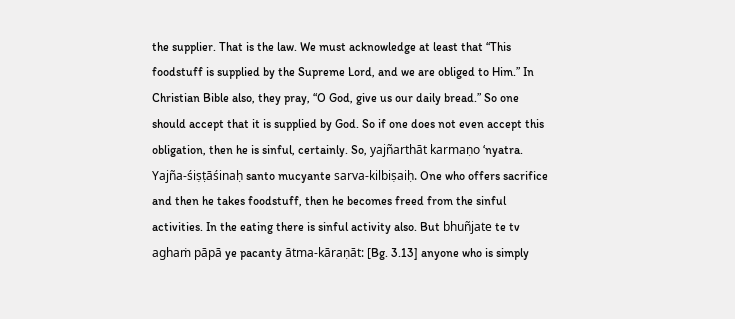the supplier. That is the law. We must acknowledge at least that “This foodstuff is supplied by the Supreme Lord, and we are obliged to Him.” In Christian Bible also, they pray, “O God, give us our daily bread.” So one should accept that it is supplied by God. So if one does not even accept this obligation, then he is sinful, certainly. So, yajñarthāt karmaṇo ‘nyatra. Yajña-śiṣṭāśinaḥ santo mucyante sarva-kilbiṣaiḥ. One who offers sacrifice and then he takes foodstuff, then he becomes freed from the sinful activities. In the eating there is sinful activity also. But bhuñjate te tv aghaṁ pāpā ye pacanty ātma-kāraṇāt: [Bg. 3.13] anyone who is simply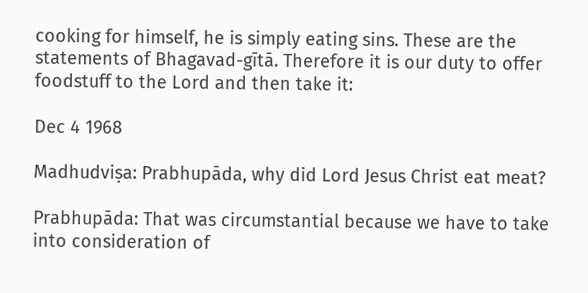cooking for himself, he is simply eating sins. These are the statements of Bhagavad-gītā. Therefore it is our duty to offer foodstuff to the Lord and then take it:

Dec 4 1968

Madhudviṣa: Prabhupāda, why did Lord Jesus Christ eat meat?

Prabhupāda: That was circumstantial because we have to take into consideration of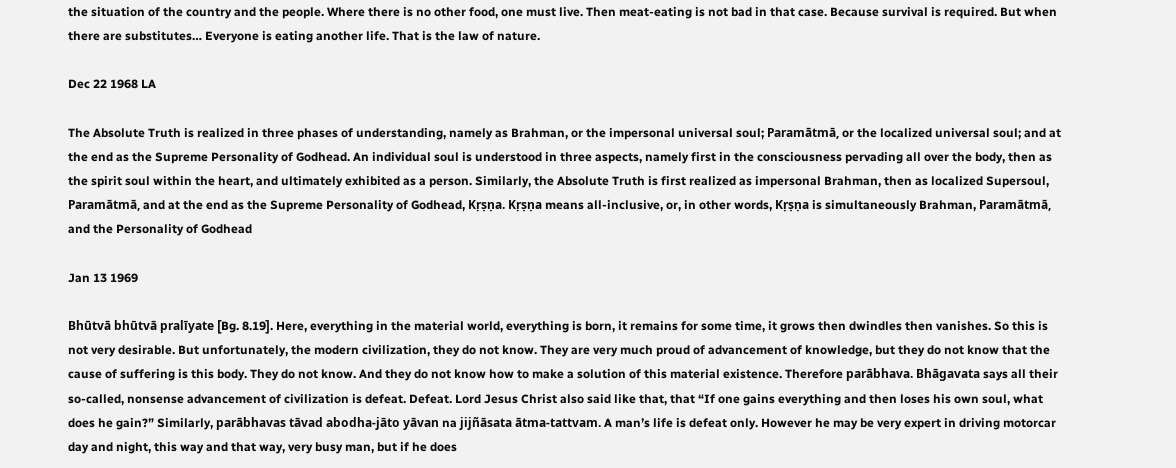the situation of the country and the people. Where there is no other food, one must live. Then meat-eating is not bad in that case. Because survival is required. But when there are substitutes… Everyone is eating another life. That is the law of nature.

Dec 22 1968 LA

The Absolute Truth is realized in three phases of understanding, namely as Brahman, or the impersonal universal soul; Paramātmā, or the localized universal soul; and at the end as the Supreme Personality of Godhead. An individual soul is understood in three aspects, namely first in the consciousness pervading all over the body, then as the spirit soul within the heart, and ultimately exhibited as a person. Similarly, the Absolute Truth is first realized as impersonal Brahman, then as localized Supersoul, Paramātmā, and at the end as the Supreme Personality of Godhead, Kṛṣṇa. Kṛṣṇa means all-inclusive, or, in other words, Kṛṣṇa is simultaneously Brahman, Paramātmā, and the Personality of Godhead

Jan 13 1969

Bhūtvā bhūtvā pralīyate [Bg. 8.19]. Here, everything in the material world, everything is born, it remains for some time, it grows then dwindles then vanishes. So this is not very desirable. But unfortunately, the modern civilization, they do not know. They are very much proud of advancement of knowledge, but they do not know that the cause of suffering is this body. They do not know. And they do not know how to make a solution of this material existence. Therefore parābhava. Bhāgavata says all their so-called, nonsense advancement of civilization is defeat. Defeat. Lord Jesus Christ also said like that, that “If one gains everything and then loses his own soul, what does he gain?” Similarly, parābhavas tāvad abodha-jāto yāvan na jijñāsata ātma-tattvam. A man’s life is defeat only. However he may be very expert in driving motorcar day and night, this way and that way, very busy man, but if he does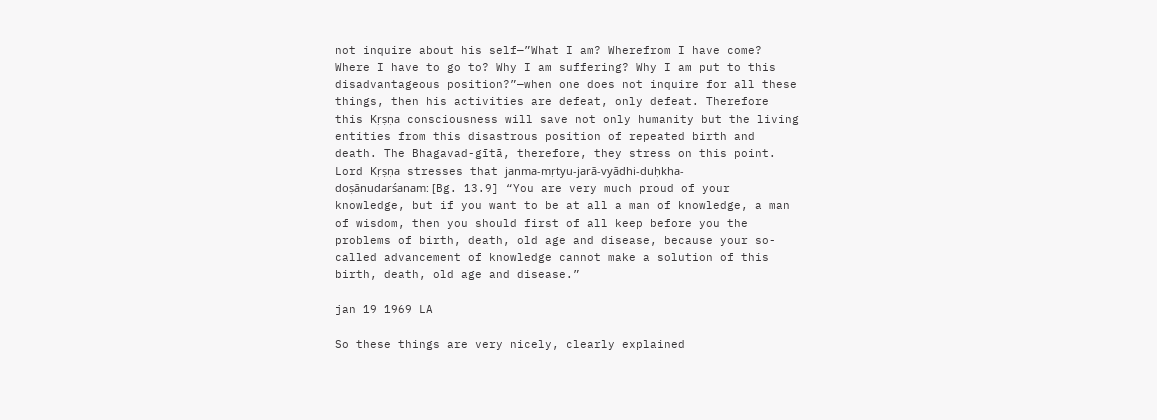not inquire about his self—”What I am? Wherefrom I have come? Where I have to go to? Why I am suffering? Why I am put to this disadvantageous position?”—when one does not inquire for all these things, then his activities are defeat, only defeat. Therefore this Kṛṣṇa consciousness will save not only humanity but the living entities from this disastrous position of repeated birth and death. The Bhagavad-gītā, therefore, they stress on this point. Lord Kṛṣṇa stresses that janma-mṛtyu-jarā-vyādhi-duḥkha-doṣānudarśanam: [Bg. 13.9] “You are very much proud of your knowledge, but if you want to be at all a man of knowledge, a man of wisdom, then you should first of all keep before you the problems of birth, death, old age and disease, because your so-called advancement of knowledge cannot make a solution of this birth, death, old age and disease.”

jan 19 1969 LA

So these things are very nicely, clearly explained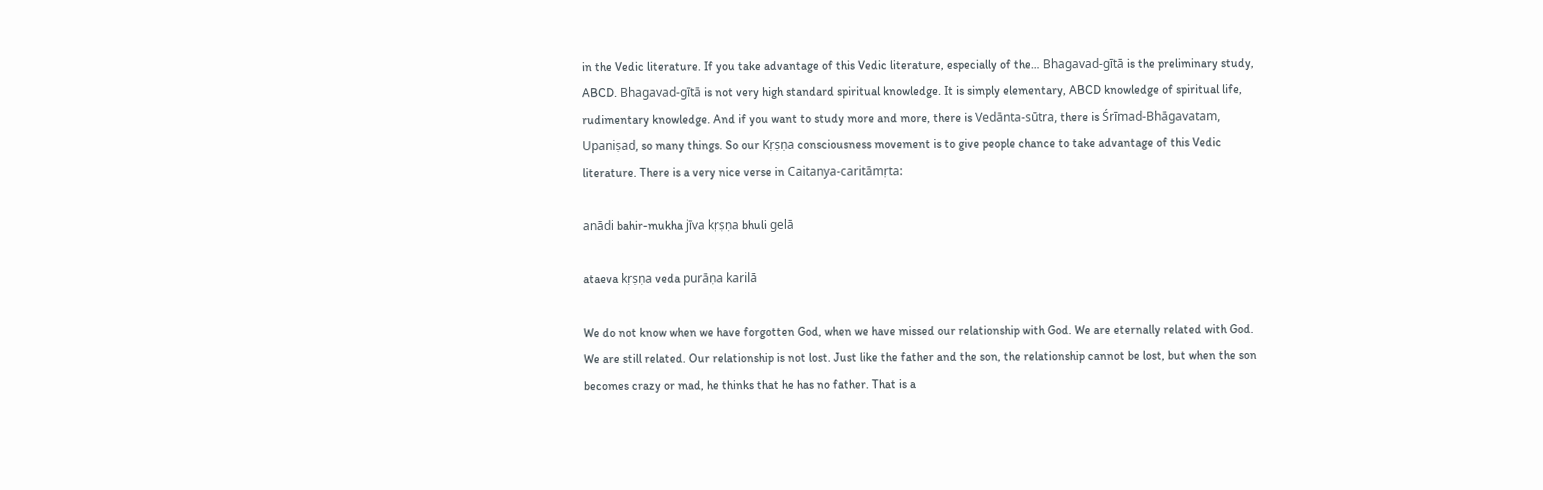in the Vedic literature. If you take advantage of this Vedic literature, especially of the… Bhagavad-gītā is the preliminary study, ABCD. Bhagavad-gītā is not very high standard spiritual knowledge. It is simply elementary, ABCD knowledge of spiritual life, rudimentary knowledge. And if you want to study more and more, there is Vedānta-sūtra, there is Śrīmad-Bhāgavatam, Upaniṣad, so many things. So our Kṛṣṇa consciousness movement is to give people chance to take advantage of this Vedic literature. There is a very nice verse in Caitanya-caritāmṛta:

anādi bahir-mukha jīva kṛṣṇa bhuli gelā

ataeva kṛṣṇa veda purāṇa karilā

We do not know when we have forgotten God, when we have missed our relationship with God. We are eternally related with God. We are still related. Our relationship is not lost. Just like the father and the son, the relationship cannot be lost, but when the son becomes crazy or mad, he thinks that he has no father. That is a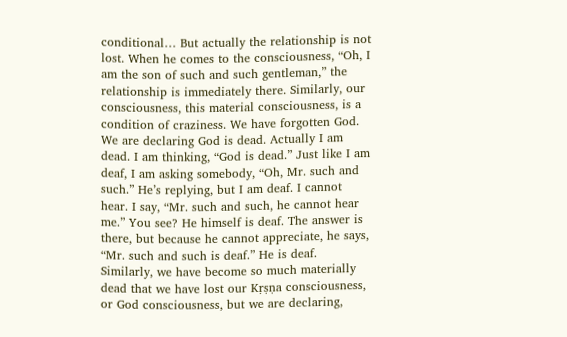conditional… But actually the relationship is not lost. When he comes to the consciousness, “Oh, I am the son of such and such gentleman,” the relationship is immediately there. Similarly, our consciousness, this material consciousness, is a condition of craziness. We have forgotten God. We are declaring God is dead. Actually I am dead. I am thinking, “God is dead.” Just like I am deaf, I am asking somebody, “Oh, Mr. such and such.” He’s replying, but I am deaf. I cannot hear. I say, “Mr. such and such, he cannot hear me.” You see? He himself is deaf. The answer is there, but because he cannot appreciate, he says, “Mr. such and such is deaf.” He is deaf. Similarly, we have become so much materially dead that we have lost our Kṛṣṇa consciousness, or God consciousness, but we are declaring,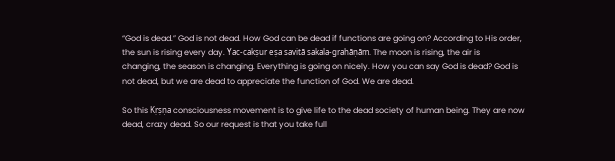“God is dead.” God is not dead. How God can be dead if functions are going on? According to His order, the sun is rising every day. Yac-cakṣur eṣa savitā sakala-grahāṇām. The moon is rising, the air is changing, the season is changing. Everything is going on nicely. How you can say God is dead? God is not dead, but we are dead to appreciate the function of God. We are dead.

So this Kṛṣṇa consciousness movement is to give life to the dead society of human being. They are now dead, crazy dead. So our request is that you take full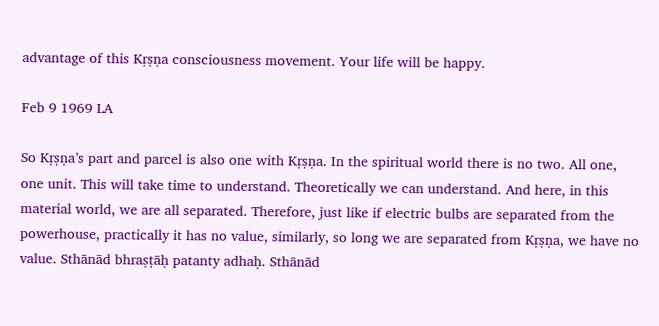advantage of this Kṛṣṇa consciousness movement. Your life will be happy.

Feb 9 1969 LA

So Kṛṣṇa’s part and parcel is also one with Kṛṣṇa. In the spiritual world there is no two. All one, one unit. This will take time to understand. Theoretically we can understand. And here, in this material world, we are all separated. Therefore, just like if electric bulbs are separated from the powerhouse, practically it has no value, similarly, so long we are separated from Kṛṣṇa, we have no value. Sthānād bhraṣṭāḥ patanty adhaḥ. Sthānād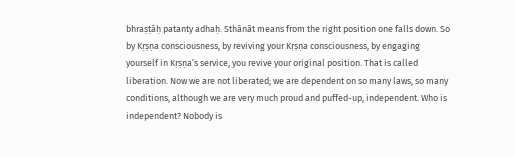bhraṣṭāḥ patanty adhaḥ. Sthānāt means from the right position one falls down. So by Kṛṣṇa consciousness, by reviving your Kṛṣṇa consciousness, by engaging yourself in Kṛṣṇa’s service, you revive your original position. That is called liberation. Now we are not liberated; we are dependent on so many laws, so many conditions, although we are very much proud and puffed-up, independent. Who is independent? Nobody is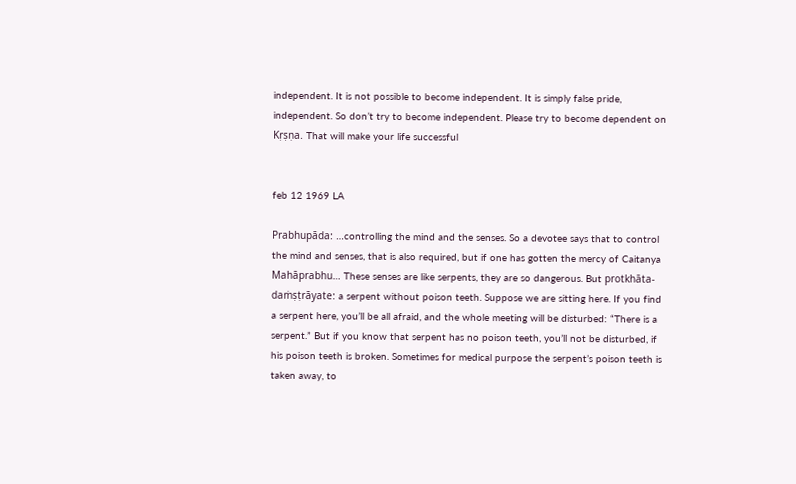independent. It is not possible to become independent. It is simply false pride, independent. So don’t try to become independent. Please try to become dependent on Kṛṣṇa. That will make your life successful


feb 12 1969 LA

Prabhupāda: …controlling the mind and the senses. So a devotee says that to control the mind and senses, that is also required, but if one has gotten the mercy of Caitanya Mahāprabhu… These senses are like serpents, they are so dangerous. But protkhāta-daṁṣṭrāyate: a serpent without poison teeth. Suppose we are sitting here. If you find a serpent here, you’ll be all afraid, and the whole meeting will be disturbed: “There is a serpent.” But if you know that serpent has no poison teeth, you’ll not be disturbed, if his poison teeth is broken. Sometimes for medical purpose the serpent’s poison teeth is taken away, to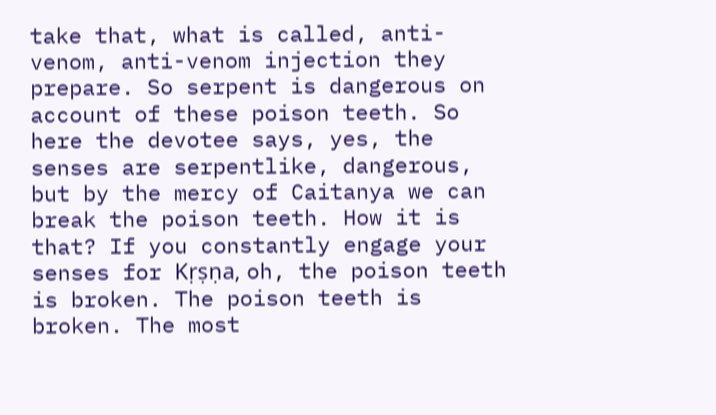take that, what is called, anti-venom, anti-venom injection they prepare. So serpent is dangerous on account of these poison teeth. So here the devotee says, yes, the senses are serpentlike, dangerous, but by the mercy of Caitanya we can break the poison teeth. How it is that? If you constantly engage your senses for Kṛṣṇa, oh, the poison teeth is broken. The poison teeth is broken. The most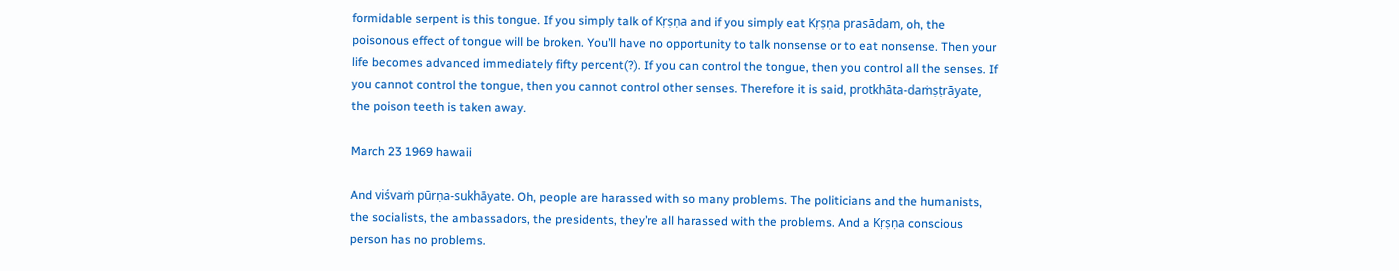formidable serpent is this tongue. If you simply talk of Kṛṣṇa and if you simply eat Kṛṣṇa prasādam, oh, the poisonous effect of tongue will be broken. You’ll have no opportunity to talk nonsense or to eat nonsense. Then your life becomes advanced immediately fifty percent(?). If you can control the tongue, then you control all the senses. If you cannot control the tongue, then you cannot control other senses. Therefore it is said, protkhāta-daṁṣṭrāyate, the poison teeth is taken away.

March 23 1969 hawaii

And viśvaṁ pūrṇa-sukhāyate. Oh, people are harassed with so many problems. The politicians and the humanists, the socialists, the ambassadors, the presidents, they’re all harassed with the problems. And a Kṛṣṇa conscious person has no problems.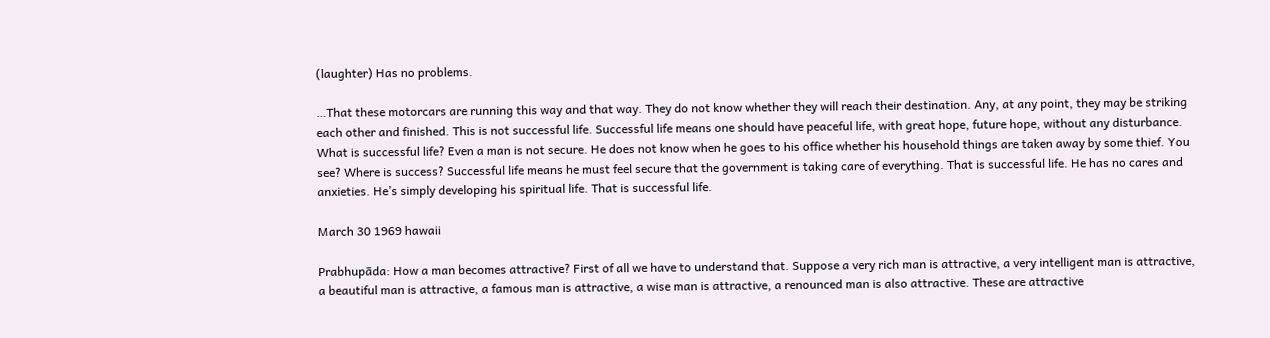(laughter) Has no problems.

…That these motorcars are running this way and that way. They do not know whether they will reach their destination. Any, at any point, they may be striking each other and finished. This is not successful life. Successful life means one should have peaceful life, with great hope, future hope, without any disturbance. What is successful life? Even a man is not secure. He does not know when he goes to his office whether his household things are taken away by some thief. You see? Where is success? Successful life means he must feel secure that the government is taking care of everything. That is successful life. He has no cares and anxieties. He’s simply developing his spiritual life. That is successful life.

March 30 1969 hawaii

Prabhupāda: How a man becomes attractive? First of all we have to understand that. Suppose a very rich man is attractive, a very intelligent man is attractive, a beautiful man is attractive, a famous man is attractive, a wise man is attractive, a renounced man is also attractive. These are attractive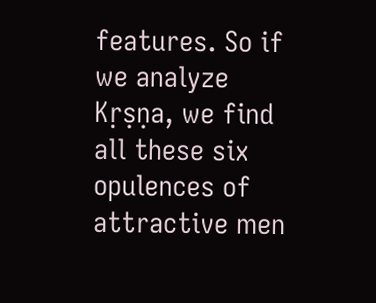features. So if we analyze Kṛṣṇa, we find all these six opulences of attractive men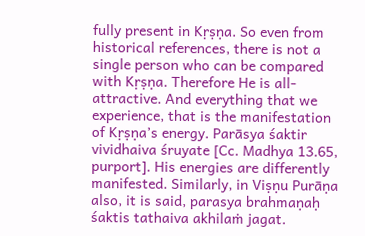fully present in Kṛṣṇa. So even from historical references, there is not a single person who can be compared with Kṛṣṇa. Therefore He is all-attractive. And everything that we experience, that is the manifestation of Kṛṣṇa’s energy. Parāsya śaktir vividhaiva śruyate [Cc. Madhya 13.65, purport]. His energies are differently manifested. Similarly, in Viṣṇu Purāṇa also, it is said, parasya brahmaṇaḥ śaktis tathaiva akhilaṁ jagat.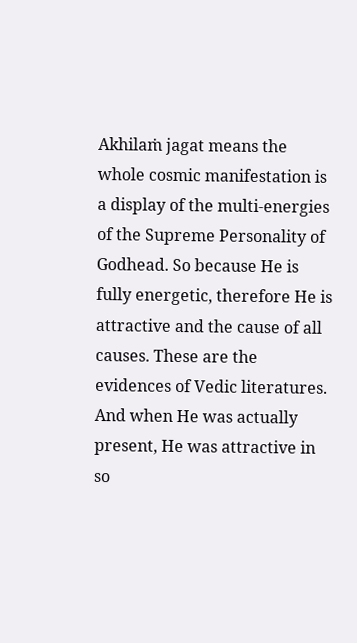Akhilaṁ jagat means the whole cosmic manifestation is a display of the multi-energies of the Supreme Personality of Godhead. So because He is fully energetic, therefore He is attractive and the cause of all causes. These are the evidences of Vedic literatures. And when He was actually present, He was attractive in so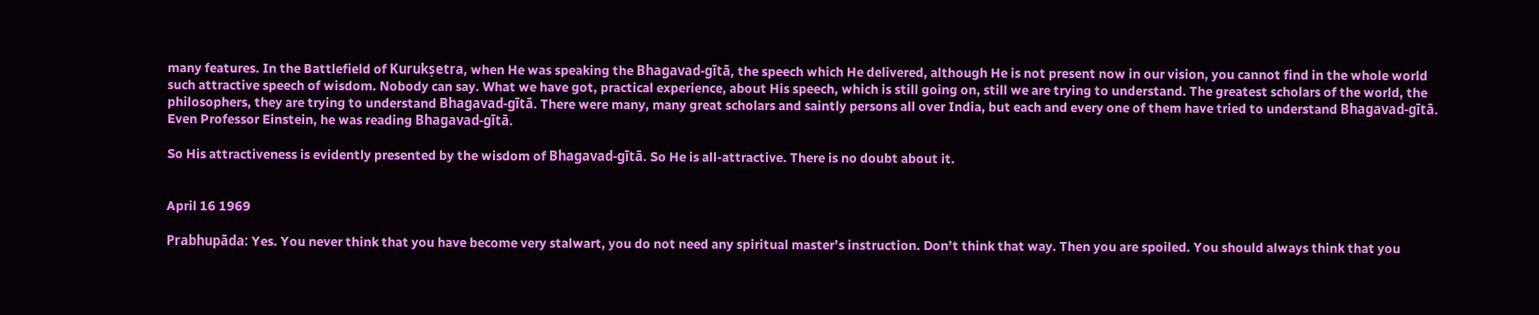many features. In the Battlefield of Kurukṣetra, when He was speaking the Bhagavad-gītā, the speech which He delivered, although He is not present now in our vision, you cannot find in the whole world such attractive speech of wisdom. Nobody can say. What we have got, practical experience, about His speech, which is still going on, still we are trying to understand. The greatest scholars of the world, the philosophers, they are trying to understand Bhagavad-gītā. There were many, many great scholars and saintly persons all over India, but each and every one of them have tried to understand Bhagavad-gītā. Even Professor Einstein, he was reading Bhagavad-gītā.

So His attractiveness is evidently presented by the wisdom of Bhagavad-gītā. So He is all-attractive. There is no doubt about it.


April 16 1969

Prabhupāda: Yes. You never think that you have become very stalwart, you do not need any spiritual master’s instruction. Don’t think that way. Then you are spoiled. You should always think that you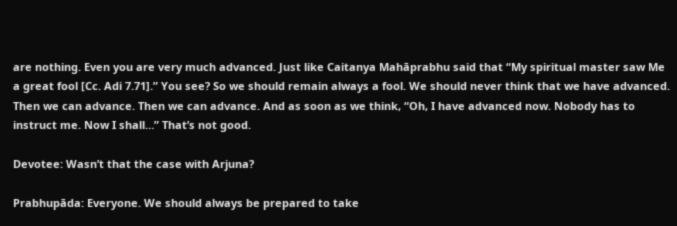are nothing. Even you are very much advanced. Just like Caitanya Mahāprabhu said that “My spiritual master saw Me a great fool [Cc. Adi 7.71].” You see? So we should remain always a fool. We should never think that we have advanced. Then we can advance. Then we can advance. And as soon as we think, “Oh, I have advanced now. Nobody has to instruct me. Now I shall…” That’s not good.

Devotee: Wasn’t that the case with Arjuna?

Prabhupāda: Everyone. We should always be prepared to take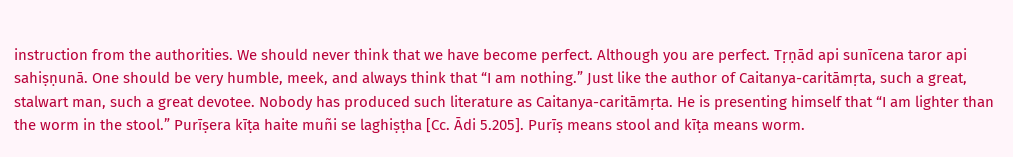instruction from the authorities. We should never think that we have become perfect. Although you are perfect. Tṛṇād api sunīcena taror api sahiṣṇunā. One should be very humble, meek, and always think that “I am nothing.” Just like the author of Caitanya-caritāmṛta, such a great, stalwart man, such a great devotee. Nobody has produced such literature as Caitanya-caritāmṛta. He is presenting himself that “I am lighter than the worm in the stool.” Purīṣera kīṭa haite muñi se laghiṣṭha [Cc. Ādi 5.205]. Purīṣ means stool and kīṭa means worm.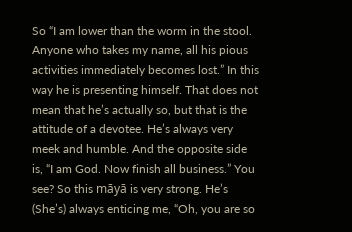So “I am lower than the worm in the stool. Anyone who takes my name, all his pious activities immediately becomes lost.” In this way he is presenting himself. That does not mean that he’s actually so, but that is the attitude of a devotee. He’s always very meek and humble. And the opposite side is, “I am God. Now finish all business.” You see? So this māyā is very strong. He’s (She’s) always enticing me, “Oh, you are so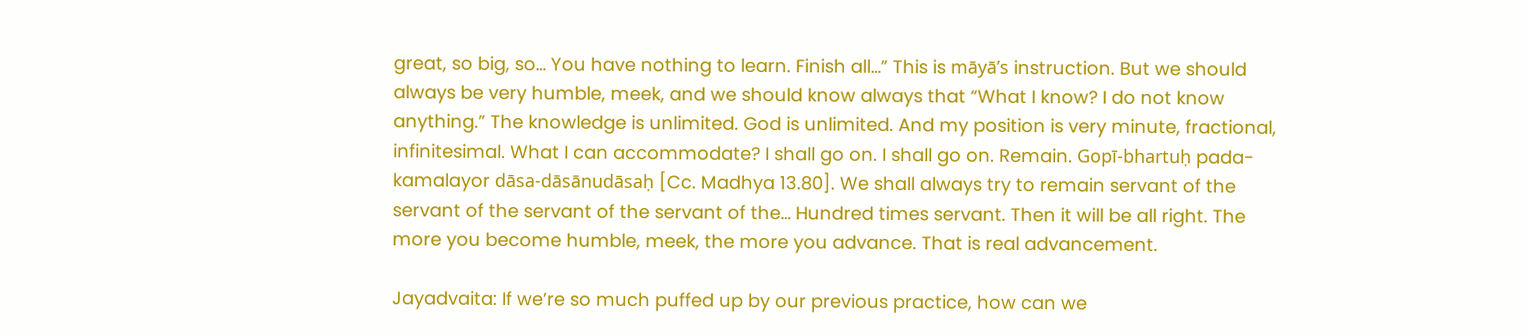great, so big, so… You have nothing to learn. Finish all…” This is māyā’s instruction. But we should always be very humble, meek, and we should know always that “What I know? I do not know anything.” The knowledge is unlimited. God is unlimited. And my position is very minute, fractional, infinitesimal. What I can accommodate? I shall go on. I shall go on. Remain. Gopī-bhartuḥ pada-kamalayor dāsa-dāsānudāsaḥ [Cc. Madhya 13.80]. We shall always try to remain servant of the servant of the servant of the servant of the… Hundred times servant. Then it will be all right. The more you become humble, meek, the more you advance. That is real advancement.

Jayadvaita: If we’re so much puffed up by our previous practice, how can we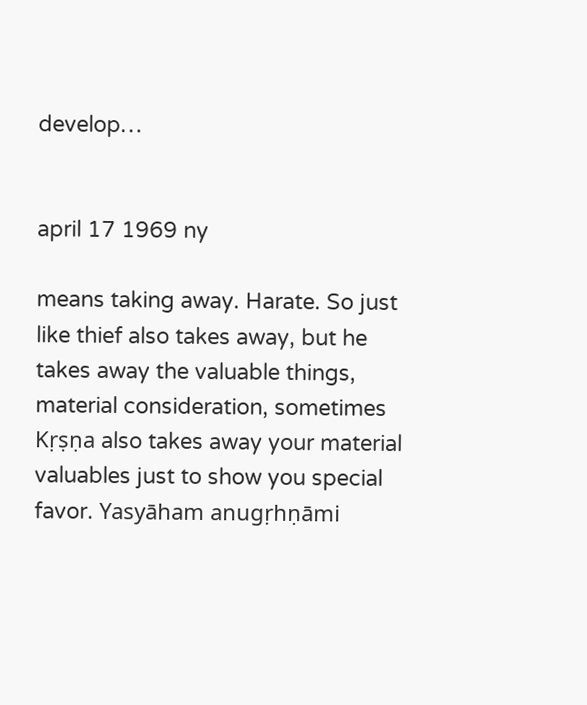develop…


april 17 1969 ny

means taking away. Harate. So just like thief also takes away, but he takes away the valuable things, material consideration, sometimes Kṛṣṇa also takes away your material valuables just to show you special favor. Yasyāham anugṛhṇāmi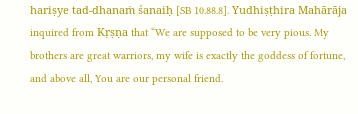hariṣye tad-dhanaṁ śanaiḥ [SB 10.88.8]. Yudhiṣṭhira Mahārāja inquired from Kṛṣṇa that “We are supposed to be very pious. My brothers are great warriors, my wife is exactly the goddess of fortune, and above all, You are our personal friend.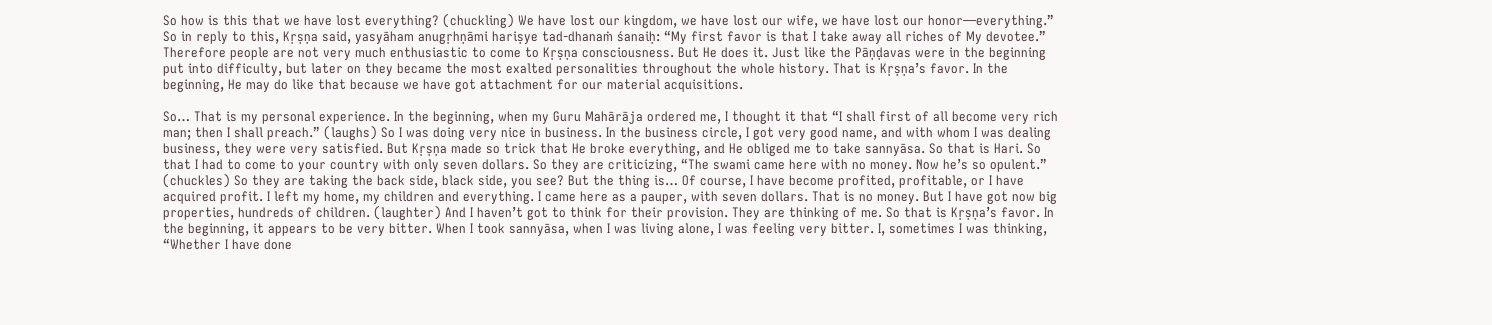So how is this that we have lost everything? (chuckling) We have lost our kingdom, we have lost our wife, we have lost our honor—everything.” So in reply to this, Kṛṣṇa said, yasyāham anugṛhṇāmi hariṣye tad-dhanaṁ śanaiḥ: “My first favor is that I take away all riches of My devotee.” Therefore people are not very much enthusiastic to come to Kṛṣṇa consciousness. But He does it. Just like the Pāṇḍavas were in the beginning put into difficulty, but later on they became the most exalted personalities throughout the whole history. That is Kṛṣṇa’s favor. In the beginning, He may do like that because we have got attachment for our material acquisitions.

So… That is my personal experience. In the beginning, when my Guru Mahārāja ordered me, I thought it that “I shall first of all become very rich man; then I shall preach.” (laughs) So I was doing very nice in business. In the business circle, I got very good name, and with whom I was dealing business, they were very satisfied. But Kṛṣṇa made so trick that He broke everything, and He obliged me to take sannyāsa. So that is Hari. So that I had to come to your country with only seven dollars. So they are criticizing, “The swami came here with no money. Now he’s so opulent.” (chuckles) So they are taking the back side, black side, you see? But the thing is… Of course, I have become profited, profitable, or I have acquired profit. I left my home, my children and everything. I came here as a pauper, with seven dollars. That is no money. But I have got now big properties, hundreds of children. (laughter) And I haven’t got to think for their provision. They are thinking of me. So that is Kṛṣṇa’s favor. In the beginning, it appears to be very bitter. When I took sannyāsa, when I was living alone, I was feeling very bitter. I, sometimes I was thinking, “Whether I have done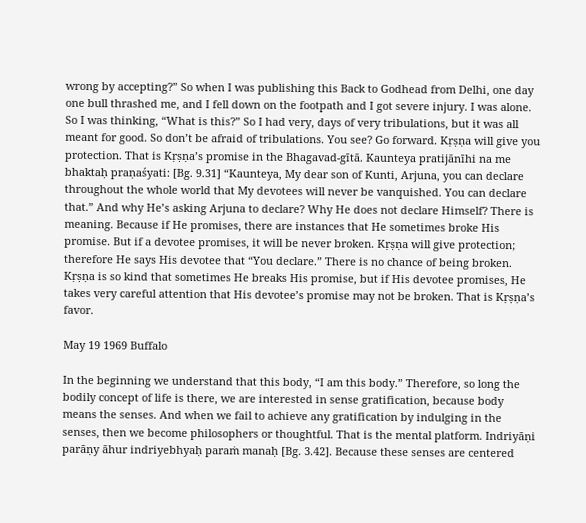wrong by accepting?” So when I was publishing this Back to Godhead from Delhi, one day one bull thrashed me, and I fell down on the footpath and I got severe injury. I was alone. So I was thinking, “What is this?” So I had very, days of very tribulations, but it was all meant for good. So don’t be afraid of tribulations. You see? Go forward. Kṛṣṇa will give you protection. That is Kṛṣṇa’s promise in the Bhagavad-gītā. Kaunteya pratijānīhi na me bhaktaḥ praṇaśyati: [Bg. 9.31] “Kaunteya, My dear son of Kunti, Arjuna, you can declare throughout the whole world that My devotees will never be vanquished. You can declare that.” And why He’s asking Arjuna to declare? Why He does not declare Himself? There is meaning. Because if He promises, there are instances that He sometimes broke His promise. But if a devotee promises, it will be never broken. Kṛṣṇa will give protection; therefore He says His devotee that “You declare.” There is no chance of being broken. Kṛṣṇa is so kind that sometimes He breaks His promise, but if His devotee promises, He takes very careful attention that His devotee’s promise may not be broken. That is Kṛṣṇa’s favor.

May 19 1969 Buffalo

In the beginning we understand that this body, “I am this body.” Therefore, so long the bodily concept of life is there, we are interested in sense gratification, because body means the senses. And when we fail to achieve any gratification by indulging in the senses, then we become philosophers or thoughtful. That is the mental platform. Indriyāṇi parāṇy āhur indriyebhyaḥ paraṁ manaḥ [Bg. 3.42]. Because these senses are centered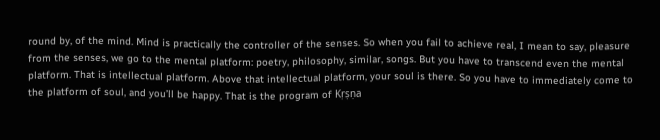round by, of the mind. Mind is practically the controller of the senses. So when you fail to achieve real, I mean to say, pleasure from the senses, we go to the mental platform: poetry, philosophy, similar, songs. But you have to transcend even the mental platform. That is intellectual platform. Above that intellectual platform, your soul is there. So you have to immediately come to the platform of soul, and you’ll be happy. That is the program of Kṛṣṇa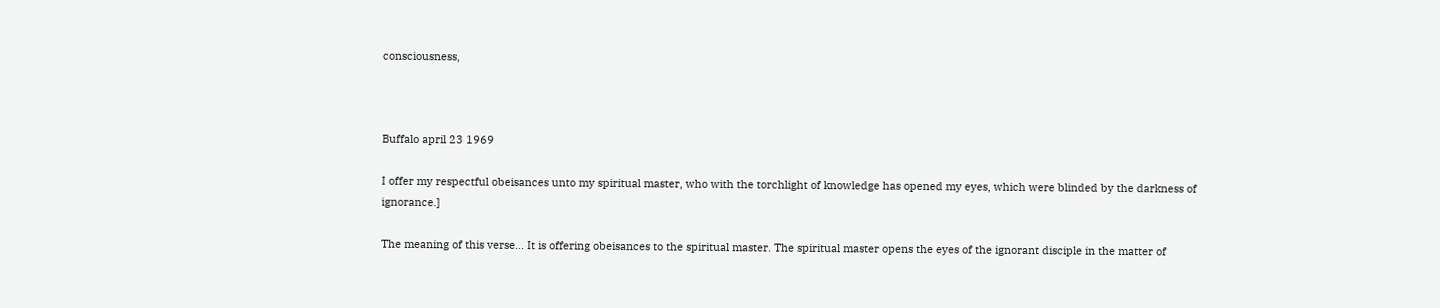consciousness,



Buffalo april 23 1969

I offer my respectful obeisances unto my spiritual master, who with the torchlight of knowledge has opened my eyes, which were blinded by the darkness of ignorance.]

The meaning of this verse… It is offering obeisances to the spiritual master. The spiritual master opens the eyes of the ignorant disciple in the matter of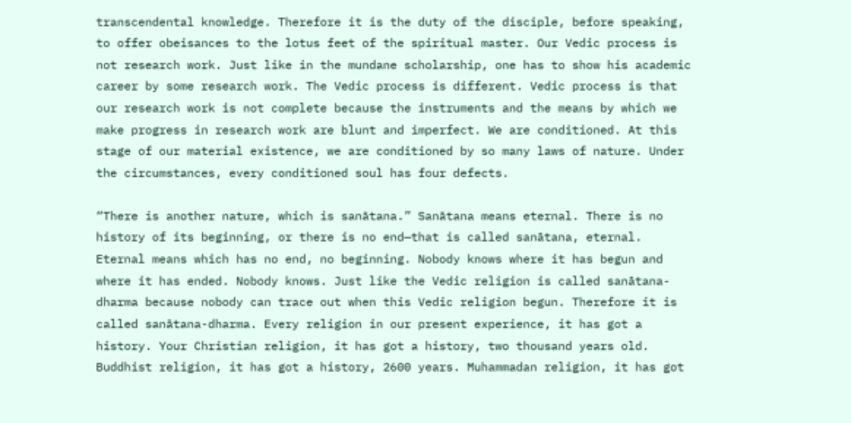transcendental knowledge. Therefore it is the duty of the disciple, before speaking, to offer obeisances to the lotus feet of the spiritual master. Our Vedic process is not research work. Just like in the mundane scholarship, one has to show his academic career by some research work. The Vedic process is different. Vedic process is that our research work is not complete because the instruments and the means by which we make progress in research work are blunt and imperfect. We are conditioned. At this stage of our material existence, we are conditioned by so many laws of nature. Under the circumstances, every conditioned soul has four defects.

“There is another nature, which is sanātana.” Sanātana means eternal. There is no history of its beginning, or there is no end—that is called sanātana, eternal. Eternal means which has no end, no beginning. Nobody knows where it has begun and where it has ended. Nobody knows. Just like the Vedic religion is called sanātana-dharma because nobody can trace out when this Vedic religion begun. Therefore it is called sanātana-dharma. Every religion in our present experience, it has got a history. Your Christian religion, it has got a history, two thousand years old. Buddhist religion, it has got a history, 2600 years. Muhammadan religion, it has got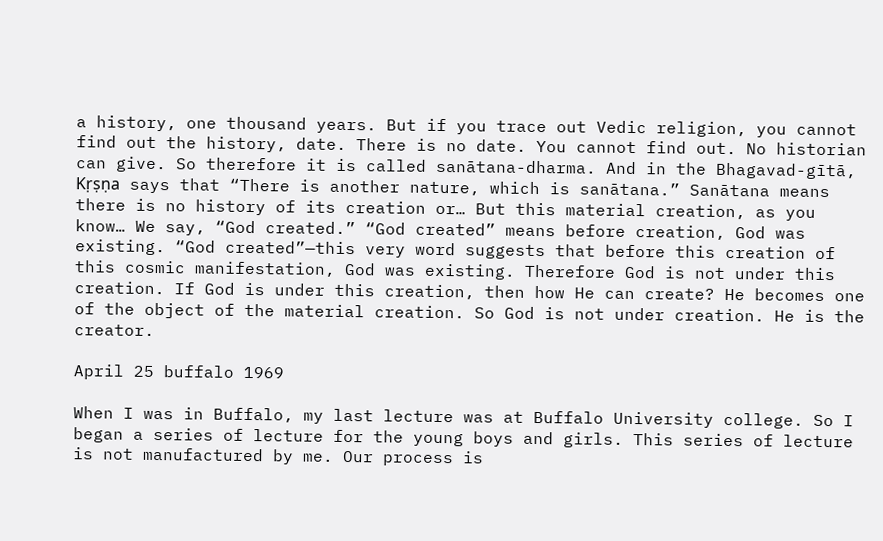a history, one thousand years. But if you trace out Vedic religion, you cannot find out the history, date. There is no date. You cannot find out. No historian can give. So therefore it is called sanātana-dharma. And in the Bhagavad-gītā, Kṛṣṇa says that “There is another nature, which is sanātana.” Sanātana means there is no history of its creation or… But this material creation, as you know… We say, “God created.” “God created” means before creation, God was existing. “God created”—this very word suggests that before this creation of this cosmic manifestation, God was existing. Therefore God is not under this creation. If God is under this creation, then how He can create? He becomes one of the object of the material creation. So God is not under creation. He is the creator.

April 25 buffalo 1969

When I was in Buffalo, my last lecture was at Buffalo University college. So I began a series of lecture for the young boys and girls. This series of lecture is not manufactured by me. Our process is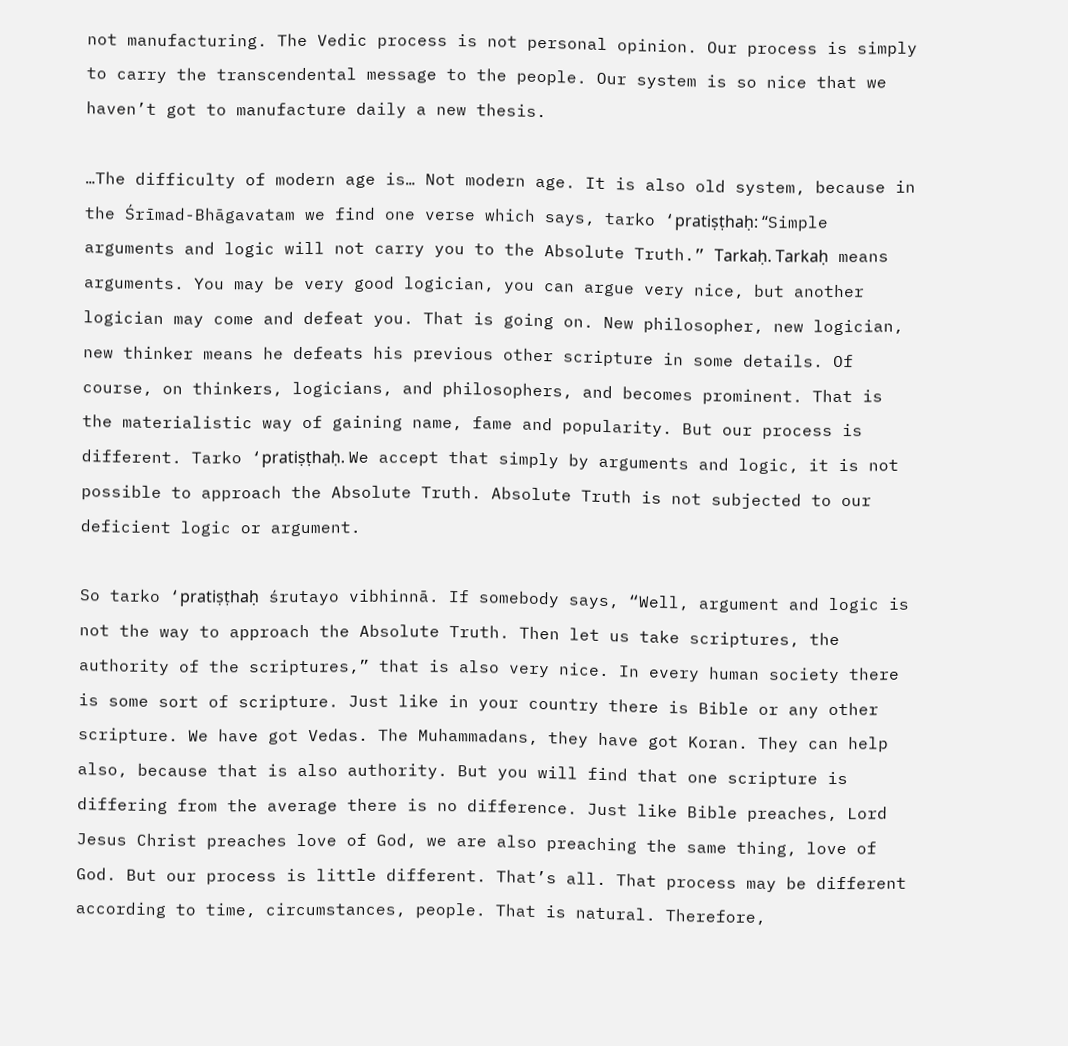not manufacturing. The Vedic process is not personal opinion. Our process is simply to carry the transcendental message to the people. Our system is so nice that we haven’t got to manufacture daily a new thesis.

…The difficulty of modern age is… Not modern age. It is also old system, because in the Śrīmad-Bhāgavatam we find one verse which says, tarko ‘pratiṣṭhaḥ: “Simple arguments and logic will not carry you to the Absolute Truth.” Tarkaḥ. Tarkaḥ means arguments. You may be very good logician, you can argue very nice, but another logician may come and defeat you. That is going on. New philosopher, new logician, new thinker means he defeats his previous other scripture in some details. Of course, on thinkers, logicians, and philosophers, and becomes prominent. That is the materialistic way of gaining name, fame and popularity. But our process is different. Tarko ‘pratiṣṭhaḥ. We accept that simply by arguments and logic, it is not possible to approach the Absolute Truth. Absolute Truth is not subjected to our deficient logic or argument.

So tarko ‘pratiṣṭhaḥ śrutayo vibhinnā. If somebody says, “Well, argument and logic is not the way to approach the Absolute Truth. Then let us take scriptures, the authority of the scriptures,” that is also very nice. In every human society there is some sort of scripture. Just like in your country there is Bible or any other scripture. We have got Vedas. The Muhammadans, they have got Koran. They can help also, because that is also authority. But you will find that one scripture is differing from the average there is no difference. Just like Bible preaches, Lord Jesus Christ preaches love of God, we are also preaching the same thing, love of God. But our process is little different. That’s all. That process may be different according to time, circumstances, people. That is natural. Therefore,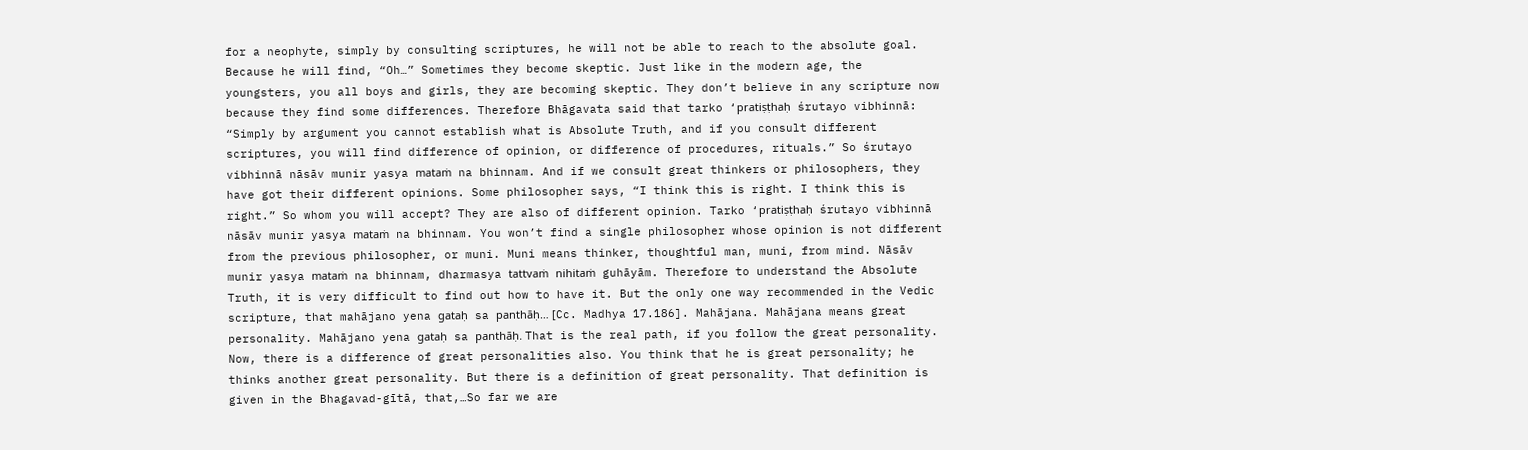for a neophyte, simply by consulting scriptures, he will not be able to reach to the absolute goal. Because he will find, “Oh…” Sometimes they become skeptic. Just like in the modern age, the youngsters, you all boys and girls, they are becoming skeptic. They don’t believe in any scripture now because they find some differences. Therefore Bhāgavata said that tarko ‘pratiṣṭhaḥ śrutayo vibhinnā: “Simply by argument you cannot establish what is Absolute Truth, and if you consult different scriptures, you will find difference of opinion, or difference of procedures, rituals.” So śrutayo vibhinnā nāsāv munir yasya mataṁ na bhinnam. And if we consult great thinkers or philosophers, they have got their different opinions. Some philosopher says, “I think this is right. I think this is right.” So whom you will accept? They are also of different opinion. Tarko ‘pratiṣṭhaḥ śrutayo vibhinnā nāsāv munir yasya mataṁ na bhinnam. You won’t find a single philosopher whose opinion is not different from the previous philosopher, or muni. Muni means thinker, thoughtful man, muni, from mind. Nāsāv munir yasya mataṁ na bhinnam, dharmasya tattvaṁ nihitaṁ guhāyām. Therefore to understand the Absolute Truth, it is very difficult to find out how to have it. But the only one way recommended in the Vedic scripture, that mahājano yena gataḥ sa panthāḥ… [Cc. Madhya 17.186]. Mahājana. Mahājana means great personality. Mahājano yena gataḥ sa panthāḥ. That is the real path, if you follow the great personality. Now, there is a difference of great personalities also. You think that he is great personality; he thinks another great personality. But there is a definition of great personality. That definition is given in the Bhagavad-gītā, that,…So far we are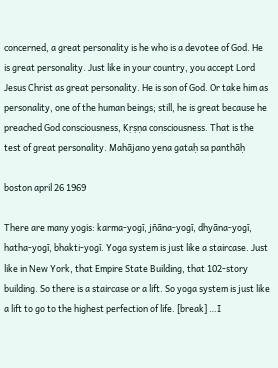concerned, a great personality is he who is a devotee of God. He is great personality. Just like in your country, you accept Lord Jesus Christ as great personality. He is son of God. Or take him as personality, one of the human beings; still, he is great because he preached God consciousness, Kṛṣṇa consciousness. That is the test of great personality. Mahājano yena gataḥ sa panthāḥ

boston april 26 1969

There are many yogis: karma-yogī, jñāna-yogī, dhyāna-yogī, hatha-yogī, bhakti-yogī. Yoga system is just like a staircase. Just like in New York, that Empire State Building, that 102-story building. So there is a staircase or a lift. So yoga system is just like a lift to go to the highest perfection of life. [break] …I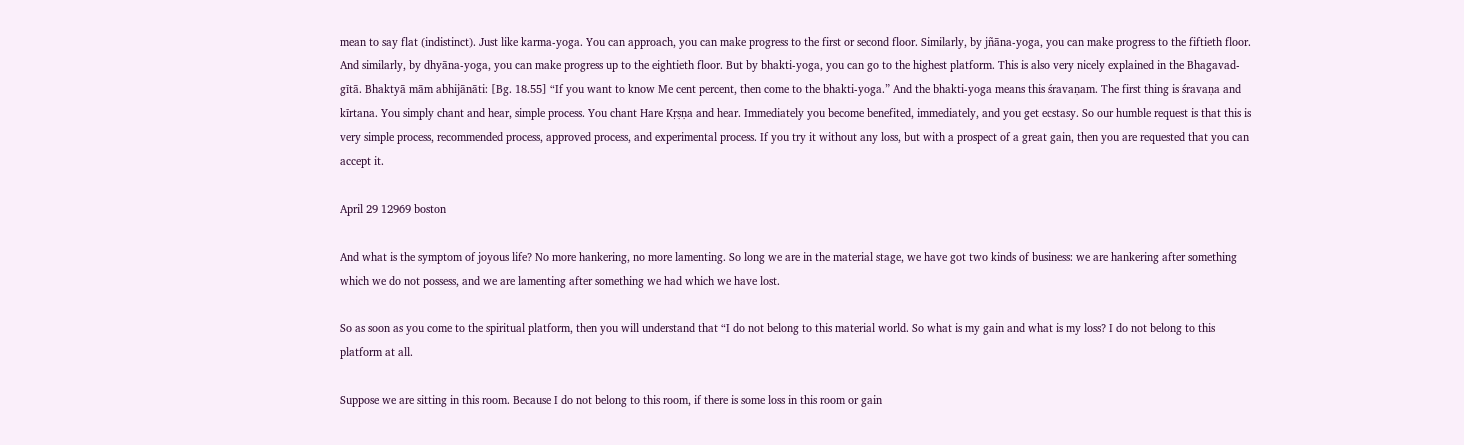mean to say flat (indistinct). Just like karma-yoga. You can approach, you can make progress to the first or second floor. Similarly, by jñāna-yoga, you can make progress to the fiftieth floor. And similarly, by dhyāna-yoga, you can make progress up to the eightieth floor. But by bhakti-yoga, you can go to the highest platform. This is also very nicely explained in the Bhagavad-gītā. Bhaktyā mām abhijānāti: [Bg. 18.55] “If you want to know Me cent percent, then come to the bhakti-yoga.” And the bhakti-yoga means this śravaṇam. The first thing is śravaṇa and kīrtana. You simply chant and hear, simple process. You chant Hare Kṛṣṇa and hear. Immediately you become benefited, immediately, and you get ecstasy. So our humble request is that this is very simple process, recommended process, approved process, and experimental process. If you try it without any loss, but with a prospect of a great gain, then you are requested that you can accept it.

April 29 12969 boston

And what is the symptom of joyous life? No more hankering, no more lamenting. So long we are in the material stage, we have got two kinds of business: we are hankering after something which we do not possess, and we are lamenting after something we had which we have lost.

So as soon as you come to the spiritual platform, then you will understand that “I do not belong to this material world. So what is my gain and what is my loss? I do not belong to this platform at all.

Suppose we are sitting in this room. Because I do not belong to this room, if there is some loss in this room or gain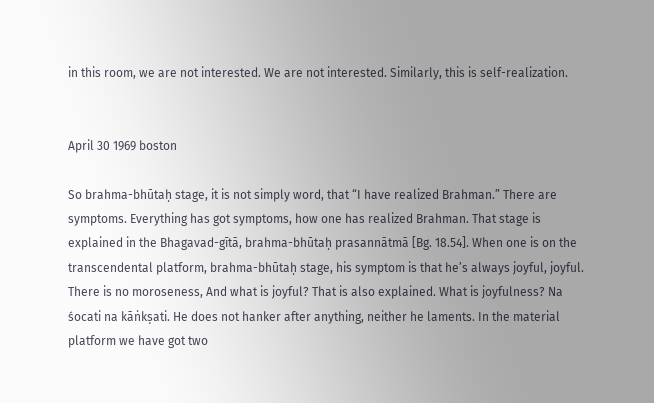in this room, we are not interested. We are not interested. Similarly, this is self-realization.


April 30 1969 boston

So brahma-bhūtaḥ stage, it is not simply word, that “I have realized Brahman.” There are symptoms. Everything has got symptoms, how one has realized Brahman. That stage is explained in the Bhagavad-gītā, brahma-bhūtaḥ prasannātmā [Bg. 18.54]. When one is on the transcendental platform, brahma-bhūtaḥ stage, his symptom is that he’s always joyful, joyful. There is no moroseness, And what is joyful? That is also explained. What is joyfulness? Na śocati na kāṅkṣati. He does not hanker after anything, neither he laments. In the material platform we have got two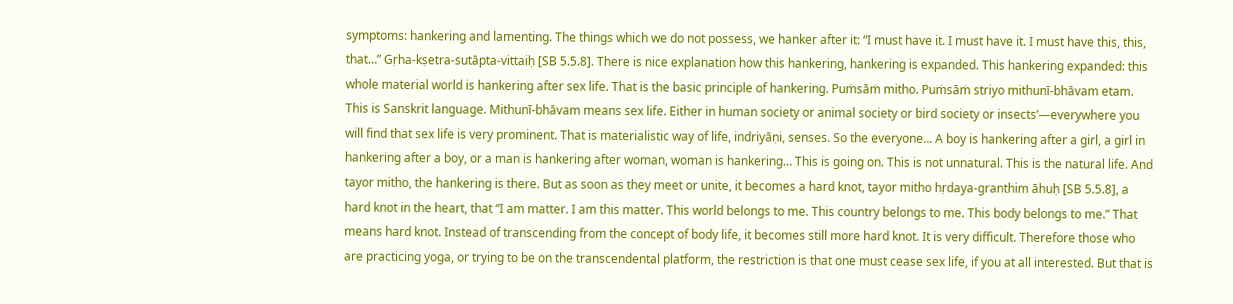symptoms: hankering and lamenting. The things which we do not possess, we hanker after it: “I must have it. I must have it. I must have this, this, that…” Gṛha-kṣetra-sutāpta-vittaiḥ [SB 5.5.8]. There is nice explanation how this hankering, hankering is expanded. This hankering expanded: this whole material world is hankering after sex life. That is the basic principle of hankering. Puṁsāṁ mitho. Puṁsāṁ striyo mithunī-bhāvam etam. This is Sanskrit language. Mithunī-bhāvam means sex life. Either in human society or animal society or bird society or insects’—everywhere you will find that sex life is very prominent. That is materialistic way of life, indriyāṇi, senses. So the everyone… A boy is hankering after a girl, a girl in hankering after a boy, or a man is hankering after woman, woman is hankering… This is going on. This is not unnatural. This is the natural life. And tayor mitho, the hankering is there. But as soon as they meet or unite, it becomes a hard knot, tayor mitho hṛdaya-granthim āhuḥ [SB 5.5.8], a hard knot in the heart, that “I am matter. I am this matter. This world belongs to me. This country belongs to me. This body belongs to me.” That means hard knot. Instead of transcending from the concept of body life, it becomes still more hard knot. It is very difficult. Therefore those who are practicing yoga, or trying to be on the transcendental platform, the restriction is that one must cease sex life, if you at all interested. But that is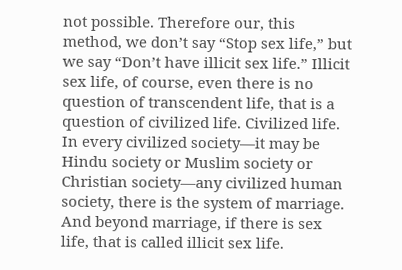not possible. Therefore our, this method, we don’t say “Stop sex life,” but we say “Don’t have illicit sex life.” Illicit sex life, of course, even there is no question of transcendent life, that is a question of civilized life. Civilized life. In every civilized society—it may be Hindu society or Muslim society or Christian society—any civilized human society, there is the system of marriage. And beyond marriage, if there is sex life, that is called illicit sex life.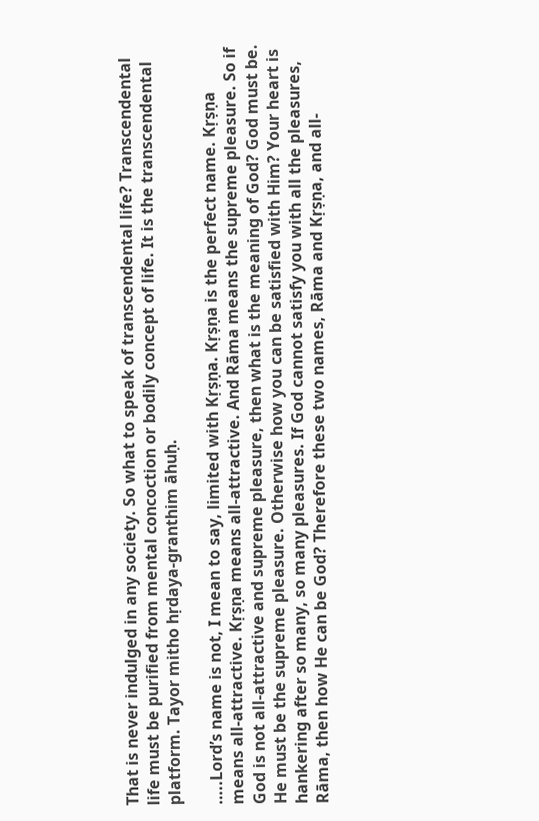That is never indulged in any society. So what to speak of transcendental life? Transcendental life must be purified from mental concoction or bodily concept of life. It is the transcendental platform. Tayor mitho hṛdaya-granthim āhuḥ.

…..Lord’s name is not, I mean to say, limited with Kṛṣṇa. Kṛṣṇa is the perfect name. Kṛṣṇa means all-attractive. Kṛṣṇa means all-attractive. And Rāma means the supreme pleasure. So if God is not all-attractive and supreme pleasure, then what is the meaning of God? God must be. He must be the supreme pleasure. Otherwise how you can be satisfied with Him? Your heart is hankering after so many, so many pleasures. If God cannot satisfy you with all the pleasures, Rāma, then how He can be God? Therefore these two names, Rāma and Kṛṣṇa, and all-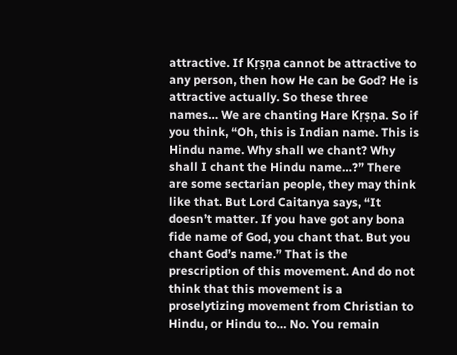attractive. If Kṛṣṇa cannot be attractive to any person, then how He can be God? He is attractive actually. So these three names… We are chanting Hare Kṛṣṇa. So if you think, “Oh, this is Indian name. This is Hindu name. Why shall we chant? Why shall I chant the Hindu name…?” There are some sectarian people, they may think like that. But Lord Caitanya says, “It doesn’t matter. If you have got any bona fide name of God, you chant that. But you chant God’s name.” That is the prescription of this movement. And do not think that this movement is a proselytizing movement from Christian to Hindu, or Hindu to… No. You remain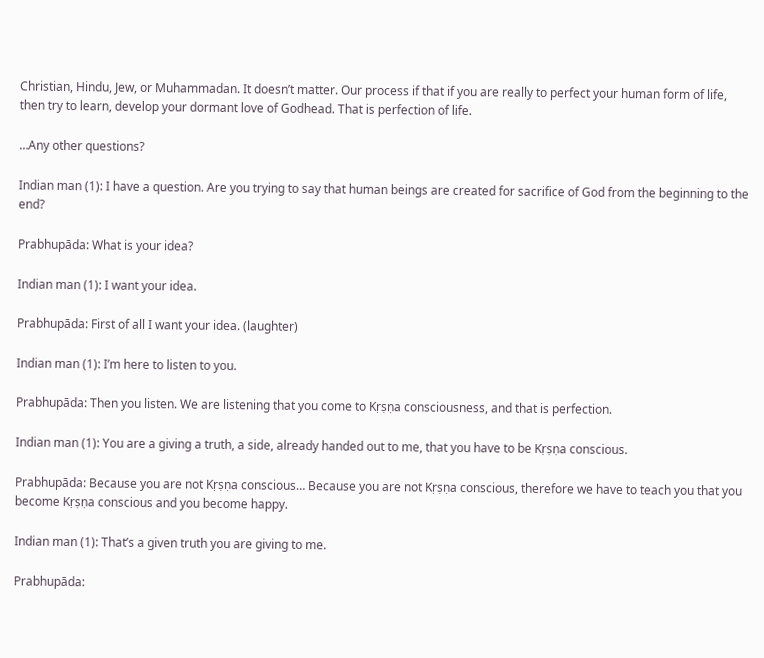Christian, Hindu, Jew, or Muhammadan. It doesn’t matter. Our process if that if you are really to perfect your human form of life, then try to learn, develop your dormant love of Godhead. That is perfection of life.

…Any other questions?

Indian man (1): I have a question. Are you trying to say that human beings are created for sacrifice of God from the beginning to the end?

Prabhupāda: What is your idea?

Indian man (1): I want your idea.

Prabhupāda: First of all I want your idea. (laughter)

Indian man (1): I’m here to listen to you.

Prabhupāda: Then you listen. We are listening that you come to Kṛṣṇa consciousness, and that is perfection.

Indian man (1): You are a giving a truth, a side, already handed out to me, that you have to be Kṛṣṇa conscious.

Prabhupāda: Because you are not Kṛṣṇa conscious… Because you are not Kṛṣṇa conscious, therefore we have to teach you that you become Kṛṣṇa conscious and you become happy.

Indian man (1): That’s a given truth you are giving to me.

Prabhupāda: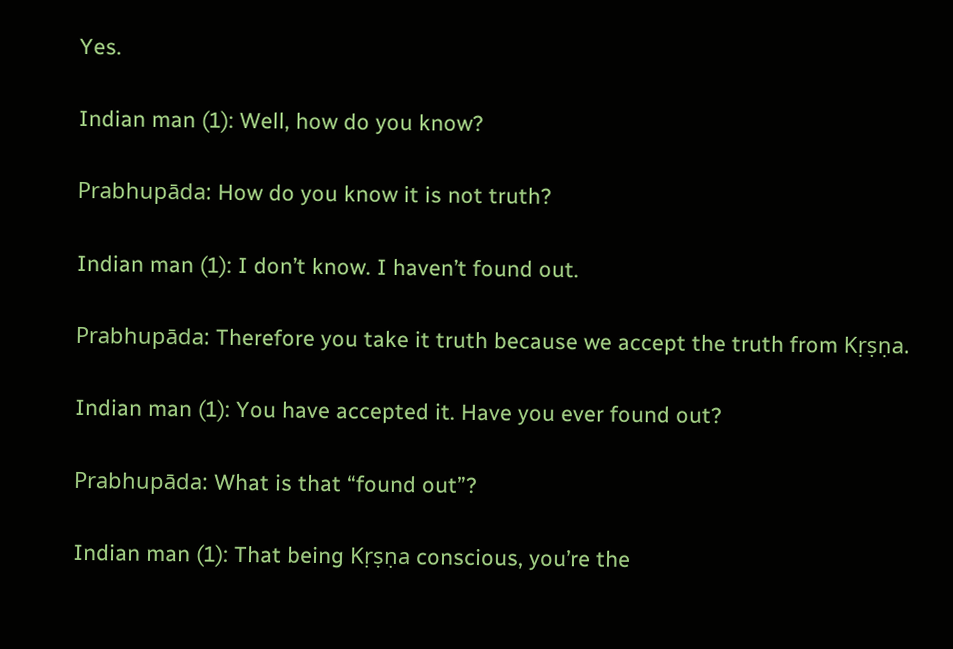Yes.

Indian man (1): Well, how do you know?

Prabhupāda: How do you know it is not truth?

Indian man (1): I don’t know. I haven’t found out.

Prabhupāda: Therefore you take it truth because we accept the truth from Kṛṣṇa.

Indian man (1): You have accepted it. Have you ever found out?

Prabhupāda: What is that “found out”?

Indian man (1): That being Kṛṣṇa conscious, you’re the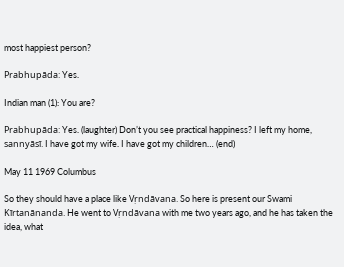most happiest person?

Prabhupāda: Yes.

Indian man (1): You are?

Prabhupāda: Yes. (laughter) Don’t you see practical happiness? I left my home, sannyāsī. I have got my wife. I have got my children… (end)

May 11 1969 Columbus

So they should have a place like Vṛndāvana. So here is present our Swami Kīrtanānanda. He went to Vṛndāvana with me two years ago, and he has taken the idea, what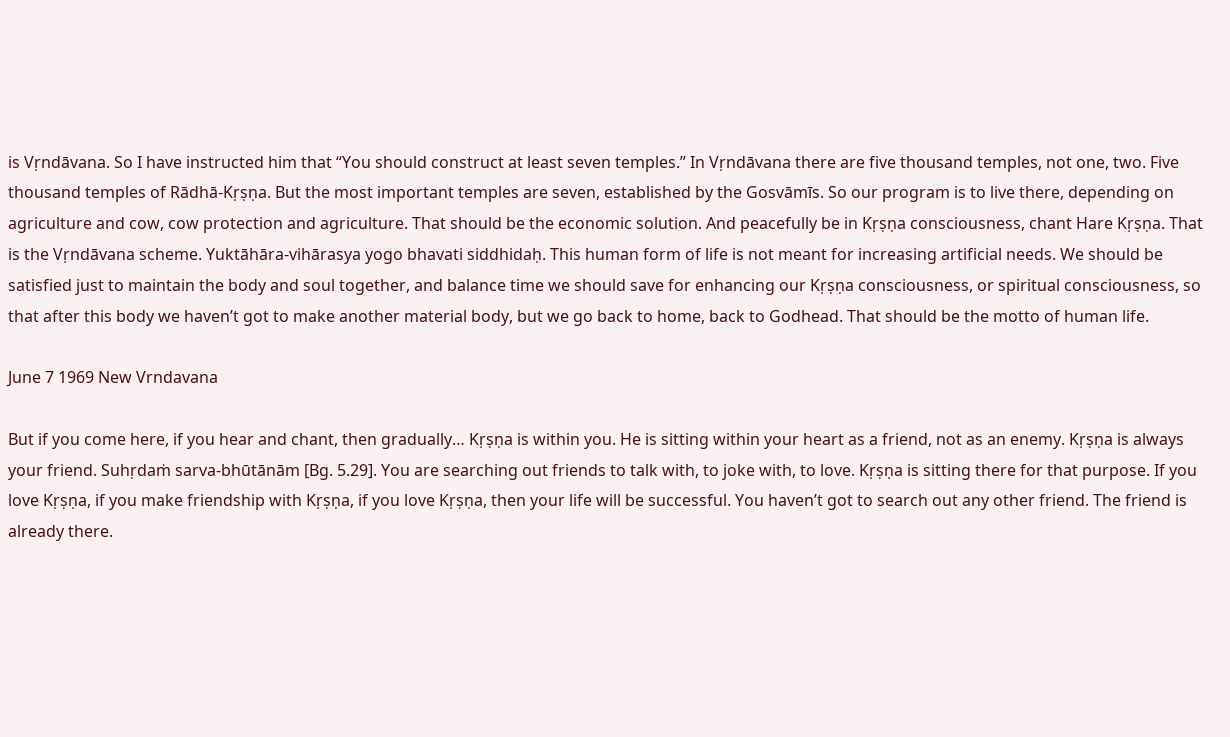is Vṛndāvana. So I have instructed him that “You should construct at least seven temples.” In Vṛndāvana there are five thousand temples, not one, two. Five thousand temples of Rādhā-Kṛṣṇa. But the most important temples are seven, established by the Gosvāmīs. So our program is to live there, depending on agriculture and cow, cow protection and agriculture. That should be the economic solution. And peacefully be in Kṛṣṇa consciousness, chant Hare Kṛṣṇa. That is the Vṛndāvana scheme. Yuktāhāra-vihārasya yogo bhavati siddhidaḥ. This human form of life is not meant for increasing artificial needs. We should be satisfied just to maintain the body and soul together, and balance time we should save for enhancing our Kṛṣṇa consciousness, or spiritual consciousness, so that after this body we haven’t got to make another material body, but we go back to home, back to Godhead. That should be the motto of human life.

June 7 1969 New Vrndavana

But if you come here, if you hear and chant, then gradually… Kṛṣṇa is within you. He is sitting within your heart as a friend, not as an enemy. Kṛṣṇa is always your friend. Suhṛdaṁ sarva-bhūtānām [Bg. 5.29]. You are searching out friends to talk with, to joke with, to love. Kṛṣṇa is sitting there for that purpose. If you love Kṛṣṇa, if you make friendship with Kṛṣṇa, if you love Kṛṣṇa, then your life will be successful. You haven’t got to search out any other friend. The friend is already there.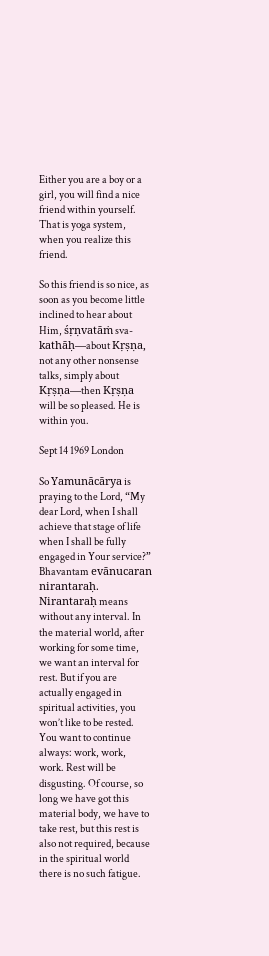Either you are a boy or a girl, you will find a nice friend within yourself. That is yoga system, when you realize this friend.

So this friend is so nice, as soon as you become little inclined to hear about Him, śṛṇvatāṁ sva-kathāḥ—about Kṛṣṇa, not any other nonsense talks, simply about Kṛṣṇa—then Kṛṣṇa will be so pleased. He is within you.

Sept 14 1969 London

So Yamunācārya is praying to the Lord, “My dear Lord, when I shall achieve that stage of life when I shall be fully engaged in Your service?” Bhavantam evānucaran nirantaraḥ. Nirantaraḥ means without any interval. In the material world, after working for some time, we want an interval for rest. But if you are actually engaged in spiritual activities, you won’t like to be rested. You want to continue always: work, work, work. Rest will be disgusting. Of course, so long we have got this material body, we have to take rest, but this rest is also not required, because in the spiritual world there is no such fatigue.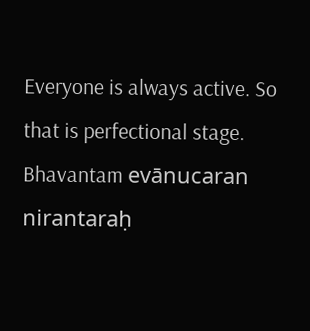Everyone is always active. So that is perfectional stage. Bhavantam evānucaran nirantaraḥ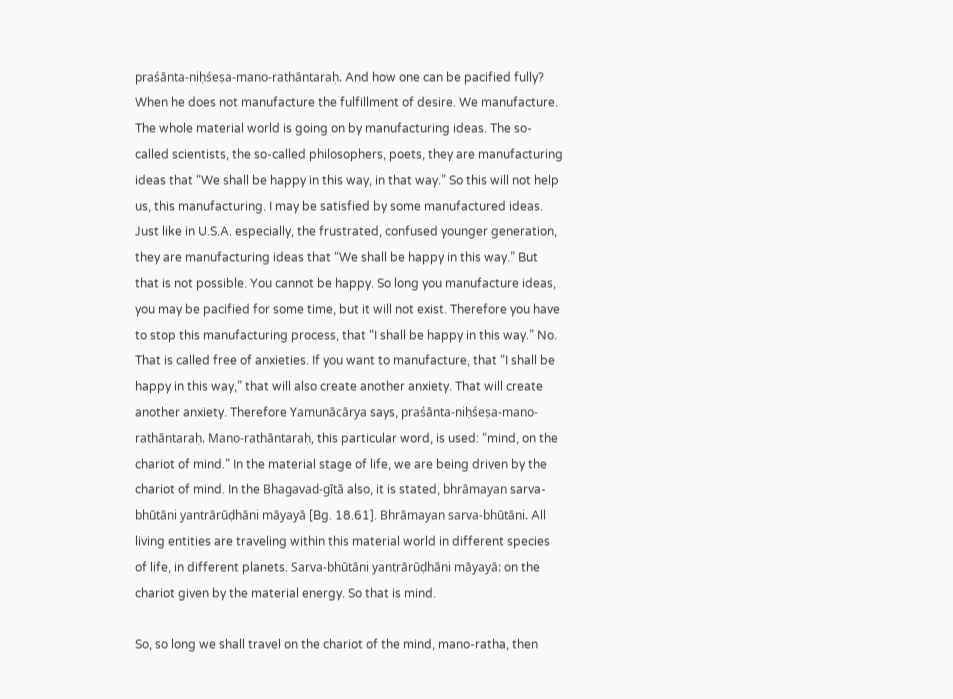praśānta-niḥśeṣa-mano-rathāntaraḥ. And how one can be pacified fully? When he does not manufacture the fulfillment of desire. We manufacture. The whole material world is going on by manufacturing ideas. The so-called scientists, the so-called philosophers, poets, they are manufacturing ideas that “We shall be happy in this way, in that way.” So this will not help us, this manufacturing. I may be satisfied by some manufactured ideas. Just like in U.S.A. especially, the frustrated, confused younger generation, they are manufacturing ideas that “We shall be happy in this way.” But that is not possible. You cannot be happy. So long you manufacture ideas, you may be pacified for some time, but it will not exist. Therefore you have to stop this manufacturing process, that “I shall be happy in this way.” No. That is called free of anxieties. If you want to manufacture, that “I shall be happy in this way,” that will also create another anxiety. That will create another anxiety. Therefore Yamunācārya says, praśānta-niḥśeṣa-mano-rathāntaraḥ. Mano-rathāntaraḥ, this particular word, is used: “mind, on the chariot of mind.” In the material stage of life, we are being driven by the chariot of mind. In the Bhagavad-gītā also, it is stated, bhrāmayan sarva-bhūtāni yantrārūḍhāni māyayā [Bg. 18.61]. Bhrāmayan sarva-bhūtāni. All living entities are traveling within this material world in different species of life, in different planets. Sarva-bhūtāni yantrārūḍhāni māyayā: on the chariot given by the material energy. So that is mind.

So, so long we shall travel on the chariot of the mind, mano-ratha, then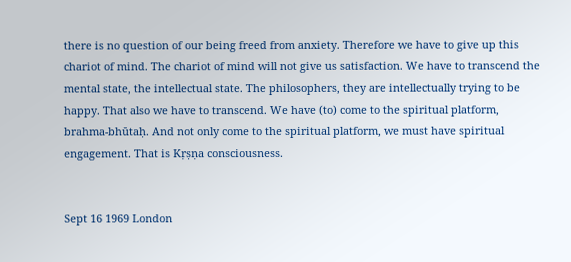there is no question of our being freed from anxiety. Therefore we have to give up this chariot of mind. The chariot of mind will not give us satisfaction. We have to transcend the mental state, the intellectual state. The philosophers, they are intellectually trying to be happy. That also we have to transcend. We have (to) come to the spiritual platform, brahma-bhūtaḥ. And not only come to the spiritual platform, we must have spiritual engagement. That is Kṛṣṇa consciousness.


Sept 16 1969 London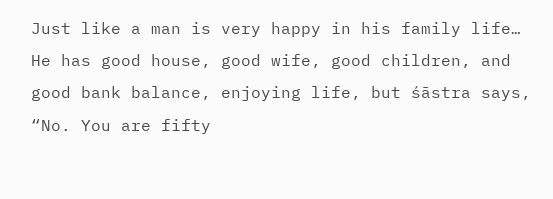Just like a man is very happy in his family life… He has good house, good wife, good children, and good bank balance, enjoying life, but śāstra says, “No. You are fifty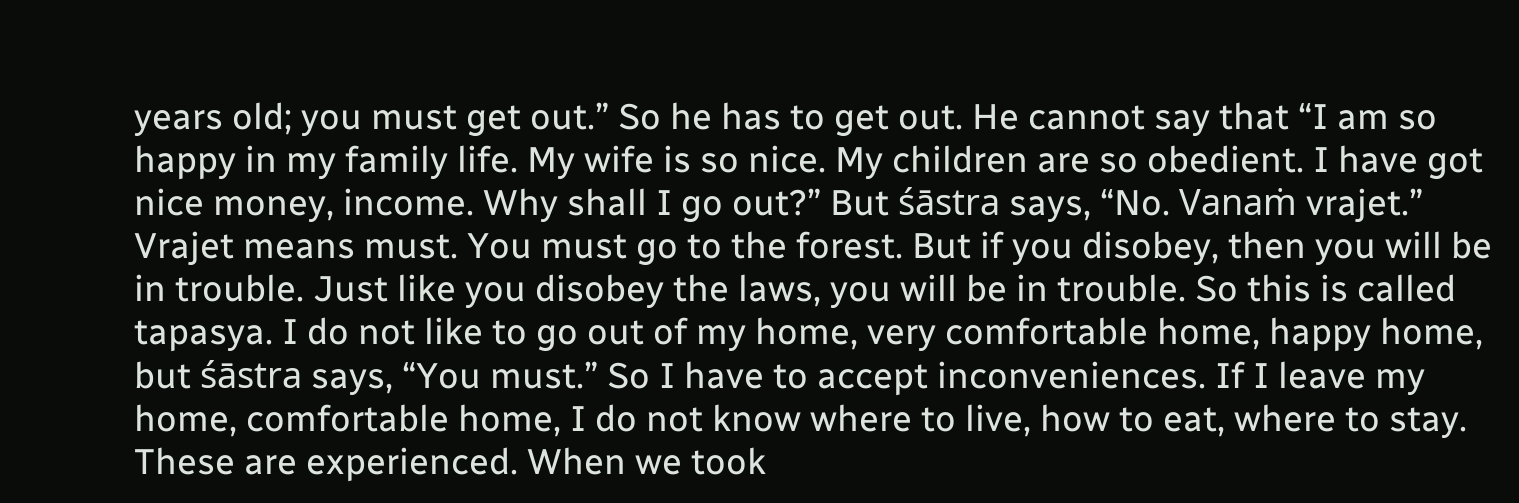years old; you must get out.” So he has to get out. He cannot say that “I am so happy in my family life. My wife is so nice. My children are so obedient. I have got nice money, income. Why shall I go out?” But śāstra says, “No. Vanaṁ vrajet.” Vrajet means must. You must go to the forest. But if you disobey, then you will be in trouble. Just like you disobey the laws, you will be in trouble. So this is called tapasya. I do not like to go out of my home, very comfortable home, happy home, but śāstra says, “You must.” So I have to accept inconveniences. If I leave my home, comfortable home, I do not know where to live, how to eat, where to stay. These are experienced. When we took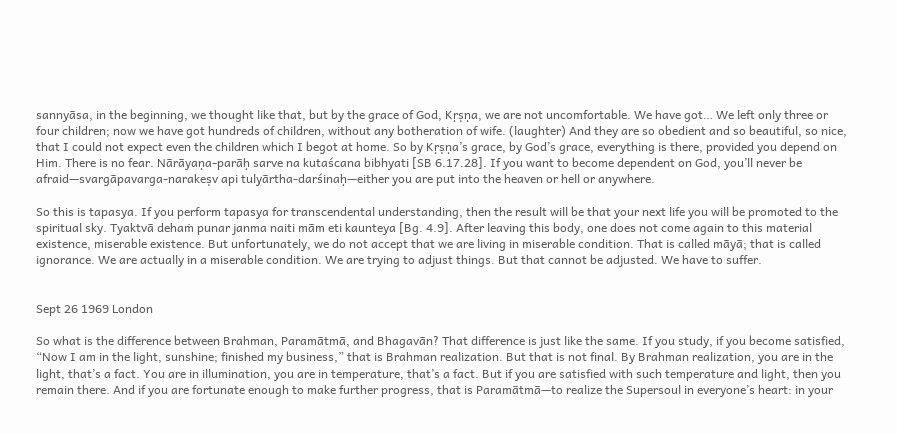sannyāsa, in the beginning, we thought like that, but by the grace of God, Kṛṣṇa, we are not uncomfortable. We have got… We left only three or four children; now we have got hundreds of children, without any botheration of wife. (laughter) And they are so obedient and so beautiful, so nice, that I could not expect even the children which I begot at home. So by Kṛṣṇa’s grace, by God’s grace, everything is there, provided you depend on Him. There is no fear. Nārāyaṇa-parāḥ sarve na kutaścana bibhyati [SB 6.17.28]. If you want to become dependent on God, you’ll never be afraid—svargāpavarga-narakeṣv api tulyārtha-darśinaḥ—either you are put into the heaven or hell or anywhere.

So this is tapasya. If you perform tapasya for transcendental understanding, then the result will be that your next life you will be promoted to the spiritual sky. Tyaktvā dehaṁ punar janma naiti mām eti kaunteya [Bg. 4.9]. After leaving this body, one does not come again to this material existence, miserable existence. But unfortunately, we do not accept that we are living in miserable condition. That is called māyā; that is called ignorance. We are actually in a miserable condition. We are trying to adjust things. But that cannot be adjusted. We have to suffer.


Sept 26 1969 London

So what is the difference between Brahman, Paramātmā, and Bhagavān? That difference is just like the same. If you study, if you become satisfied, “Now I am in the light, sunshine; finished my business,” that is Brahman realization. But that is not final. By Brahman realization, you are in the light, that’s a fact. You are in illumination, you are in temperature, that’s a fact. But if you are satisfied with such temperature and light, then you remain there. And if you are fortunate enough to make further progress, that is Paramātmā—to realize the Supersoul in everyone’s heart: in your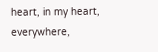heart, in my heart, everywhere,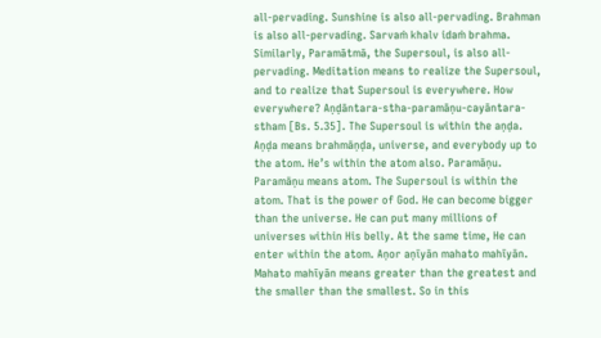all-pervading. Sunshine is also all-pervading. Brahman is also all-pervading. Sarvaṁ khalv idaṁ brahma. Similarly, Paramātmā, the Supersoul, is also all-pervading. Meditation means to realize the Supersoul, and to realize that Supersoul is everywhere. How everywhere? Aṇḍāntara-stha-paramāṇu-cayāntara-stham [Bs. 5.35]. The Supersoul is within the aṇḍa. Aṇḍa means brahmāṇḍa, universe, and everybody up to the atom. He’s within the atom also. Paramāṇu. Paramāṇu means atom. The Supersoul is within the atom. That is the power of God. He can become bigger than the universe. He can put many millions of universes within His belly. At the same time, He can enter within the atom. Aṇor aṇīyān mahato mahīyān. Mahato mahīyān means greater than the greatest and the smaller than the smallest. So in this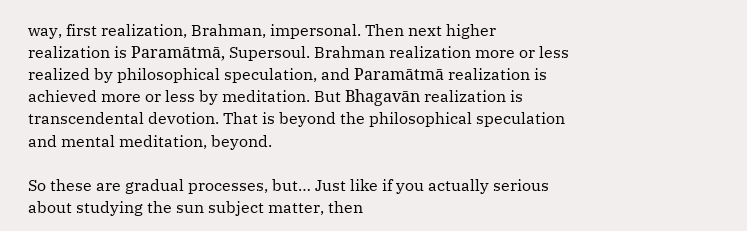way, first realization, Brahman, impersonal. Then next higher realization is Paramātmā, Supersoul. Brahman realization more or less realized by philosophical speculation, and Paramātmā realization is achieved more or less by meditation. But Bhagavān realization is transcendental devotion. That is beyond the philosophical speculation and mental meditation, beyond.

So these are gradual processes, but… Just like if you actually serious about studying the sun subject matter, then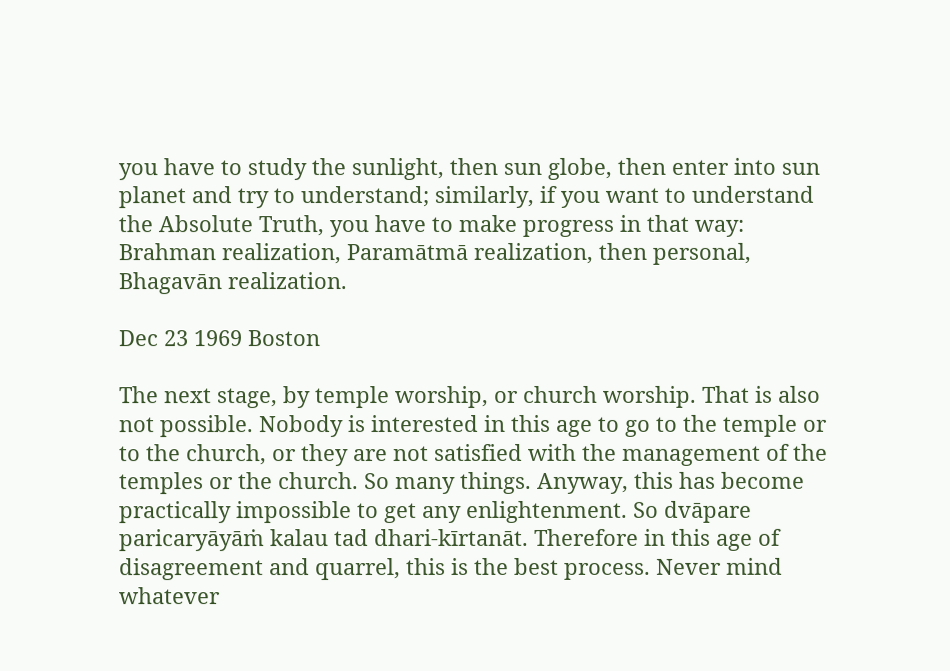you have to study the sunlight, then sun globe, then enter into sun planet and try to understand; similarly, if you want to understand the Absolute Truth, you have to make progress in that way: Brahman realization, Paramātmā realization, then personal, Bhagavān realization.

Dec 23 1969 Boston

The next stage, by temple worship, or church worship. That is also not possible. Nobody is interested in this age to go to the temple or to the church, or they are not satisfied with the management of the temples or the church. So many things. Anyway, this has become practically impossible to get any enlightenment. So dvāpare paricaryāyāṁ kalau tad dhari-kīrtanāt. Therefore in this age of disagreement and quarrel, this is the best process. Never mind whatever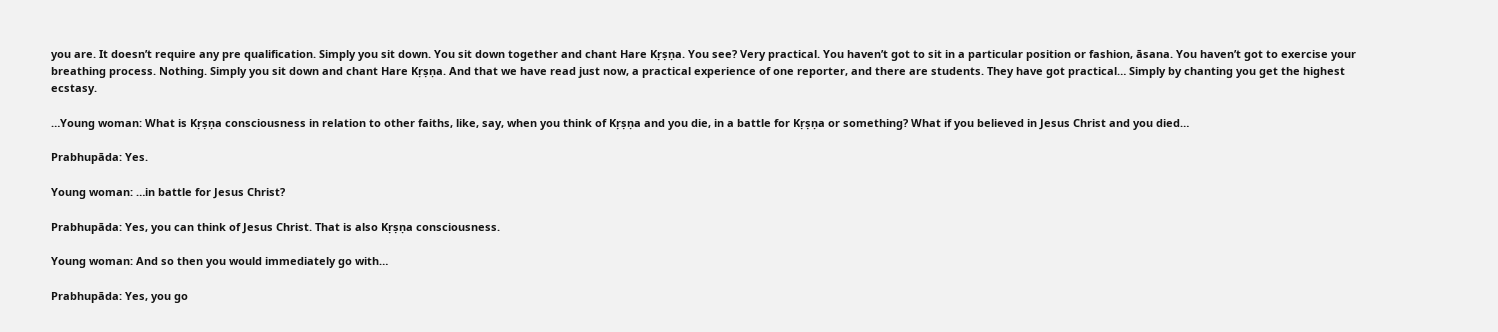you are. It doesn’t require any pre qualification. Simply you sit down. You sit down together and chant Hare Kṛṣṇa. You see? Very practical. You haven’t got to sit in a particular position or fashion, āsana. You haven’t got to exercise your breathing process. Nothing. Simply you sit down and chant Hare Kṛṣṇa. And that we have read just now, a practical experience of one reporter, and there are students. They have got practical… Simply by chanting you get the highest ecstasy.

…Young woman: What is Kṛṣṇa consciousness in relation to other faiths, like, say, when you think of Kṛṣṇa and you die, in a battle for Kṛṣṇa or something? What if you believed in Jesus Christ and you died…

Prabhupāda: Yes.

Young woman: …in battle for Jesus Christ?

Prabhupāda: Yes, you can think of Jesus Christ. That is also Kṛṣṇa consciousness.

Young woman: And so then you would immediately go with…

Prabhupāda: Yes, you go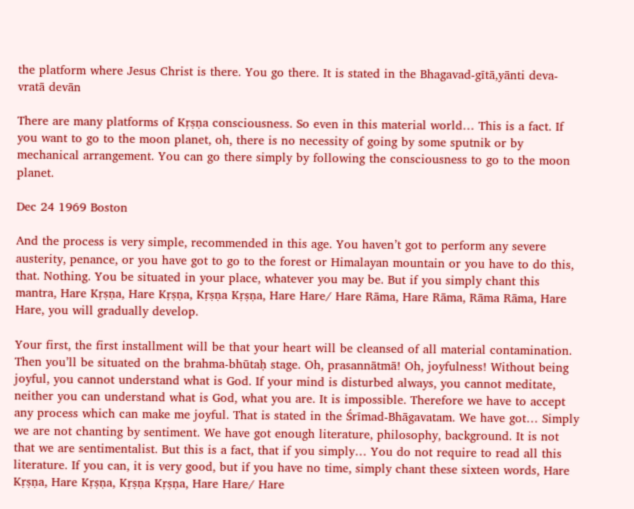the platform where Jesus Christ is there. You go there. It is stated in the Bhagavad-gītā,yānti deva-vratā devān

There are many platforms of Kṛṣṇa consciousness. So even in this material world… This is a fact. If you want to go to the moon planet, oh, there is no necessity of going by some sputnik or by mechanical arrangement. You can go there simply by following the consciousness to go to the moon planet.

Dec 24 1969 Boston

And the process is very simple, recommended in this age. You haven’t got to perform any severe austerity, penance, or you have got to go to the forest or Himalayan mountain or you have to do this, that. Nothing. You be situated in your place, whatever you may be. But if you simply chant this mantra, Hare Kṛṣṇa, Hare Kṛṣṇa, Kṛṣṇa Kṛṣṇa, Hare Hare/ Hare Rāma, Hare Rāma, Rāma Rāma, Hare Hare, you will gradually develop.

Your first, the first installment will be that your heart will be cleansed of all material contamination. Then you’ll be situated on the brahma-bhūtaḥ stage. Oh, prasannātmā! Oh, joyfulness! Without being joyful, you cannot understand what is God. If your mind is disturbed always, you cannot meditate, neither you can understand what is God, what you are. It is impossible. Therefore we have to accept any process which can make me joyful. That is stated in the Śrīmad-Bhāgavatam. We have got… Simply we are not chanting by sentiment. We have got enough literature, philosophy, background. It is not that we are sentimentalist. But this is a fact, that if you simply… You do not require to read all this literature. If you can, it is very good, but if you have no time, simply chant these sixteen words, Hare Kṛṣṇa, Hare Kṛṣṇa, Kṛṣṇa Kṛṣṇa, Hare Hare/ Hare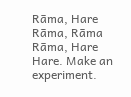Rāma, Hare Rāma, Rāma Rāma, Hare Hare. Make an experiment.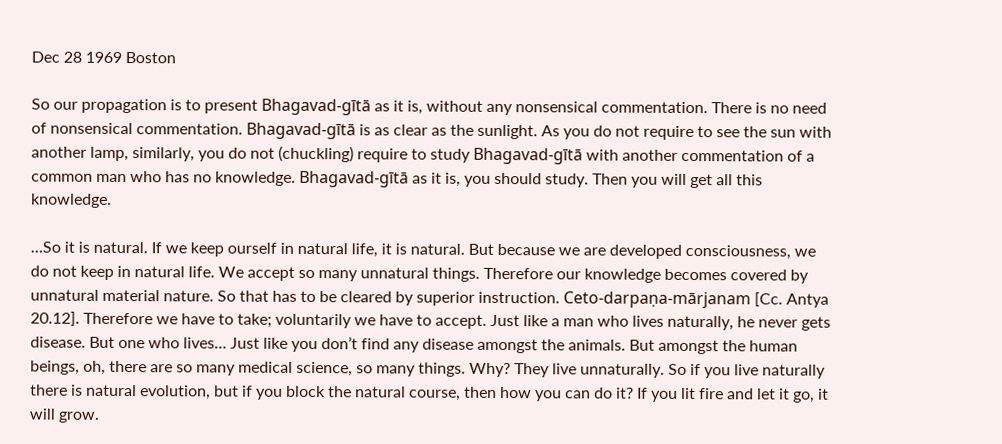Dec 28 1969 Boston

So our propagation is to present Bhagavad-gītā as it is, without any nonsensical commentation. There is no need of nonsensical commentation. Bhagavad-gītā is as clear as the sunlight. As you do not require to see the sun with another lamp, similarly, you do not (chuckling) require to study Bhagavad-gītā with another commentation of a common man who has no knowledge. Bhagavad-gītā as it is, you should study. Then you will get all this knowledge.

…So it is natural. If we keep ourself in natural life, it is natural. But because we are developed consciousness, we do not keep in natural life. We accept so many unnatural things. Therefore our knowledge becomes covered by unnatural material nature. So that has to be cleared by superior instruction. Ceto-darpaṇa-mārjanam [Cc. Antya 20.12]. Therefore we have to take; voluntarily we have to accept. Just like a man who lives naturally, he never gets disease. But one who lives… Just like you don’t find any disease amongst the animals. But amongst the human beings, oh, there are so many medical science, so many things. Why? They live unnaturally. So if you live naturally there is natural evolution, but if you block the natural course, then how you can do it? If you lit fire and let it go, it will grow.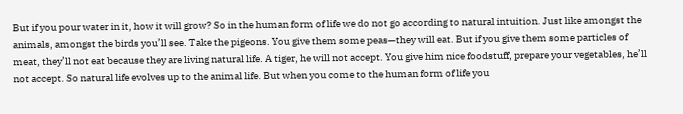But if you pour water in it, how it will grow? So in the human form of life we do not go according to natural intuition. Just like amongst the animals, amongst the birds you’ll see. Take the pigeons. You give them some peas—they will eat. But if you give them some particles of meat, they’ll not eat because they are living natural life. A tiger, he will not accept. You give him nice foodstuff, prepare your vegetables, he’ll not accept. So natural life evolves up to the animal life. But when you come to the human form of life you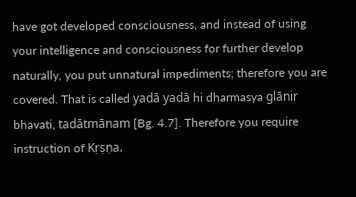have got developed consciousness, and instead of using your intelligence and consciousness for further develop naturally, you put unnatural impediments; therefore you are covered. That is called yadā yadā hi dharmasya glānir bhavati, tadātmānam [Bg. 4.7]. Therefore you require instruction of Kṛṣṇa.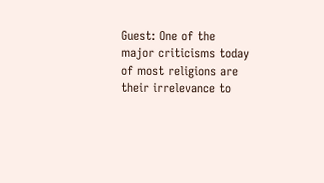Guest: One of the major criticisms today of most religions are their irrelevance to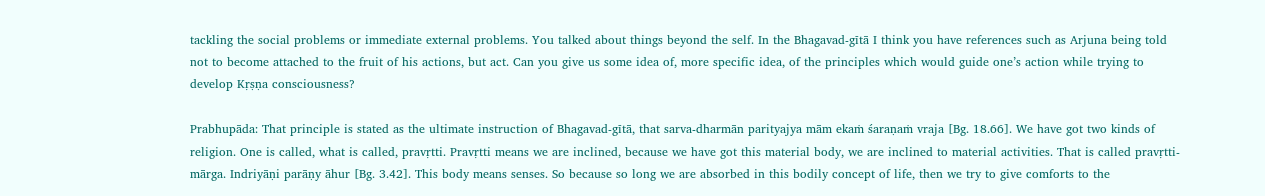tackling the social problems or immediate external problems. You talked about things beyond the self. In the Bhagavad-gītā I think you have references such as Arjuna being told not to become attached to the fruit of his actions, but act. Can you give us some idea of, more specific idea, of the principles which would guide one’s action while trying to develop Kṛṣṇa consciousness?

Prabhupāda: That principle is stated as the ultimate instruction of Bhagavad-gītā, that sarva-dharmān parityajya mām ekaṁ śaraṇaṁ vraja [Bg. 18.66]. We have got two kinds of religion. One is called, what is called, pravṛtti. Pravṛtti means we are inclined, because we have got this material body, we are inclined to material activities. That is called pravṛtti-mārga. Indriyāṇi parāṇy āhur [Bg. 3.42]. This body means senses. So because so long we are absorbed in this bodily concept of life, then we try to give comforts to the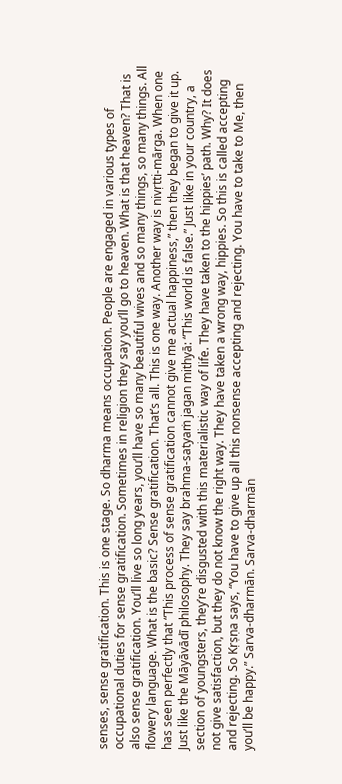senses, sense gratification. This is one stage. So dharma means occupation. People are engaged in various types of occupational duties for sense gratification. Sometimes in religion they say you’ll go to heaven. What is that heaven? That is also sense gratification. You’ll live so long years, you’ll have so many beautiful wives and so many things, so many things. All flowery language. What is the basic? Sense gratification. That’s all. This is one way. Another way is nivṛtti-mārga. When one has seen perfectly that “This process of sense gratification cannot give me actual happiness,” then they began to give it up. Just like the Māyāvādī philosophy. They say brahma-satyaṁ jagan mithyā: “This world is false.” Just like in your country, a section of youngsters, they’re disgusted with this materialistic way of life. They have taken to the hippies’ path. Why? It does not give satisfaction, but they do not know the right way. They have taken a wrong way, hippies. So this is called accepting and rejecting. So Kṛṣṇa says, “You have to give up all this nonsense accepting and rejecting. You have to take to Me, then you’ll be happy.” Sarva-dharmān. Sarva-dharmān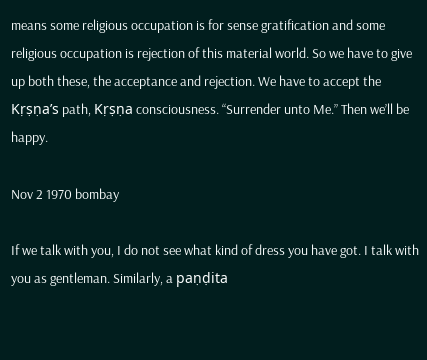means some religious occupation is for sense gratification and some religious occupation is rejection of this material world. So we have to give up both these, the acceptance and rejection. We have to accept the Kṛṣṇa’s path, Kṛṣṇa consciousness. “Surrender unto Me.” Then we’ll be happy.

Nov 2 1970 bombay

If we talk with you, I do not see what kind of dress you have got. I talk with you as gentleman. Similarly, a paṇḍita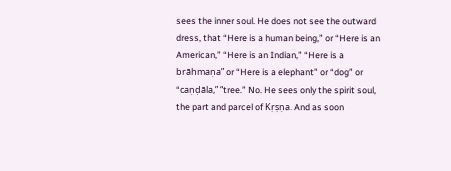sees the inner soul. He does not see the outward dress, that “Here is a human being,” or “Here is an American,” “Here is an Indian,” “Here is a brāhmaṇa” or “Here is a elephant” or “dog” or “caṇḍāla,” “tree.” No. He sees only the spirit soul, the part and parcel of Kṛṣṇa. And as soon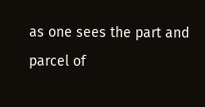as one sees the part and parcel of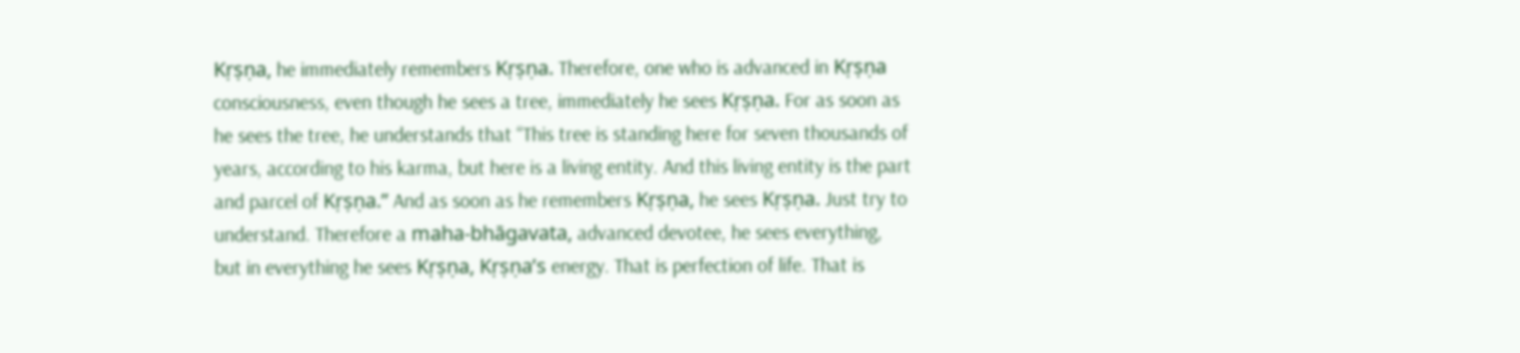Kṛṣṇa, he immediately remembers Kṛṣṇa. Therefore, one who is advanced in Kṛṣṇa consciousness, even though he sees a tree, immediately he sees Kṛṣṇa. For as soon as he sees the tree, he understands that “This tree is standing here for seven thousands of years, according to his karma, but here is a living entity. And this living entity is the part and parcel of Kṛṣṇa.” And as soon as he remembers Kṛṣṇa, he sees Kṛṣṇa. Just try to understand. Therefore a maha-bhāgavata, advanced devotee, he sees everything, but in everything he sees Kṛṣṇa, Kṛṣṇa’s energy. That is perfection of life. That is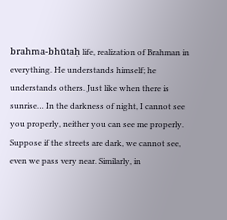brahma-bhūtaḥ life, realization of Brahman in everything. He understands himself; he understands others. Just like when there is sunrise… In the darkness of night, I cannot see you properly, neither you can see me properly. Suppose if the streets are dark, we cannot see, even we pass very near. Similarly, in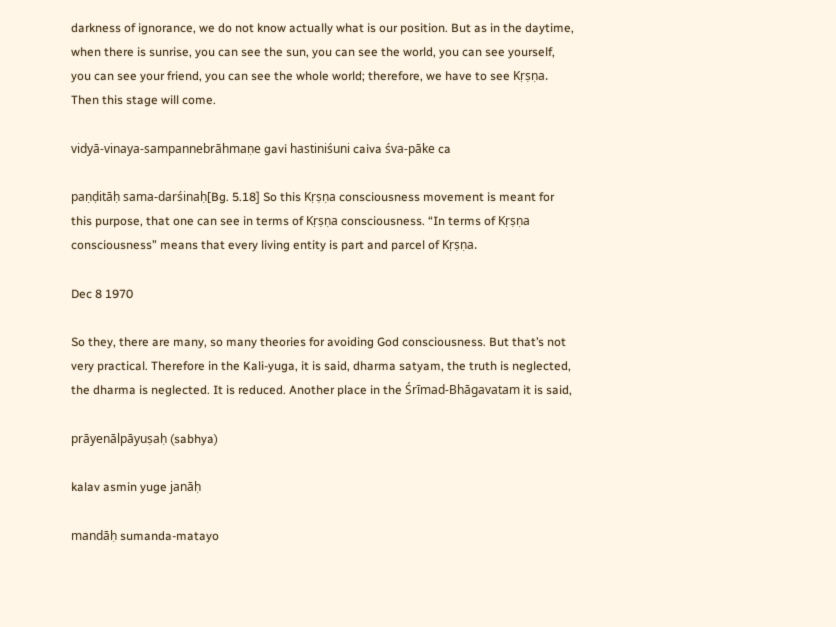darkness of ignorance, we do not know actually what is our position. But as in the daytime, when there is sunrise, you can see the sun, you can see the world, you can see yourself, you can see your friend, you can see the whole world; therefore, we have to see Kṛṣṇa. Then this stage will come.

vidyā-vinaya-sampannebrāhmaṇe gavi hastiniśuni caiva śva-pāke ca

paṇḍitāḥ sama-darśinaḥ[Bg. 5.18] So this Kṛṣṇa consciousness movement is meant for this purpose, that one can see in terms of Kṛṣṇa consciousness. “In terms of Kṛṣṇa consciousness” means that every living entity is part and parcel of Kṛṣṇa.

Dec 8 1970

So they, there are many, so many theories for avoiding God consciousness. But that’s not very practical. Therefore in the Kali-yuga, it is said, dharma satyam, the truth is neglected, the dharma is neglected. It is reduced. Another place in the Śrīmad-Bhāgavatam it is said,

prāyenālpāyuṣaḥ (sabhya)

kalav asmin yuge janāḥ

mandāḥ sumanda-matayo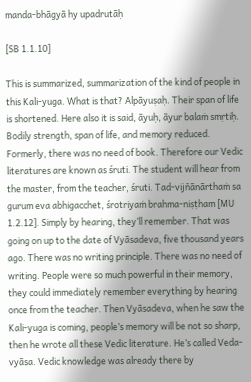manda-bhāgyā hy upadrutāḥ

[SB 1.1.10]

This is summarized, summarization of the kind of people in this Kali-yuga. What is that? Alpāyuṣaḥ. Their span of life is shortened. Here also it is said, āyuḥ, āyur balaṁ smṛtiḥ. Bodily strength, span of life, and memory reduced. Formerly, there was no need of book. Therefore our Vedic literatures are known as śruti. The student will hear from the master, from the teacher, śruti. Tad-vijñānārthaṁ sa gurum eva abhigacchet, śrotriyaṁ brahma-niṣṭham [MU 1.2.12]. Simply by hearing, they’ll remember. That was going on up to the date of Vyāsadeva, five thousand years ago. There was no writing principle. There was no need of writing. People were so much powerful in their memory, they could immediately remember everything by hearing once from the teacher. Then Vyāsadeva, when he saw the Kali-yuga is coming, people’s memory will be not so sharp, then he wrote all these Vedic literature. He’s called Veda-vyāsa. Vedic knowledge was already there by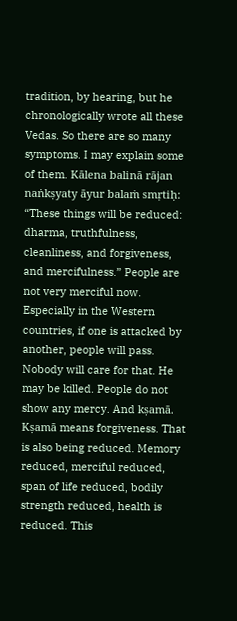tradition, by hearing, but he chronologically wrote all these Vedas. So there are so many symptoms. I may explain some of them. Kālena balinā rājan naṅkṣyaty āyur balaṁ smṛtiḥ: “These things will be reduced: dharma, truthfulness, cleanliness, and forgiveness, and mercifulness.” People are not very merciful now. Especially in the Western countries, if one is attacked by another, people will pass. Nobody will care for that. He may be killed. People do not show any mercy. And kṣamā. Kṣamā means forgiveness. That is also being reduced. Memory reduced, merciful reduced, span of life reduced, bodily strength reduced, health is reduced. This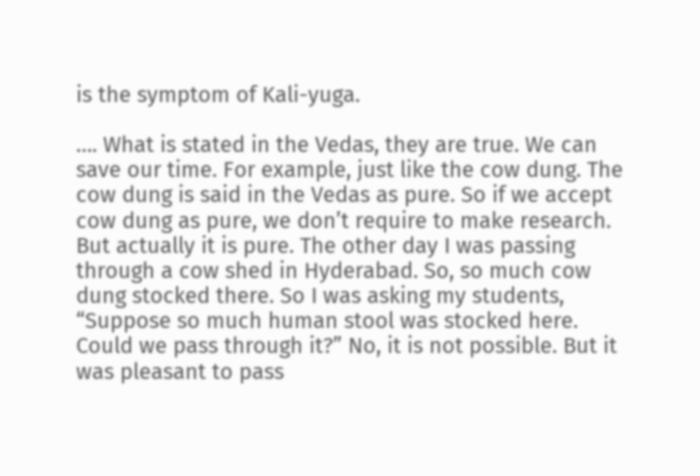is the symptom of Kali-yuga.

…. What is stated in the Vedas, they are true. We can save our time. For example, just like the cow dung. The cow dung is said in the Vedas as pure. So if we accept cow dung as pure, we don’t require to make research. But actually it is pure. The other day I was passing through a cow shed in Hyderabad. So, so much cow dung stocked there. So I was asking my students, “Suppose so much human stool was stocked here. Could we pass through it?” No, it is not possible. But it was pleasant to pass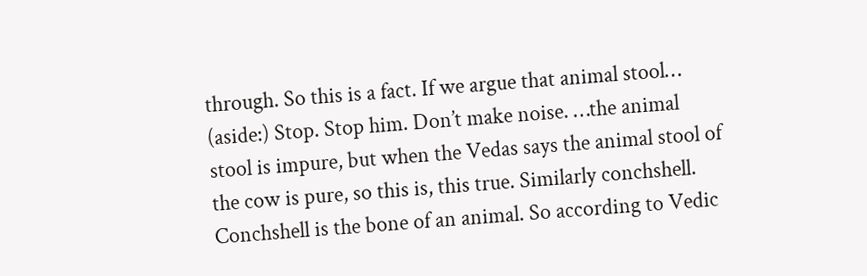through. So this is a fact. If we argue that animal stool… (aside:) Stop. Stop him. Don’t make noise. …the animal stool is impure, but when the Vedas says the animal stool of the cow is pure, so this is, this true. Similarly conchshell. Conchshell is the bone of an animal. So according to Vedic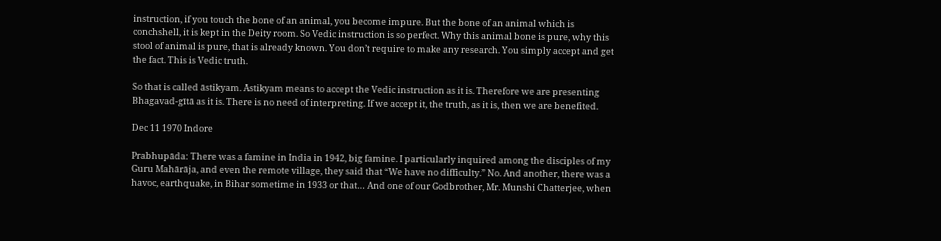instruction, if you touch the bone of an animal, you become impure. But the bone of an animal which is conchshell, it is kept in the Deity room. So Vedic instruction is so perfect. Why this animal bone is pure, why this stool of animal is pure, that is already known. You don’t require to make any research. You simply accept and get the fact. This is Vedic truth.

So that is called āstikyam. Āstikyam means to accept the Vedic instruction as it is. Therefore we are presenting Bhagavad-gītā as it is. There is no need of interpreting. If we accept it, the truth, as it is, then we are benefited.

Dec 11 1970 Indore

Prabhupāda: There was a famine in India in 1942, big famine. I particularly inquired among the disciples of my Guru Mahārāja, and even the remote village, they said that “We have no difficulty.” No. And another, there was a havoc, earthquake, in Bihar sometime in 1933 or that… And one of our Godbrother, Mr. Munshi Chatterjee, when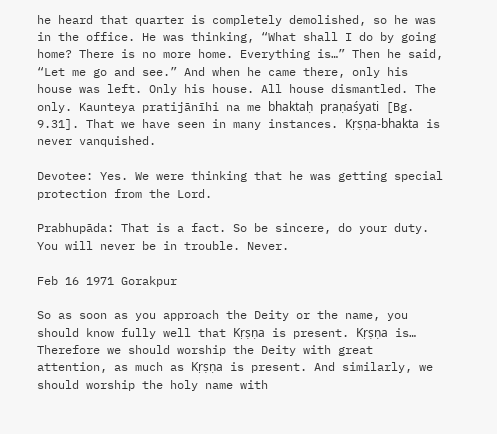he heard that quarter is completely demolished, so he was in the office. He was thinking, “What shall I do by going home? There is no more home. Everything is…” Then he said, “Let me go and see.” And when he came there, only his house was left. Only his house. All house dismantled. The only. Kaunteya pratijānīhi na me bhaktaḥ praṇaśyati [Bg. 9.31]. That we have seen in many instances. Kṛṣṇa-bhakta is never vanquished.

Devotee: Yes. We were thinking that he was getting special protection from the Lord.

Prabhupāda: That is a fact. So be sincere, do your duty. You will never be in trouble. Never.

Feb 16 1971 Gorakpur

So as soon as you approach the Deity or the name, you should know fully well that Kṛṣṇa is present. Kṛṣṇa is… Therefore we should worship the Deity with great attention, as much as Kṛṣṇa is present. And similarly, we should worship the holy name with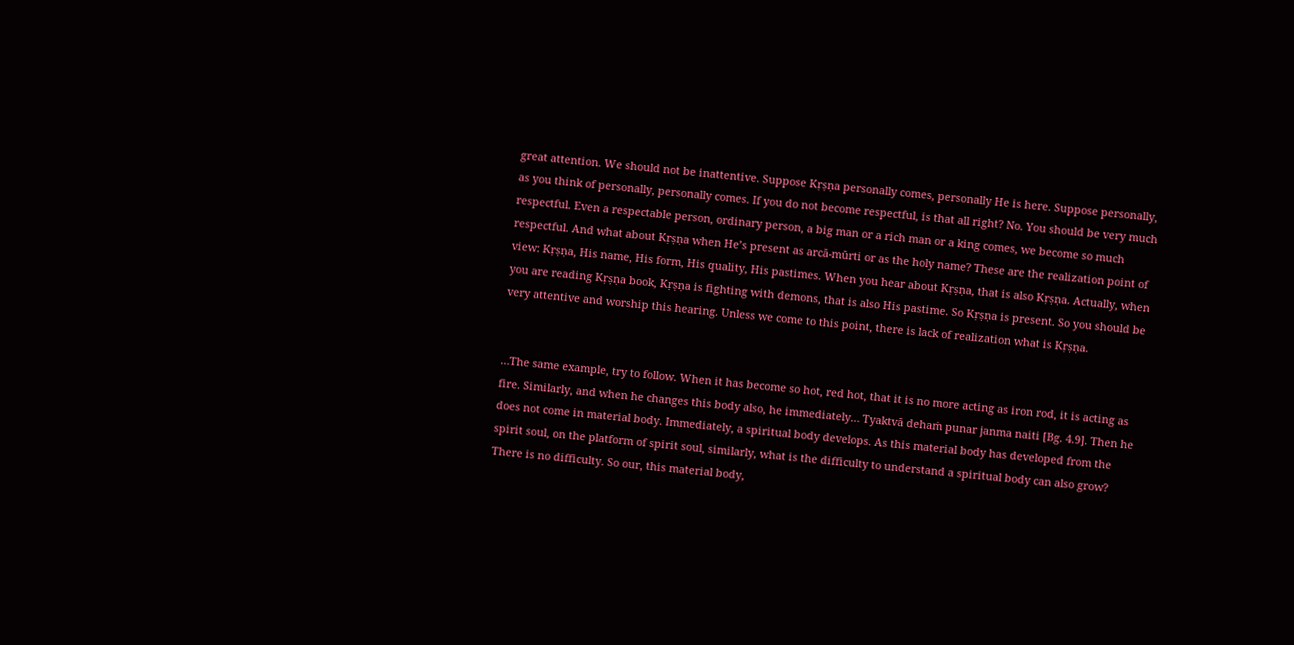great attention. We should not be inattentive. Suppose Kṛṣṇa personally comes, personally He is here. Suppose personally, as you think of personally, personally comes. If you do not become respectful, is that all right? No. You should be very much respectful. Even a respectable person, ordinary person, a big man or a rich man or a king comes, we become so much respectful. And what about Kṛṣṇa when He’s present as arcā-mūrti or as the holy name? These are the realization point of view: Kṛṣṇa, His name, His form, His quality, His pastimes. When you hear about Kṛṣṇa, that is also Kṛṣṇa. Actually, when you are reading Kṛṣṇa book, Kṛṣṇa is fighting with demons, that is also His pastime. So Kṛṣṇa is present. So you should be very attentive and worship this hearing. Unless we come to this point, there is lack of realization what is Kṛṣṇa.


…The same example, try to follow. When it has become so hot, red hot, that it is no more acting as iron rod, it is acting as fire. Similarly, and when he changes this body also, he immediately… Tyaktvā dehaṁ punar janma naiti [Bg. 4.9]. Then he does not come in material body. Immediately, a spiritual body develops. As this material body has developed from the spirit soul, on the platform of spirit soul, similarly, what is the difficulty to understand a spiritual body can also grow? There is no difficulty. So our, this material body,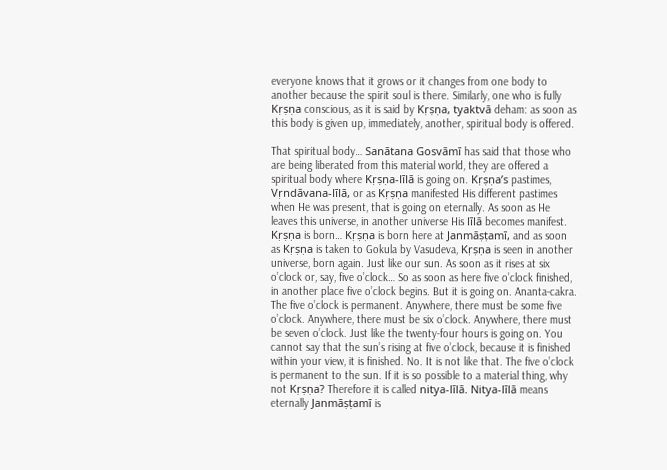everyone knows that it grows or it changes from one body to another because the spirit soul is there. Similarly, one who is fully Kṛṣṇa conscious, as it is said by Kṛṣṇa, tyaktvā deham: as soon as this body is given up, immediately, another, spiritual body is offered.

That spiritual body… Sanātana Gosvāmī has said that those who are being liberated from this material world, they are offered a spiritual body where Kṛṣṇa-līlā is going on. Kṛṣṇa’s pastimes, Vṛndāvana-līlā, or as Kṛṣṇa manifested His different pastimes when He was present, that is going on eternally. As soon as He leaves this universe, in another universe His līlā becomes manifest. Kṛṣṇa is born… Kṛṣṇa is born here at Janmāṣṭamī, and as soon as Kṛṣṇa is taken to Gokula by Vasudeva, Kṛṣṇa is seen in another universe, born again. Just like our sun. As soon as it rises at six o’clock or, say, five o’clock… So as soon as here five o’clock finished, in another place five o’clock begins. But it is going on. Ananta-cakra. The five o’clock is permanent. Anywhere, there must be some five o’clock. Anywhere, there must be six o’clock. Anywhere, there must be seven o’clock. Just like the twenty-four hours is going on. You cannot say that the sun’s rising at five o’clock, because it is finished within your view, it is finished. No. It is not like that. The five o’clock is permanent to the sun. If it is so possible to a material thing, why not Kṛṣṇa? Therefore it is called nitya-līlā. Nitya-līlā means eternally Janmāṣṭamī is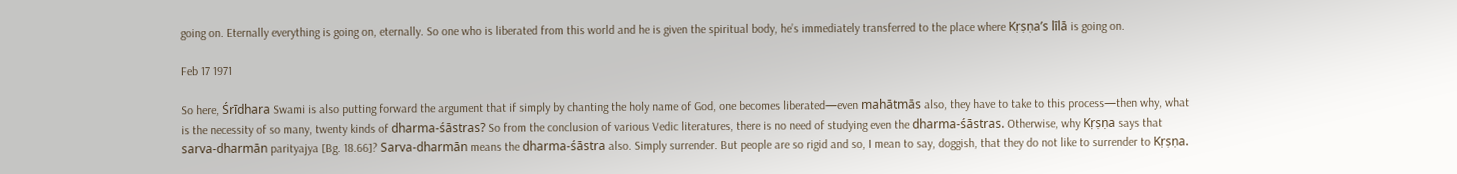going on. Eternally everything is going on, eternally. So one who is liberated from this world and he is given the spiritual body, he’s immediately transferred to the place where Kṛṣṇa’s līlā is going on.

Feb 17 1971

So here, Śrīdhara Swami is also putting forward the argument that if simply by chanting the holy name of God, one becomes liberated—even mahātmās also, they have to take to this process—then why, what is the necessity of so many, twenty kinds of dharma-śāstras? So from the conclusion of various Vedic literatures, there is no need of studying even the dharma-śāstras. Otherwise, why Kṛṣṇa says that sarva-dharmān parityajya [Bg. 18.66]? Sarva-dharmān means the dharma-śāstra also. Simply surrender. But people are so rigid and so, I mean to say, doggish, that they do not like to surrender to Kṛṣṇa.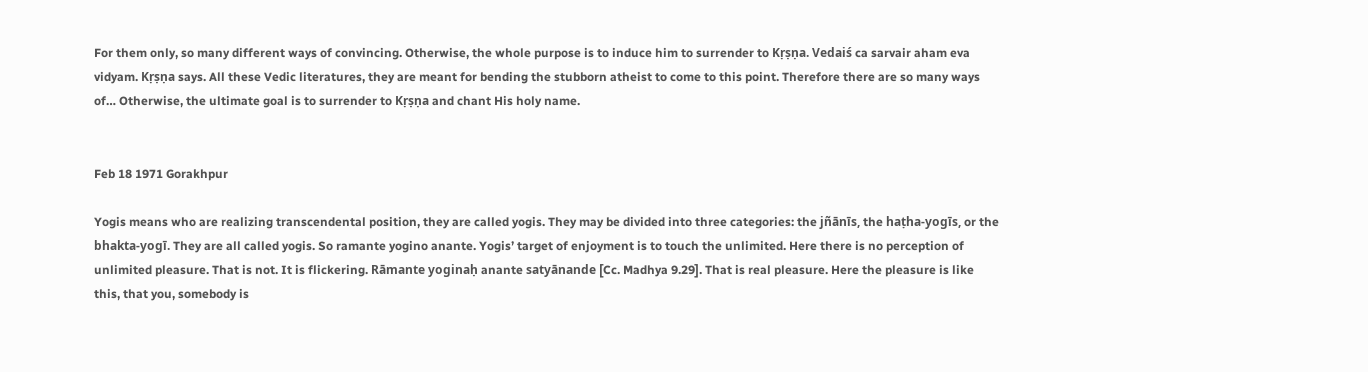For them only, so many different ways of convincing. Otherwise, the whole purpose is to induce him to surrender to Kṛṣṇa. Vedaiś ca sarvair aham eva vidyam. Kṛṣṇa says. All these Vedic literatures, they are meant for bending the stubborn atheist to come to this point. Therefore there are so many ways of… Otherwise, the ultimate goal is to surrender to Kṛṣṇa and chant His holy name.


Feb 18 1971 Gorakhpur

Yogis means who are realizing transcendental position, they are called yogis. They may be divided into three categories: the jñānīs, the haṭha-yogīs, or the bhakta-yogī. They are all called yogis. So ramante yogino anante. Yogis’ target of enjoyment is to touch the unlimited. Here there is no perception of unlimited pleasure. That is not. It is flickering. Rāmante yoginaḥ anante satyānande [Cc. Madhya 9.29]. That is real pleasure. Here the pleasure is like this, that you, somebody is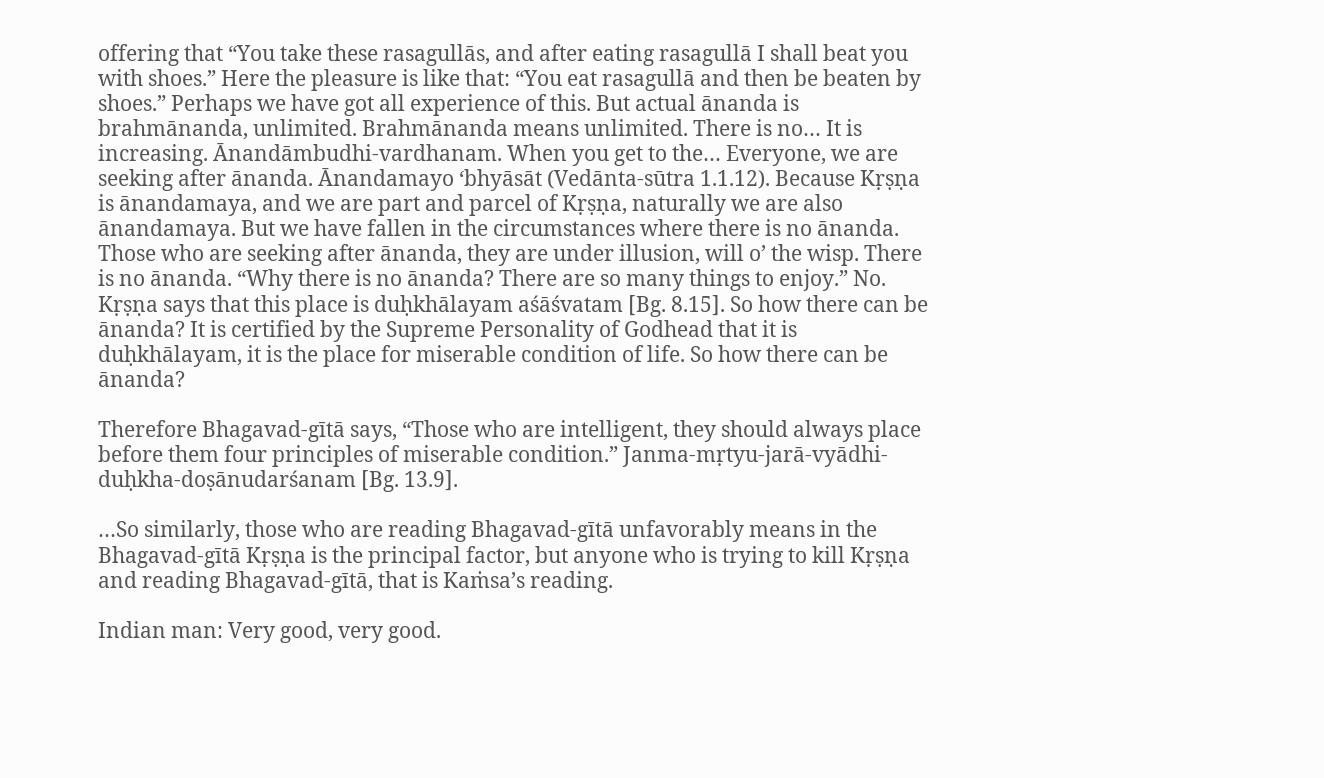offering that “You take these rasagullās, and after eating rasagullā I shall beat you with shoes.” Here the pleasure is like that: “You eat rasagullā and then be beaten by shoes.” Perhaps we have got all experience of this. But actual ānanda is brahmānanda, unlimited. Brahmānanda means unlimited. There is no… It is increasing. Ānandāmbudhi-vardhanam. When you get to the… Everyone, we are seeking after ānanda. Ānandamayo ‘bhyāsāt (Vedānta-sūtra 1.1.12). Because Kṛṣṇa is ānandamaya, and we are part and parcel of Kṛṣṇa, naturally we are also ānandamaya. But we have fallen in the circumstances where there is no ānanda. Those who are seeking after ānanda, they are under illusion, will o’ the wisp. There is no ānanda. “Why there is no ānanda? There are so many things to enjoy.” No. Kṛṣṇa says that this place is duḥkhālayam aśāśvatam [Bg. 8.15]. So how there can be ānanda? It is certified by the Supreme Personality of Godhead that it is duḥkhālayam, it is the place for miserable condition of life. So how there can be ānanda?

Therefore Bhagavad-gītā says, “Those who are intelligent, they should always place before them four principles of miserable condition.” Janma-mṛtyu-jarā-vyādhi-duḥkha-doṣānudarśanam [Bg. 13.9].

…So similarly, those who are reading Bhagavad-gītā unfavorably means in the Bhagavad-gītā Kṛṣṇa is the principal factor, but anyone who is trying to kill Kṛṣṇa and reading Bhagavad-gītā, that is Kaṁsa’s reading.

Indian man: Very good, very good.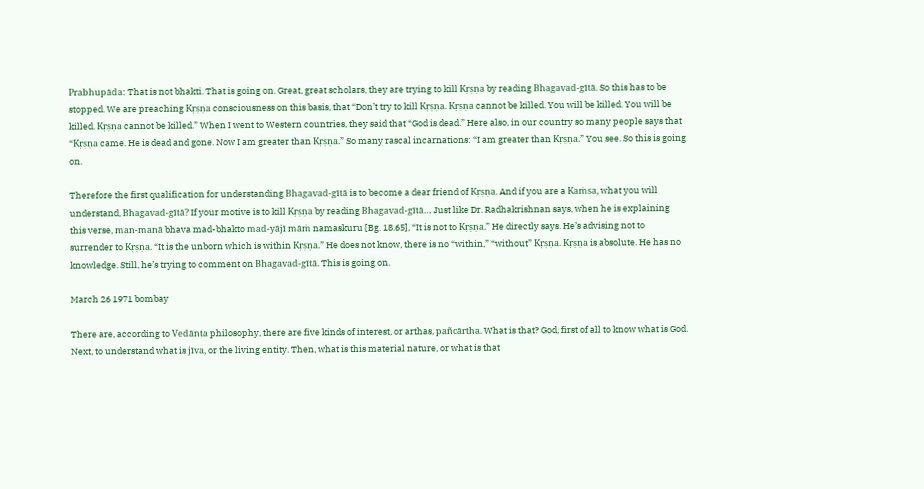Prabhupāda: That is not bhakti. That is going on. Great, great scholars, they are trying to kill Kṛṣṇa by reading Bhagavad-gītā. So this has to be stopped. We are preaching Kṛṣṇa consciousness on this basis, that “Don’t try to kill Kṛṣṇa. Kṛṣṇa cannot be killed. You will be killed. You will be killed. Kṛṣṇa cannot be killed.” When I went to Western countries, they said that “God is dead.” Here also, in our country so many people says that “Kṛṣṇa came. He is dead and gone. Now I am greater than Kṛṣṇa.” So many rascal incarnations: “I am greater than Kṛṣṇa.” You see. So this is going on.

Therefore the first qualification for understanding Bhagavad-gītā is to become a dear friend of Kṛṣṇa. And if you are a Kaṁsa, what you will understand, Bhagavad-gītā? If your motive is to kill Kṛṣṇa by reading Bhagavad-gītā… Just like Dr. Radhakrishnan says, when he is explaining this verse, man-manā bhava mad-bhakto mad-yājī māṁ namaskuru [Bg. 18.65], “It is not to Kṛṣṇa.” He directly says. He’s advising not to surrender to Kṛṣṇa. “It is the unborn which is within Kṛṣṇa.” He does not know, there is no “within,” “without” Kṛṣṇa. Kṛṣṇa is absolute. He has no knowledge. Still, he’s trying to comment on Bhagavad-gītā. This is going on.

March 26 1971 bombay

There are, according to Vedānta philosophy, there are five kinds of interest, or arthas, pañcārtha. What is that? God, first of all to know what is God. Next, to understand what is jīva, or the living entity. Then, what is this material nature, or what is that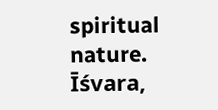spiritual nature. Īśvara,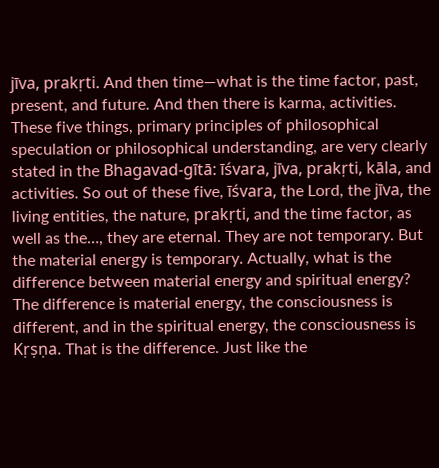jīva, prakṛti. And then time—what is the time factor, past, present, and future. And then there is karma, activities. These five things, primary principles of philosophical speculation or philosophical understanding, are very clearly stated in the Bhagavad-gītā: īśvara, jīva, prakṛti, kāla, and activities. So out of these five, īśvara, the Lord, the jīva, the living entities, the nature, prakṛti, and the time factor, as well as the…, they are eternal. They are not temporary. But the material energy is temporary. Actually, what is the difference between material energy and spiritual energy? The difference is material energy, the consciousness is different, and in the spiritual energy, the consciousness is Kṛṣṇa. That is the difference. Just like the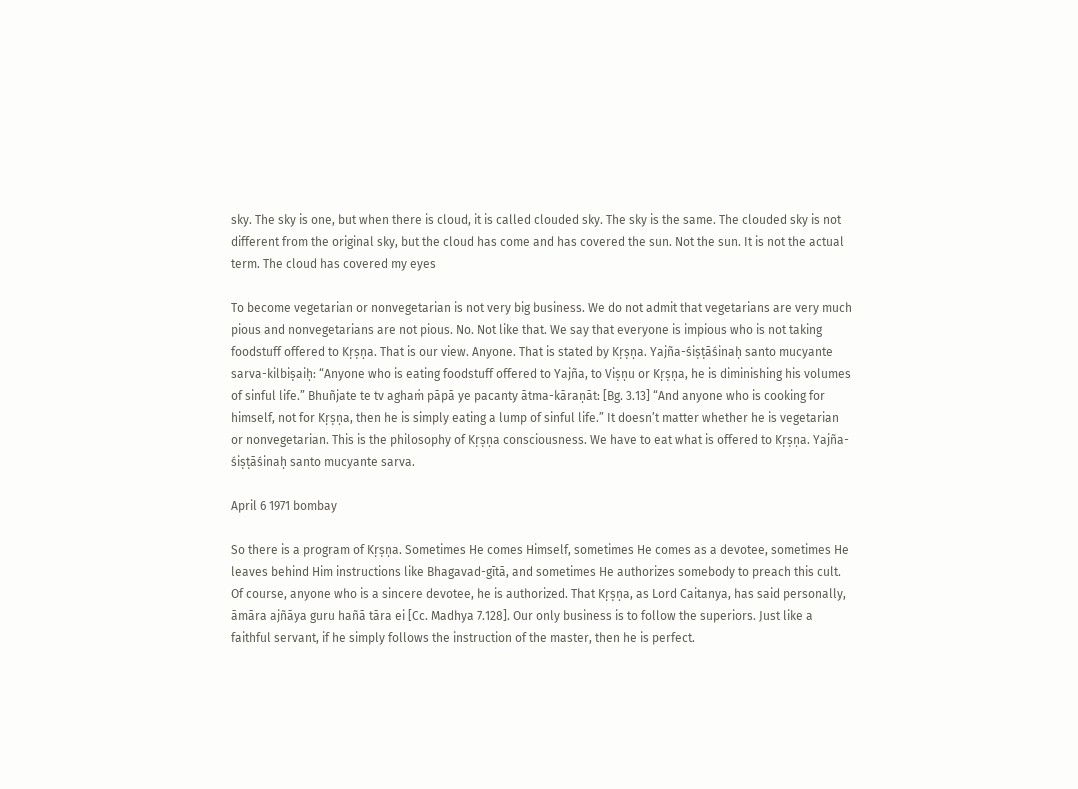sky. The sky is one, but when there is cloud, it is called clouded sky. The sky is the same. The clouded sky is not different from the original sky, but the cloud has come and has covered the sun. Not the sun. It is not the actual term. The cloud has covered my eyes

To become vegetarian or nonvegetarian is not very big business. We do not admit that vegetarians are very much pious and nonvegetarians are not pious. No. Not like that. We say that everyone is impious who is not taking foodstuff offered to Kṛṣṇa. That is our view. Anyone. That is stated by Kṛṣṇa. Yajña-śiṣṭāśinaḥ santo mucyante sarva-kilbiṣaiḥ: “Anyone who is eating foodstuff offered to Yajña, to Viṣṇu or Kṛṣṇa, he is diminishing his volumes of sinful life.” Bhuñjate te tv aghaṁ pāpā ye pacanty ātma-kāraṇāt: [Bg. 3.13] “And anyone who is cooking for himself, not for Kṛṣṇa, then he is simply eating a lump of sinful life.” It doesn’t matter whether he is vegetarian or nonvegetarian. This is the philosophy of Kṛṣṇa consciousness. We have to eat what is offered to Kṛṣṇa. Yajña-śiṣṭāśinaḥ santo mucyante sarva.

April 6 1971 bombay

So there is a program of Kṛṣṇa. Sometimes He comes Himself, sometimes He comes as a devotee, sometimes He leaves behind Him instructions like Bhagavad-gītā, and sometimes He authorizes somebody to preach this cult. Of course, anyone who is a sincere devotee, he is authorized. That Kṛṣṇa, as Lord Caitanya, has said personally, āmāra ajñāya guru hañā tāra ei [Cc. Madhya 7.128]. Our only business is to follow the superiors. Just like a faithful servant, if he simply follows the instruction of the master, then he is perfect.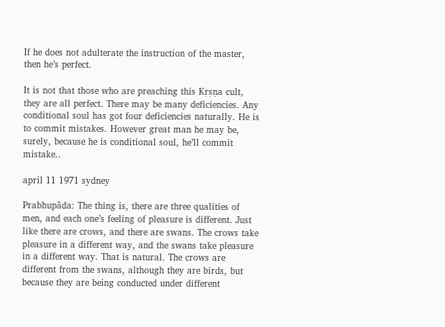If he does not adulterate the instruction of the master, then he’s perfect.

It is not that those who are preaching this Kṛṣṇa cult, they are all perfect. There may be many deficiencies. Any conditional soul has got four deficiencies naturally. He is to commit mistakes. However great man he may be, surely, because he is conditional soul, he’ll commit mistake..

april 11 1971 sydney

Prabhupāda: The thing is, there are three qualities of men, and each one’s feeling of pleasure is different. Just like there are crows, and there are swans. The crows take pleasure in a different way, and the swans take pleasure in a different way. That is natural. The crows are different from the swans, although they are birds, but because they are being conducted under different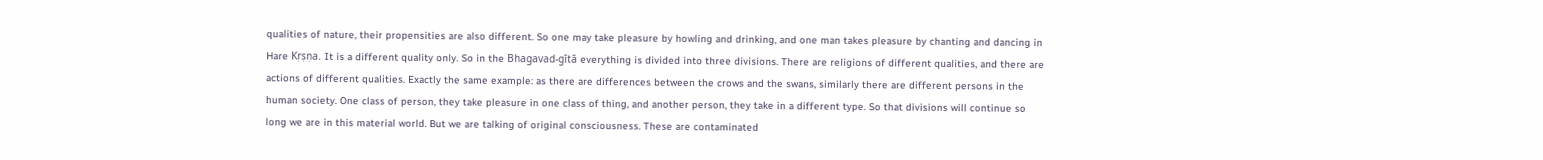qualities of nature, their propensities are also different. So one may take pleasure by howling and drinking, and one man takes pleasure by chanting and dancing in Hare Kṛṣṇa. It is a different quality only. So in the Bhagavad-gītā everything is divided into three divisions. There are religions of different qualities, and there are actions of different qualities. Exactly the same example: as there are differences between the crows and the swans, similarly there are different persons in the human society. One class of person, they take pleasure in one class of thing, and another person, they take in a different type. So that divisions will continue so long we are in this material world. But we are talking of original consciousness. These are contaminated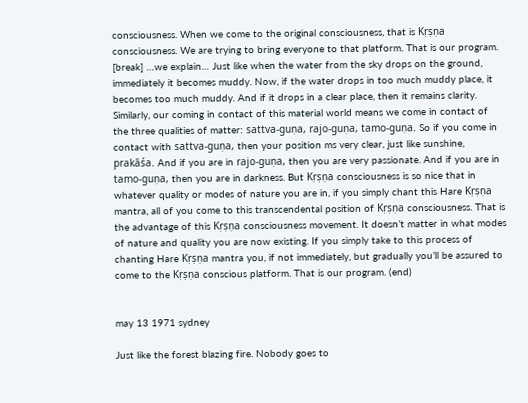consciousness. When we come to the original consciousness, that is Kṛṣṇa consciousness. We are trying to bring everyone to that platform. That is our program. [break] …we explain… Just like when the water from the sky drops on the ground, immediately it becomes muddy. Now, if the water drops in too much muddy place, it becomes too much muddy. And if it drops in a clear place, then it remains clarity. Similarly, our coming in contact of this material world means we come in contact of the three qualities of matter: sattva-guṇa, rajo-guṇa, tamo-guṇa. So if you come in contact with sattva-guṇa, then your position ms very clear, just like sunshine, prakāśa. And if you are in rajo-guṇa, then you are very passionate. And if you are in tamo-guṇa, then you are in darkness. But Kṛṣṇa consciousness is so nice that in whatever quality or modes of nature you are in, if you simply chant this Hare Kṛṣṇa mantra, all of you come to this transcendental position of Kṛṣṇa consciousness. That is the advantage of this Kṛṣṇa consciousness movement. It doesn’t matter in what modes of nature and quality you are now existing. If you simply take to this process of chanting Hare Kṛṣṇa mantra you, if not immediately, but gradually you’ll be assured to come to the Kṛṣṇa conscious platform. That is our program. (end)


may 13 1971 sydney

Just like the forest blazing fire. Nobody goes to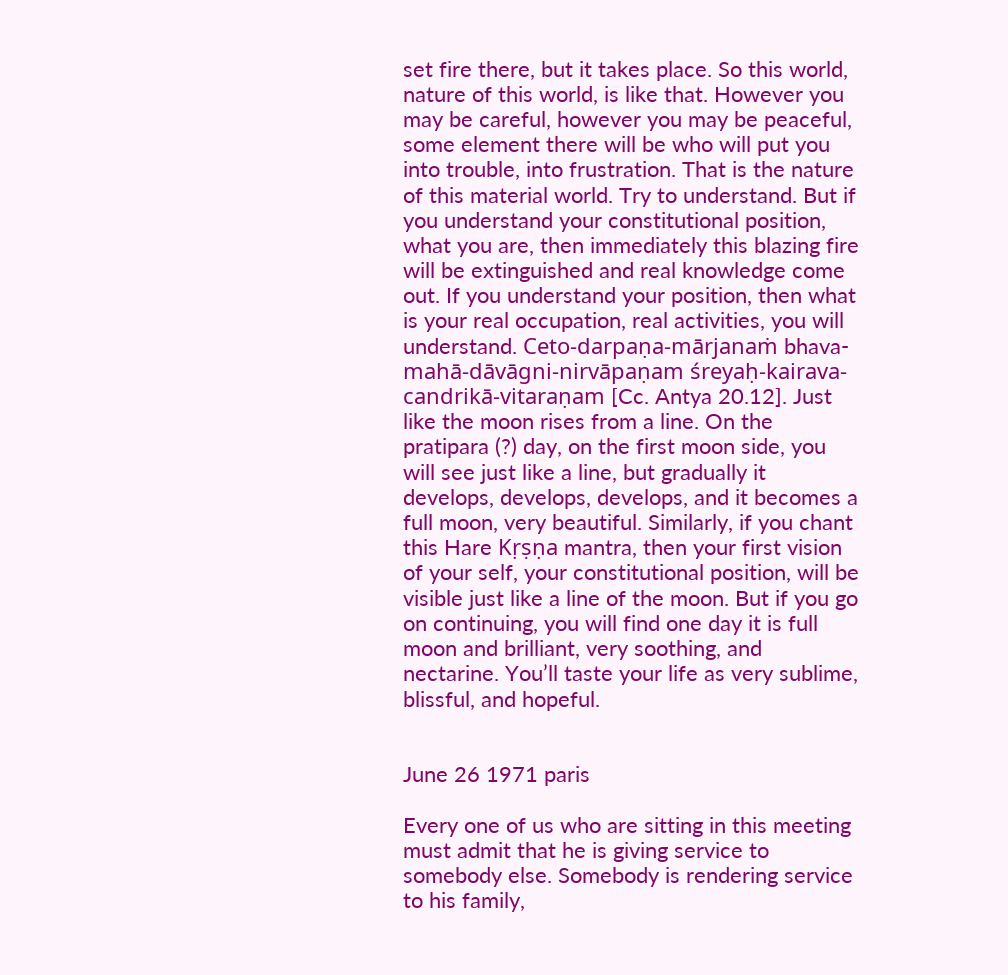set fire there, but it takes place. So this world, nature of this world, is like that. However you may be careful, however you may be peaceful, some element there will be who will put you into trouble, into frustration. That is the nature of this material world. Try to understand. But if you understand your constitutional position, what you are, then immediately this blazing fire will be extinguished and real knowledge come out. If you understand your position, then what is your real occupation, real activities, you will understand. Ceto-darpaṇa-mārjanaṁ bhava-mahā-dāvāgni-nirvāpaṇam śreyaḥ-kairava-candrikā-vitaraṇam [Cc. Antya 20.12]. Just like the moon rises from a line. On the pratipara (?) day, on the first moon side, you will see just like a line, but gradually it develops, develops, develops, and it becomes a full moon, very beautiful. Similarly, if you chant this Hare Kṛṣṇa mantra, then your first vision of your self, your constitutional position, will be visible just like a line of the moon. But if you go on continuing, you will find one day it is full moon and brilliant, very soothing, and nectarine. You’ll taste your life as very sublime, blissful, and hopeful.


June 26 1971 paris

Every one of us who are sitting in this meeting must admit that he is giving service to somebody else. Somebody is rendering service to his family,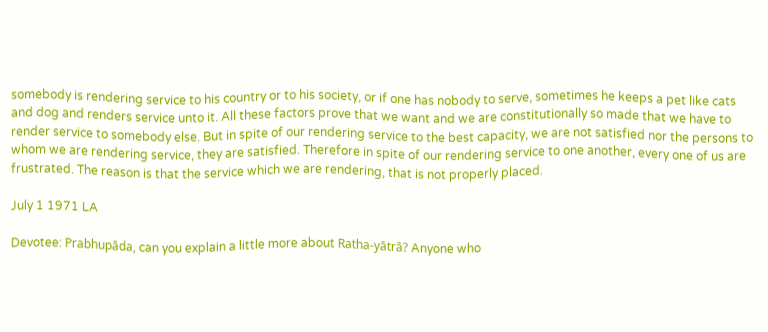somebody is rendering service to his country or to his society, or if one has nobody to serve, sometimes he keeps a pet like cats and dog and renders service unto it. All these factors prove that we want and we are constitutionally so made that we have to render service to somebody else. But in spite of our rendering service to the best capacity, we are not satisfied nor the persons to whom we are rendering service, they are satisfied. Therefore in spite of our rendering service to one another, every one of us are frustrated. The reason is that the service which we are rendering, that is not properly placed.

July 1 1971 LA

Devotee: Prabhupāda, can you explain a little more about Ratha-yātrā? Anyone who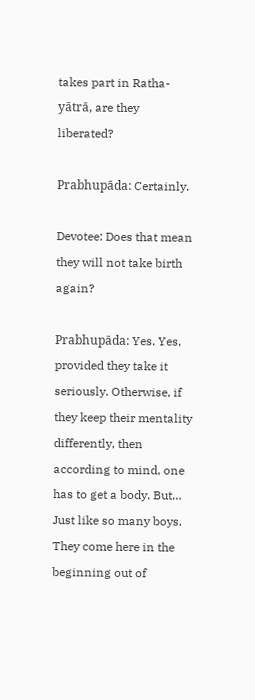takes part in Ratha-yātrā, are they liberated?

Prabhupāda: Certainly.

Devotee: Does that mean they will not take birth again?

Prabhupāda: Yes. Yes, provided they take it seriously. Otherwise, if they keep their mentality differently, then according to mind, one has to get a body. But… Just like so many boys. They come here in the beginning out of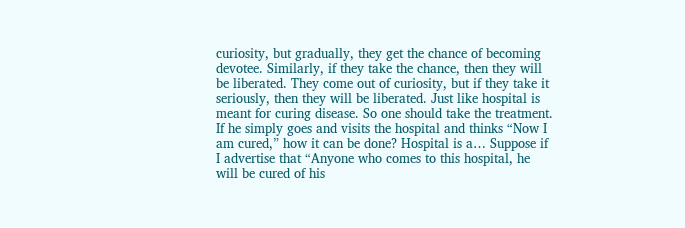curiosity, but gradually, they get the chance of becoming devotee. Similarly, if they take the chance, then they will be liberated. They come out of curiosity, but if they take it seriously, then they will be liberated. Just like hospital is meant for curing disease. So one should take the treatment. If he simply goes and visits the hospital and thinks “Now I am cured,” how it can be done? Hospital is a… Suppose if I advertise that “Anyone who comes to this hospital, he will be cured of his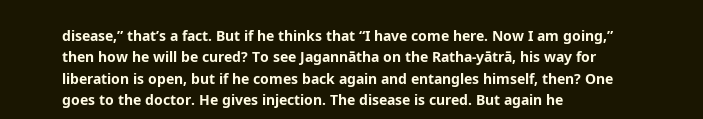disease,” that’s a fact. But if he thinks that “I have come here. Now I am going,” then how he will be cured? To see Jagannātha on the Ratha-yātrā, his way for liberation is open, but if he comes back again and entangles himself, then? One goes to the doctor. He gives injection. The disease is cured. But again he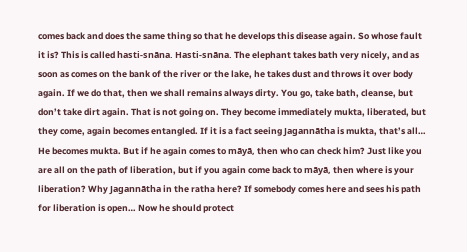comes back and does the same thing so that he develops this disease again. So whose fault it is? This is called hasti-snāna. Hasti-snāna. The elephant takes bath very nicely, and as soon as comes on the bank of the river or the lake, he takes dust and throws it over body again. If we do that, then we shall remains always dirty. You go, take bath, cleanse, but don’t take dirt again. That is not going on. They become immediately mukta, liberated, but they come, again becomes entangled. If it is a fact seeing Jagannātha is mukta, that’s all… He becomes mukta. But if he again comes to māyā, then who can check him? Just like you are all on the path of liberation, but if you again come back to māyā, then where is your liberation? Why Jagannātha in the ratha here? If somebody comes here and sees his path for liberation is open… Now he should protect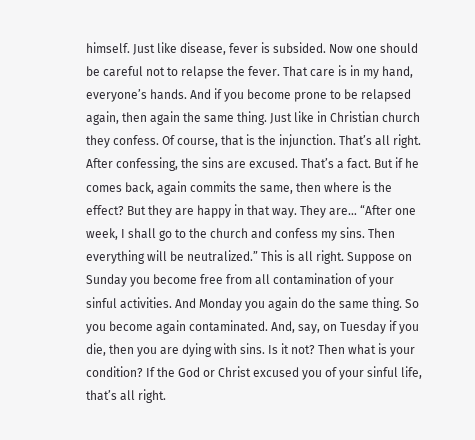himself. Just like disease, fever is subsided. Now one should be careful not to relapse the fever. That care is in my hand, everyone’s hands. And if you become prone to be relapsed again, then again the same thing. Just like in Christian church they confess. Of course, that is the injunction. That’s all right. After confessing, the sins are excused. That’s a fact. But if he comes back, again commits the same, then where is the effect? But they are happy in that way. They are… “After one week, I shall go to the church and confess my sins. Then everything will be neutralized.” This is all right. Suppose on Sunday you become free from all contamination of your sinful activities. And Monday you again do the same thing. So you become again contaminated. And, say, on Tuesday if you die, then you are dying with sins. Is it not? Then what is your condition? If the God or Christ excused you of your sinful life, that’s all right.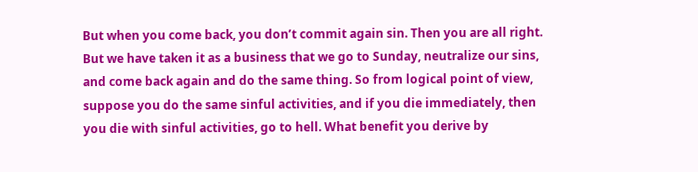But when you come back, you don’t commit again sin. Then you are all right. But we have taken it as a business that we go to Sunday, neutralize our sins, and come back again and do the same thing. So from logical point of view, suppose you do the same sinful activities, and if you die immediately, then you die with sinful activities, go to hell. What benefit you derive by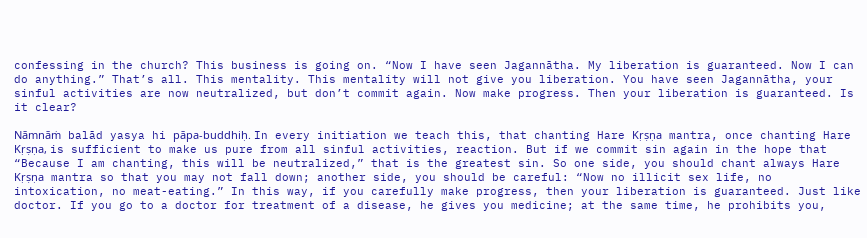confessing in the church? This business is going on. “Now I have seen Jagannātha. My liberation is guaranteed. Now I can do anything.” That’s all. This mentality. This mentality will not give you liberation. You have seen Jagannātha, your sinful activities are now neutralized, but don’t commit again. Now make progress. Then your liberation is guaranteed. Is it clear?

Nāmnāṁ balād yasya hi pāpa-buddhiḥ. In every initiation we teach this, that chanting Hare Kṛṣṇa mantra, once chanting Hare Kṛṣṇa, is sufficient to make us pure from all sinful activities, reaction. But if we commit sin again in the hope that “Because I am chanting, this will be neutralized,” that is the greatest sin. So one side, you should chant always Hare Kṛṣṇa mantra so that you may not fall down; another side, you should be careful: “Now no illicit sex life, no intoxication, no meat-eating.” In this way, if you carefully make progress, then your liberation is guaranteed. Just like doctor. If you go to a doctor for treatment of a disease, he gives you medicine; at the same time, he prohibits you,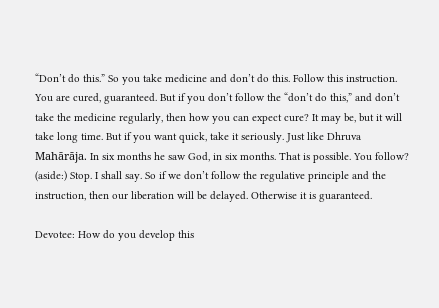“Don’t do this.” So you take medicine and don’t do this. Follow this instruction. You are cured, guaranteed. But if you don’t follow the “don’t do this,” and don’t take the medicine regularly, then how you can expect cure? It may be, but it will take long time. But if you want quick, take it seriously. Just like Dhruva Mahārāja. In six months he saw God, in six months. That is possible. You follow? (aside:) Stop. I shall say. So if we don’t follow the regulative principle and the instruction, then our liberation will be delayed. Otherwise it is guaranteed.

Devotee: How do you develop this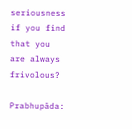seriousness if you find that you are always frivolous?

Prabhupāda: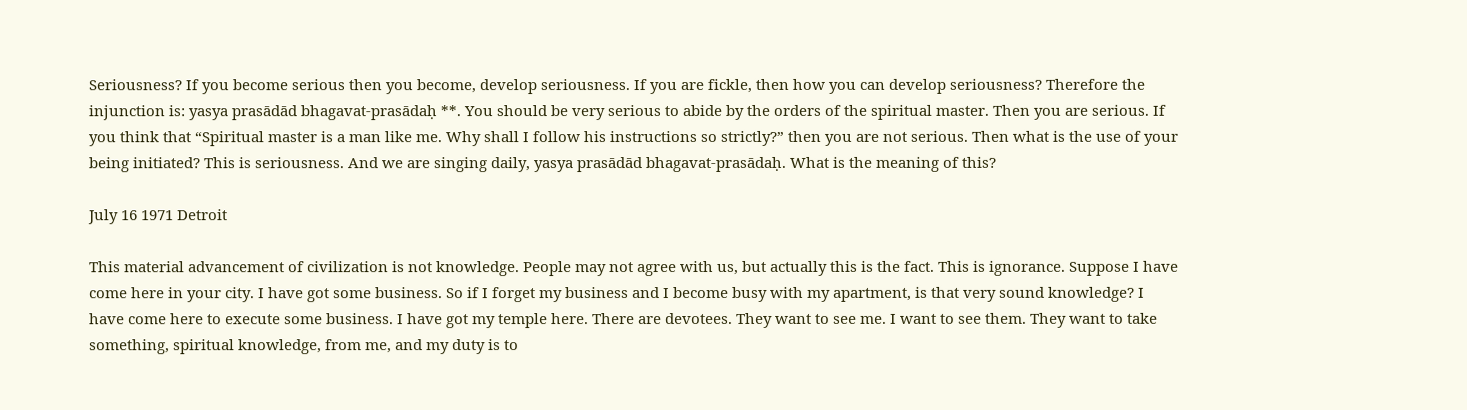Seriousness? If you become serious then you become, develop seriousness. If you are fickle, then how you can develop seriousness? Therefore the injunction is: yasya prasādād bhagavat-prasādaḥ **. You should be very serious to abide by the orders of the spiritual master. Then you are serious. If you think that “Spiritual master is a man like me. Why shall I follow his instructions so strictly?” then you are not serious. Then what is the use of your being initiated? This is seriousness. And we are singing daily, yasya prasādād bhagavat-prasādaḥ. What is the meaning of this?

July 16 1971 Detroit

This material advancement of civilization is not knowledge. People may not agree with us, but actually this is the fact. This is ignorance. Suppose I have come here in your city. I have got some business. So if I forget my business and I become busy with my apartment, is that very sound knowledge? I have come here to execute some business. I have got my temple here. There are devotees. They want to see me. I want to see them. They want to take something, spiritual knowledge, from me, and my duty is to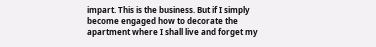impart. This is the business. But if I simply become engaged how to decorate the apartment where I shall live and forget my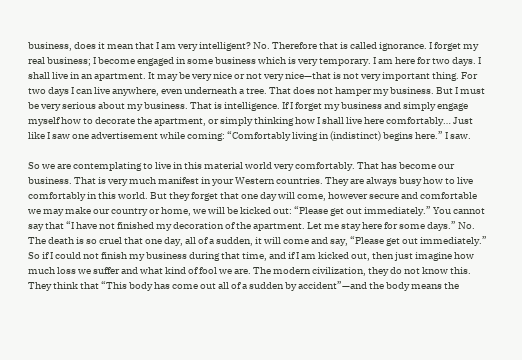business, does it mean that I am very intelligent? No. Therefore that is called ignorance. I forget my real business; I become engaged in some business which is very temporary. I am here for two days. I shall live in an apartment. It may be very nice or not very nice—that is not very important thing. For two days I can live anywhere, even underneath a tree. That does not hamper my business. But I must be very serious about my business. That is intelligence. If I forget my business and simply engage myself how to decorate the apartment, or simply thinking how I shall live here comfortably… Just like I saw one advertisement while coming: “Comfortably living in (indistinct) begins here.” I saw.

So we are contemplating to live in this material world very comfortably. That has become our business. That is very much manifest in your Western countries. They are always busy how to live comfortably in this world. But they forget that one day will come, however secure and comfortable we may make our country or home, we will be kicked out: “Please get out immediately.” You cannot say that “I have not finished my decoration of the apartment. Let me stay here for some days.” No. The death is so cruel that one day, all of a sudden, it will come and say, “Please get out immediately.” So if I could not finish my business during that time, and if I am kicked out, then just imagine how much loss we suffer and what kind of fool we are. The modern civilization, they do not know this. They think that “This body has come out all of a sudden by accident”—and the body means the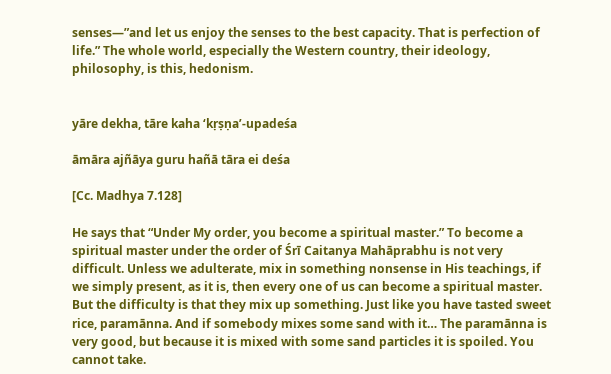senses—”and let us enjoy the senses to the best capacity. That is perfection of life.” The whole world, especially the Western country, their ideology, philosophy, is this, hedonism.


yāre dekha, tāre kaha ‘kṛṣṇa’-upadeśa

āmāra ajñāya guru hañā tāra ei deśa

[Cc. Madhya 7.128]

He says that “Under My order, you become a spiritual master.” To become a spiritual master under the order of Śrī Caitanya Mahāprabhu is not very difficult. Unless we adulterate, mix in something nonsense in His teachings, if we simply present, as it is, then every one of us can become a spiritual master. But the difficulty is that they mix up something. Just like you have tasted sweet rice, paramānna. And if somebody mixes some sand with it… The paramānna is very good, but because it is mixed with some sand particles it is spoiled. You cannot take.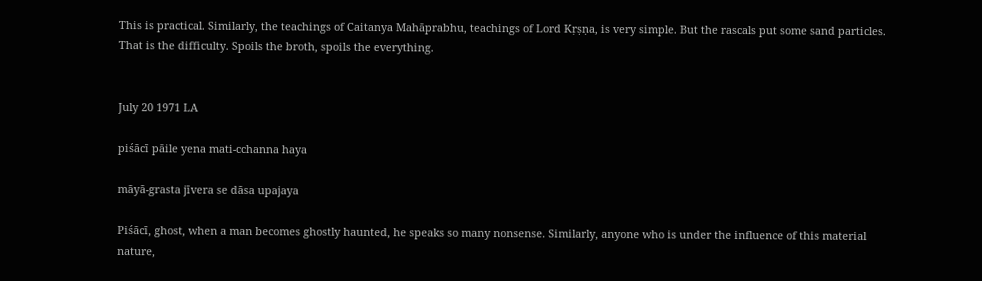This is practical. Similarly, the teachings of Caitanya Mahāprabhu, teachings of Lord Kṛṣṇa, is very simple. But the rascals put some sand particles. That is the difficulty. Spoils the broth, spoils the everything.


July 20 1971 LA

piśācī pāile yena mati-cchanna haya

māyā-grasta jīvera se dāsa upajaya

Piśācī, ghost, when a man becomes ghostly haunted, he speaks so many nonsense. Similarly, anyone who is under the influence of this material nature,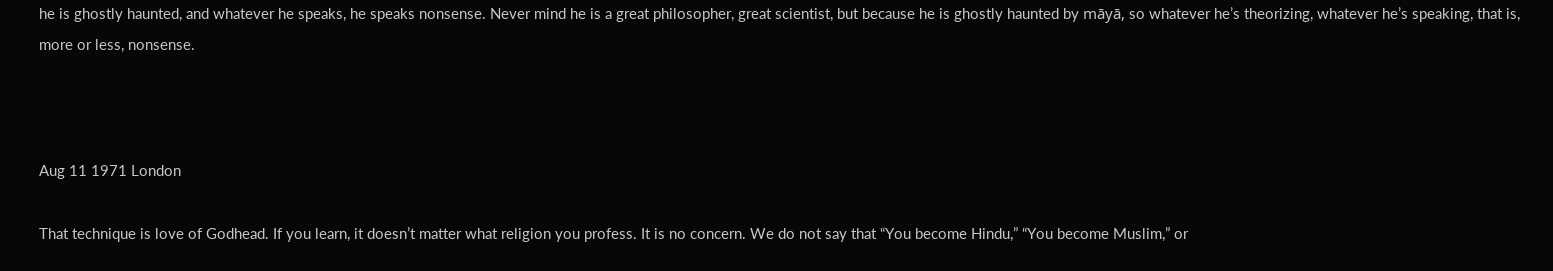he is ghostly haunted, and whatever he speaks, he speaks nonsense. Never mind he is a great philosopher, great scientist, but because he is ghostly haunted by māyā, so whatever he’s theorizing, whatever he’s speaking, that is, more or less, nonsense.



Aug 11 1971 London

That technique is love of Godhead. If you learn, it doesn’t matter what religion you profess. It is no concern. We do not say that “You become Hindu,” “You become Muslim,” or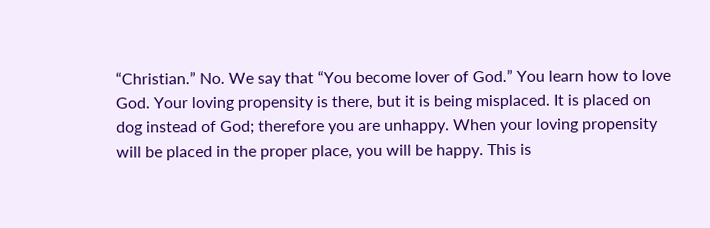“Christian.” No. We say that “You become lover of God.” You learn how to love God. Your loving propensity is there, but it is being misplaced. It is placed on dog instead of God; therefore you are unhappy. When your loving propensity will be placed in the proper place, you will be happy. This is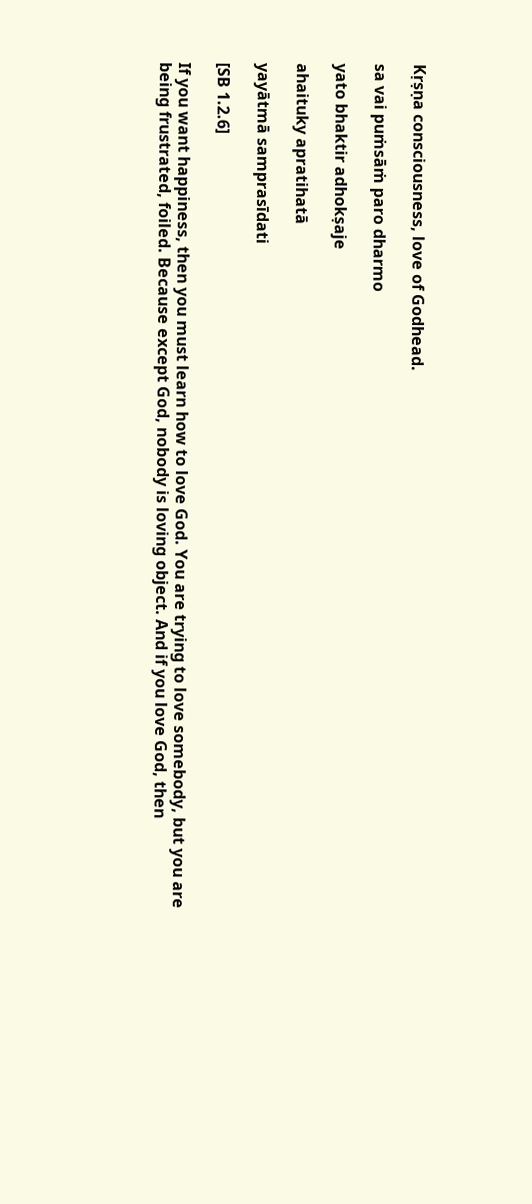Kṛṣṇa consciousness, love of Godhead.

sa vai puṁsāṁ paro dharmo

yato bhaktir adhokṣaje

ahaituky apratihatā

yayātmā samprasīdati

[SB 1.2.6]

If you want happiness, then you must learn how to love God. You are trying to love somebody, but you are being frustrated, foiled. Because except God, nobody is loving object. And if you love God, then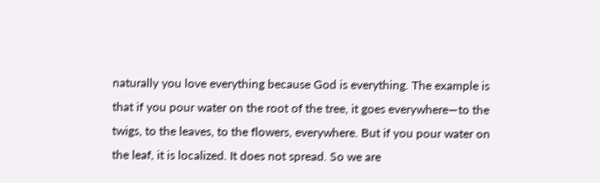naturally you love everything because God is everything. The example is that if you pour water on the root of the tree, it goes everywhere—to the twigs, to the leaves, to the flowers, everywhere. But if you pour water on the leaf, it is localized. It does not spread. So we are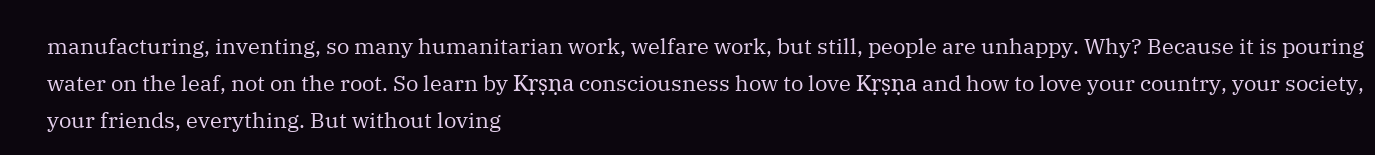manufacturing, inventing, so many humanitarian work, welfare work, but still, people are unhappy. Why? Because it is pouring water on the leaf, not on the root. So learn by Kṛṣṇa consciousness how to love Kṛṣṇa and how to love your country, your society, your friends, everything. But without loving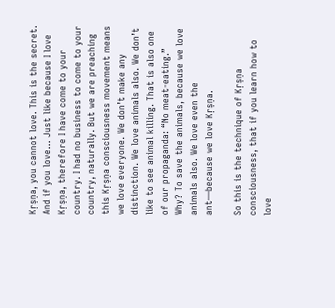Kṛṣṇa, you cannot love. This is the secret. And if you love… Just like because I love Kṛṣṇa, therefore I have come to your country. I had no business to come to your country, naturally. But we are preaching this Kṛṣṇa consciousness movement means we love everyone. We don’t make any distinction. We love animals also. We don’t like to see animal killing. That is also one of our propaganda: “No meat-eating.” Why? To save the animals, because we love animals also. We love even the ant—because we love Kṛṣṇa.

So this is the technique of Kṛṣṇa consciousness, that if you learn how to love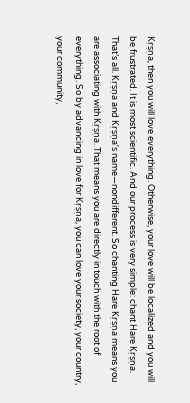Kṛṣṇa, then you will love everything. Otherwise, your love will be localized and you will be frustrated. It is most scientific. And our process is very simple: chant Hare Kṛṣṇa. That’s all. Kṛṣṇa and Kṛṣṇa’s name—nondifferent. So chanting Hare Kṛṣṇa means you are associating with Kṛṣṇa. That means you are directly in touch with the root of everything. So by advancing in love for Kṛṣṇa, you can love your society, your country, your community,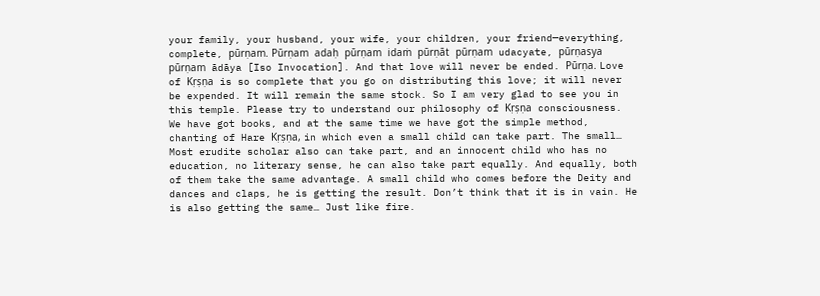your family, your husband, your wife, your children, your friend—everything, complete, pūrṇam. Pūrṇam adaḥ pūrṇam idaṁ pūrṇāt pūrṇam udacyate, pūrṇasya pūrṇam ādāya [Iso Invocation]. And that love will never be ended. Pūrṇa. Love of Kṛṣṇa is so complete that you go on distributing this love; it will never be expended. It will remain the same stock. So I am very glad to see you in this temple. Please try to understand our philosophy of Kṛṣṇa consciousness. We have got books, and at the same time we have got the simple method, chanting of Hare Kṛṣṇa, in which even a small child can take part. The small… Most erudite scholar also can take part, and an innocent child who has no education, no literary sense, he can also take part equally. And equally, both of them take the same advantage. A small child who comes before the Deity and dances and claps, he is getting the result. Don’t think that it is in vain. He is also getting the same… Just like fire.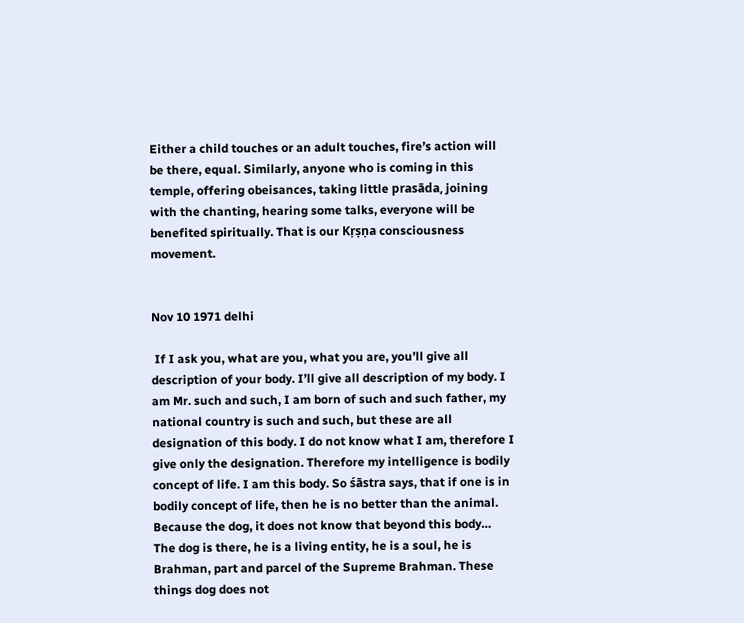Either a child touches or an adult touches, fire’s action will be there, equal. Similarly, anyone who is coming in this temple, offering obeisances, taking little prasāda, joining with the chanting, hearing some talks, everyone will be benefited spiritually. That is our Kṛṣṇa consciousness movement.


Nov 10 1971 delhi

 If I ask you, what are you, what you are, you’ll give all description of your body. I’ll give all description of my body. I am Mr. such and such, I am born of such and such father, my national country is such and such, but these are all designation of this body. I do not know what I am, therefore I give only the designation. Therefore my intelligence is bodily concept of life. I am this body. So śāstra says, that if one is in bodily concept of life, then he is no better than the animal. Because the dog, it does not know that beyond this body… The dog is there, he is a living entity, he is a soul, he is Brahman, part and parcel of the Supreme Brahman. These things dog does not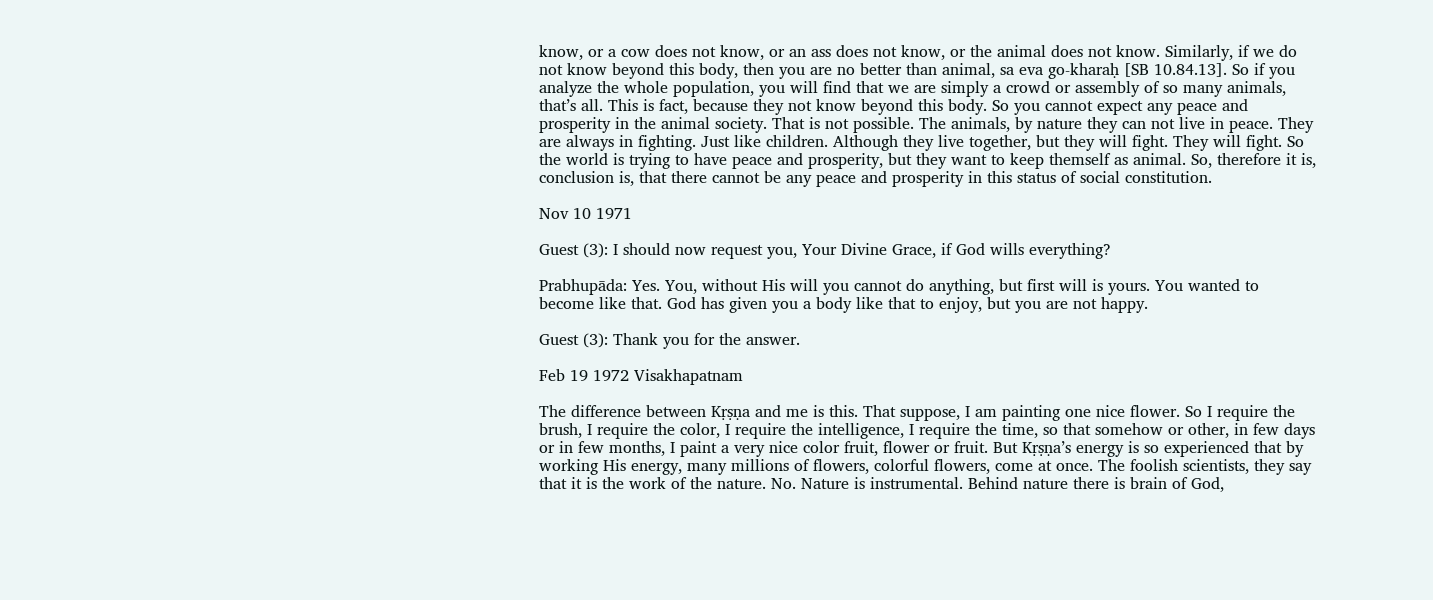know, or a cow does not know, or an ass does not know, or the animal does not know. Similarly, if we do not know beyond this body, then you are no better than animal, sa eva go-kharaḥ [SB 10.84.13]. So if you analyze the whole population, you will find that we are simply a crowd or assembly of so many animals, that’s all. This is fact, because they not know beyond this body. So you cannot expect any peace and prosperity in the animal society. That is not possible. The animals, by nature they can not live in peace. They are always in fighting. Just like children. Although they live together, but they will fight. They will fight. So the world is trying to have peace and prosperity, but they want to keep themself as animal. So, therefore it is, conclusion is, that there cannot be any peace and prosperity in this status of social constitution.

Nov 10 1971

Guest (3): I should now request you, Your Divine Grace, if God wills everything?

Prabhupāda: Yes. You, without His will you cannot do anything, but first will is yours. You wanted to become like that. God has given you a body like that to enjoy, but you are not happy.

Guest (3): Thank you for the answer.

Feb 19 1972 Visakhapatnam

The difference between Kṛṣṇa and me is this. That suppose, I am painting one nice flower. So I require the brush, I require the color, I require the intelligence, I require the time, so that somehow or other, in few days or in few months, I paint a very nice color fruit, flower or fruit. But Kṛṣṇa’s energy is so experienced that by working His energy, many millions of flowers, colorful flowers, come at once. The foolish scientists, they say that it is the work of the nature. No. Nature is instrumental. Behind nature there is brain of God,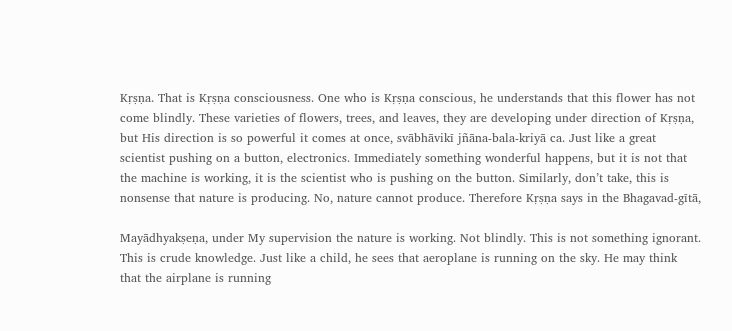Kṛṣṇa. That is Kṛṣṇa consciousness. One who is Kṛṣṇa conscious, he understands that this flower has not come blindly. These varieties of flowers, trees, and leaves, they are developing under direction of Kṛṣṇa, but His direction is so powerful it comes at once, svābhāvikī jñāna-bala-kriyā ca. Just like a great scientist pushing on a button, electronics. Immediately something wonderful happens, but it is not that the machine is working, it is the scientist who is pushing on the button. Similarly, don’t take, this is nonsense that nature is producing. No, nature cannot produce. Therefore Kṛṣṇa says in the Bhagavad-gītā,

Mayādhyakṣeṇa, under My supervision the nature is working. Not blindly. This is not something ignorant. This is crude knowledge. Just like a child, he sees that aeroplane is running on the sky. He may think that the airplane is running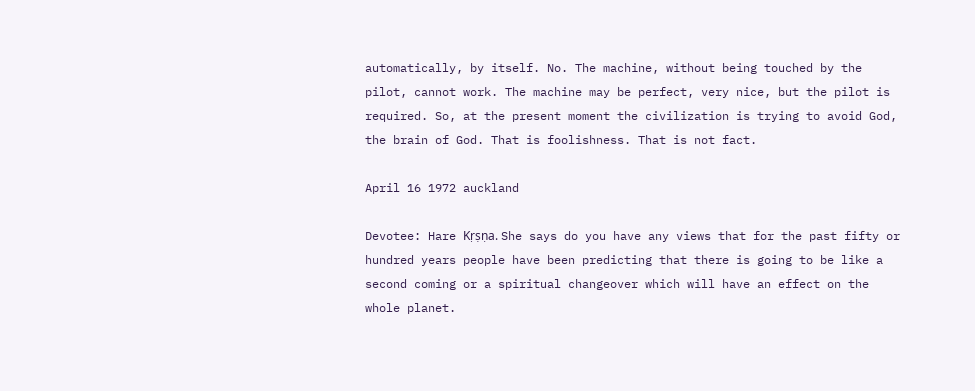automatically, by itself. No. The machine, without being touched by the pilot, cannot work. The machine may be perfect, very nice, but the pilot is required. So, at the present moment the civilization is trying to avoid God, the brain of God. That is foolishness. That is not fact.

April 16 1972 auckland

Devotee: Hare Kṛṣṇa. She says do you have any views that for the past fifty or hundred years people have been predicting that there is going to be like a second coming or a spiritual changeover which will have an effect on the whole planet.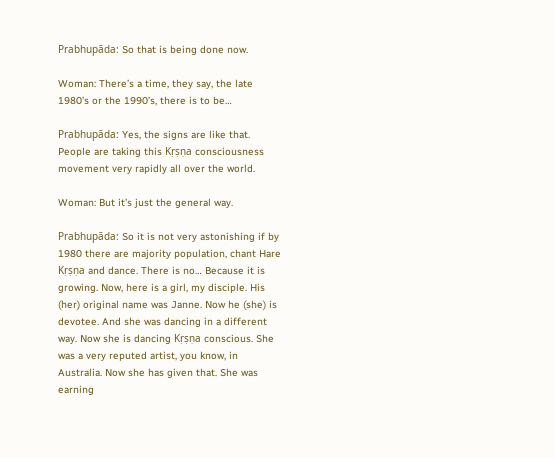Prabhupāda: So that is being done now.

Woman: There’s a time, they say, the late 1980’s or the 1990’s, there is to be…

Prabhupāda: Yes, the signs are like that. People are taking this Kṛṣṇa consciousness movement very rapidly all over the world.

Woman: But it’s just the general way.

Prabhupāda: So it is not very astonishing if by 1980 there are majority population, chant Hare Kṛṣṇa and dance. There is no… Because it is growing. Now, here is a girl, my disciple. His (her) original name was Janne. Now he (she) is devotee. And she was dancing in a different way. Now she is dancing Kṛṣṇa conscious. She was a very reputed artist, you know, in Australia. Now she has given that. She was earning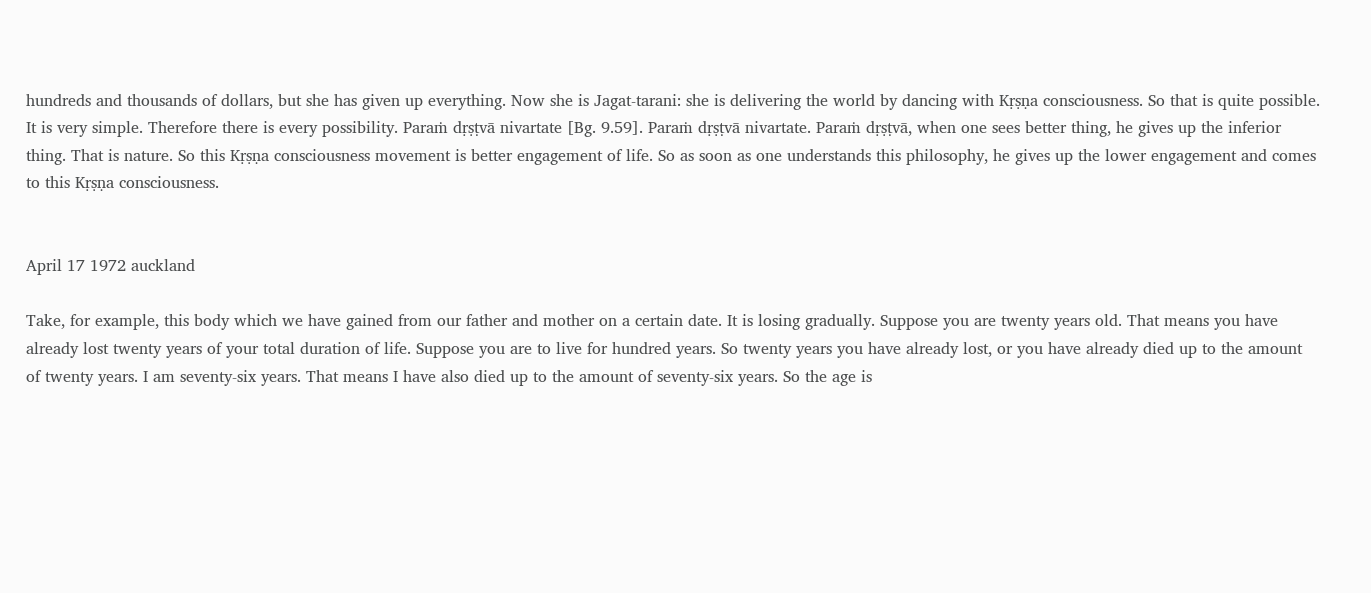hundreds and thousands of dollars, but she has given up everything. Now she is Jagat-tarani: she is delivering the world by dancing with Kṛṣṇa consciousness. So that is quite possible. It is very simple. Therefore there is every possibility. Paraṁ dṛṣṭvā nivartate [Bg. 9.59]. Paraṁ dṛṣṭvā nivartate. Paraṁ dṛṣṭvā, when one sees better thing, he gives up the inferior thing. That is nature. So this Kṛṣṇa consciousness movement is better engagement of life. So as soon as one understands this philosophy, he gives up the lower engagement and comes to this Kṛṣṇa consciousness.


April 17 1972 auckland

Take, for example, this body which we have gained from our father and mother on a certain date. It is losing gradually. Suppose you are twenty years old. That means you have already lost twenty years of your total duration of life. Suppose you are to live for hundred years. So twenty years you have already lost, or you have already died up to the amount of twenty years. I am seventy-six years. That means I have also died up to the amount of seventy-six years. So the age is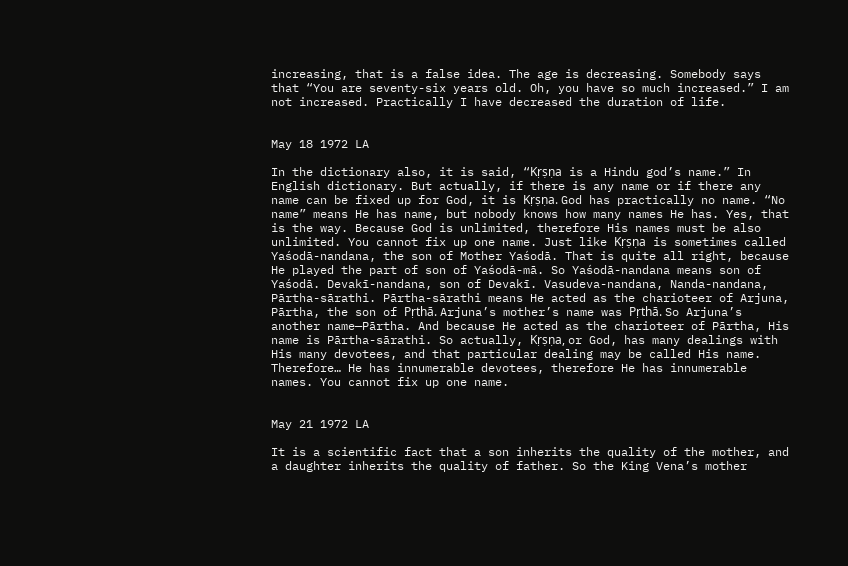increasing, that is a false idea. The age is decreasing. Somebody says that “You are seventy-six years old. Oh, you have so much increased.” I am not increased. Practically I have decreased the duration of life.


May 18 1972 LA

In the dictionary also, it is said, “Kṛṣṇa is a Hindu god’s name.” In English dictionary. But actually, if there is any name or if there any name can be fixed up for God, it is Kṛṣṇa. God has practically no name. “No name” means He has name, but nobody knows how many names He has. Yes, that is the way. Because God is unlimited, therefore His names must be also unlimited. You cannot fix up one name. Just like Kṛṣṇa is sometimes called Yaśodā-nandana, the son of Mother Yaśodā. That is quite all right, because He played the part of son of Yaśodā-mā. So Yaśodā-nandana means son of Yaśodā. Devakī-nandana, son of Devakī. Vasudeva-nandana, Nanda-nandana, Pārtha-sārathi. Pārtha-sārathi means He acted as the charioteer of Arjuna, Pārtha, the son of Pṛthā. Arjuna’s mother’s name was Pṛthā. So Arjuna’s another name—Pārtha. And because He acted as the charioteer of Pārtha, His name is Pārtha-sārathi. So actually, Kṛṣṇa, or God, has many dealings with His many devotees, and that particular dealing may be called His name. Therefore… He has innumerable devotees, therefore He has innumerable names. You cannot fix up one name.


May 21 1972 LA

It is a scientific fact that a son inherits the quality of the mother, and a daughter inherits the quality of father. So the King Vena’s mother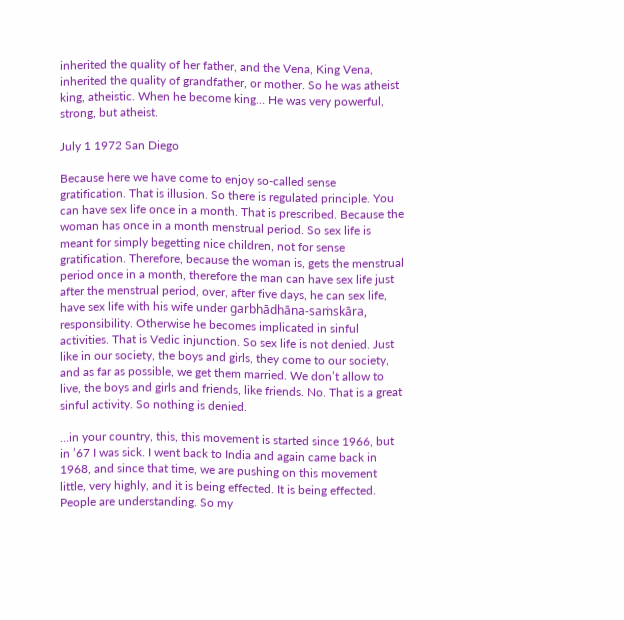inherited the quality of her father, and the Vena, King Vena, inherited the quality of grandfather, or mother. So he was atheist king, atheistic. When he become king… He was very powerful, strong, but atheist.

July 1 1972 San Diego

Because here we have come to enjoy so-called sense gratification. That is illusion. So there is regulated principle. You can have sex life once in a month. That is prescribed. Because the woman has once in a month menstrual period. So sex life is meant for simply begetting nice children, not for sense gratification. Therefore, because the woman is, gets the menstrual period once in a month, therefore the man can have sex life just after the menstrual period, over, after five days, he can sex life, have sex life with his wife under garbhādhāna-saṁskāra, responsibility. Otherwise he becomes implicated in sinful activities. That is Vedic injunction. So sex life is not denied. Just like in our society, the boys and girls, they come to our society, and as far as possible, we get them married. We don’t allow to live, the boys and girls and friends, like friends. No. That is a great sinful activity. So nothing is denied.

…in your country, this, this movement is started since 1966, but in ’67 I was sick. I went back to India and again came back in 1968, and since that time, we are pushing on this movement little, very highly, and it is being effected. It is being effected. People are understanding. So my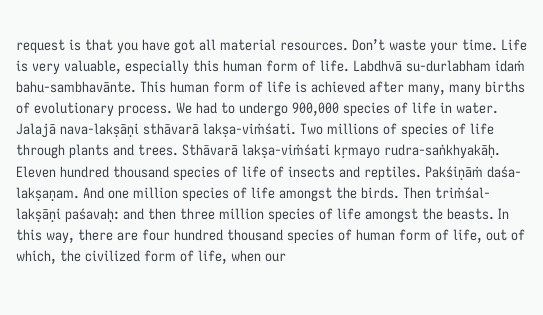request is that you have got all material resources. Don’t waste your time. Life is very valuable, especially this human form of life. Labdhvā su-durlabham idaṁ bahu-sambhavānte. This human form of life is achieved after many, many births of evolutionary process. We had to undergo 900,000 species of life in water. Jalajā nava-lakṣāṇi sthāvarā lakṣa-viṁśati. Two millions of species of life through plants and trees. Sthāvarā lakṣa-viṁśati kṛmayo rudra-saṅkhyakāḥ. Eleven hundred thousand species of life of insects and reptiles. Pakśiṇāṁ daśa-lakṣaṇam. And one million species of life amongst the birds. Then triṁśal-lakṣāṇi paśavaḥ: and then three million species of life amongst the beasts. In this way, there are four hundred thousand species of human form of life, out of which, the civilized form of life, when our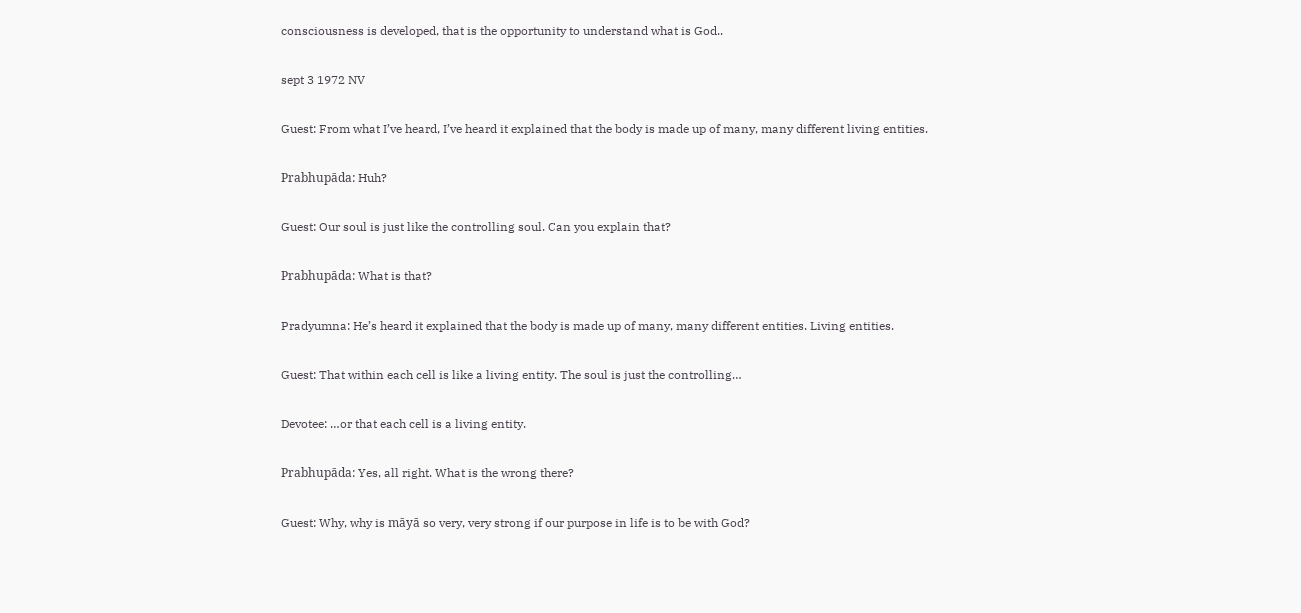consciousness is developed, that is the opportunity to understand what is God..

sept 3 1972 NV

Guest: From what I’ve heard, I’ve heard it explained that the body is made up of many, many different living entities.

Prabhupāda: Huh?

Guest: Our soul is just like the controlling soul. Can you explain that?

Prabhupāda: What is that?

Pradyumna: He’s heard it explained that the body is made up of many, many different entities. Living entities.

Guest: That within each cell is like a living entity. The soul is just the controlling…

Devotee: …or that each cell is a living entity.

Prabhupāda: Yes, all right. What is the wrong there?

Guest: Why, why is māyā so very, very strong if our purpose in life is to be with God?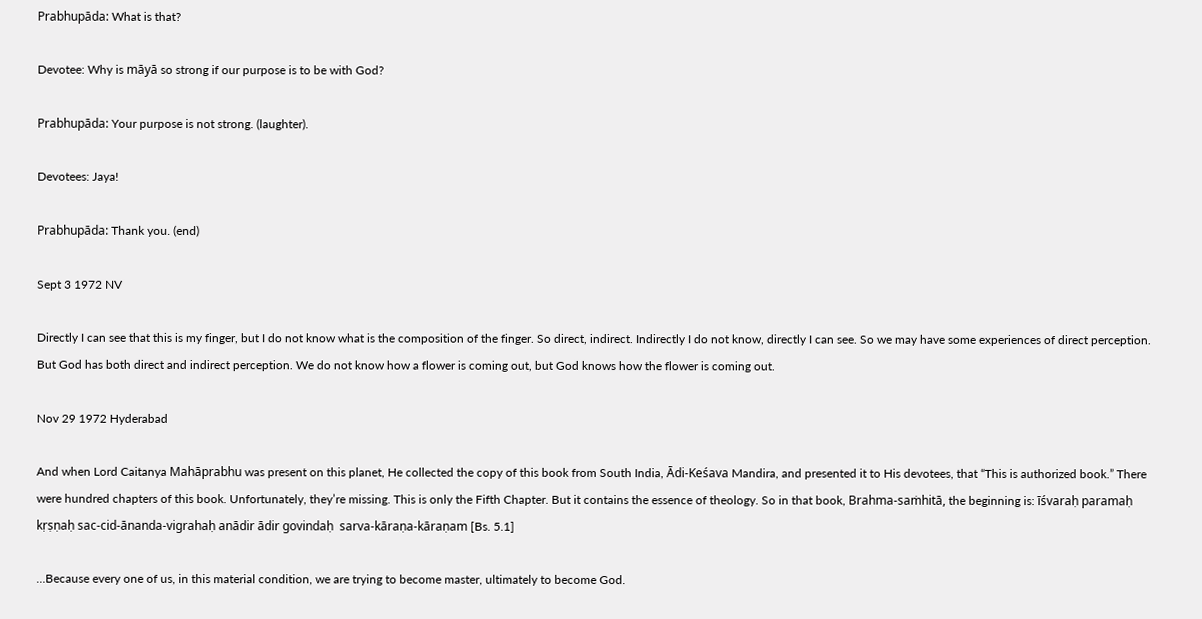Prabhupāda: What is that?

Devotee: Why is māyā so strong if our purpose is to be with God?

Prabhupāda: Your purpose is not strong. (laughter).

Devotees: Jaya!

Prabhupāda: Thank you. (end)

Sept 3 1972 NV

Directly I can see that this is my finger, but I do not know what is the composition of the finger. So direct, indirect. Indirectly I do not know, directly I can see. So we may have some experiences of direct perception. But God has both direct and indirect perception. We do not know how a flower is coming out, but God knows how the flower is coming out.

Nov 29 1972 Hyderabad

And when Lord Caitanya Mahāprabhu was present on this planet, He collected the copy of this book from South India, Ādi-Keśava Mandira, and presented it to His devotees, that “This is authorized book.” There were hundred chapters of this book. Unfortunately, they’re missing. This is only the Fifth Chapter. But it contains the essence of theology. So in that book, Brahma-saṁhitā, the beginning is: īśvaraḥ paramaḥ kṛṣṇaḥ sac-cid-ānanda-vigrahaḥ anādir ādir govindaḥ  sarva-kāraṇa-kāraṇam [Bs. 5.1]

…Because every one of us, in this material condition, we are trying to become master, ultimately to become God.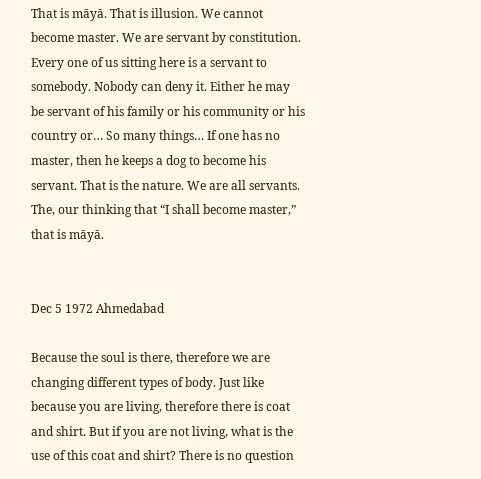That is māyā. That is illusion. We cannot become master. We are servant by constitution. Every one of us sitting here is a servant to somebody. Nobody can deny it. Either he may be servant of his family or his community or his country or… So many things… If one has no master, then he keeps a dog to become his servant. That is the nature. We are all servants. The, our thinking that “I shall become master,” that is māyā.


Dec 5 1972 Ahmedabad

Because the soul is there, therefore we are changing different types of body. Just like because you are living, therefore there is coat and shirt. But if you are not living, what is the use of this coat and shirt? There is no question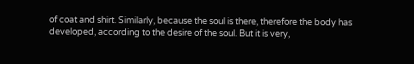of coat and shirt. Similarly, because the soul is there, therefore the body has developed, according to the desire of the soul. But it is very,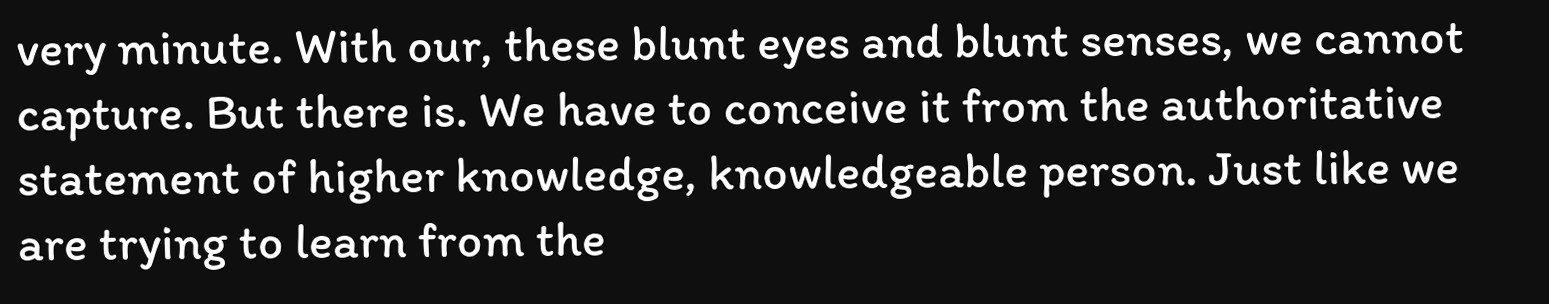very minute. With our, these blunt eyes and blunt senses, we cannot capture. But there is. We have to conceive it from the authoritative statement of higher knowledge, knowledgeable person. Just like we are trying to learn from the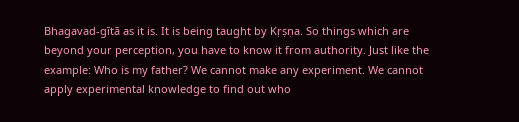Bhagavad-gītā as it is. It is being taught by Kṛṣṇa. So things which are beyond your perception, you have to know it from authority. Just like the example: Who is my father? We cannot make any experiment. We cannot apply experimental knowledge to find out who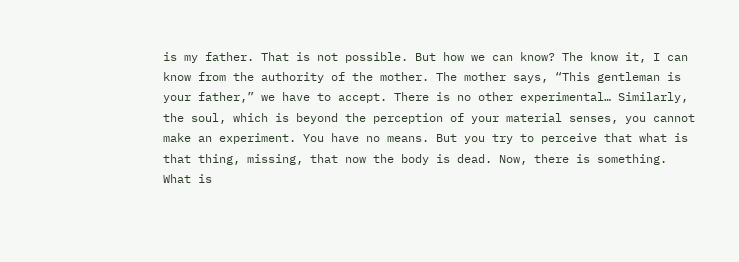is my father. That is not possible. But how we can know? The know it, I can know from the authority of the mother. The mother says, “This gentleman is your father,” we have to accept. There is no other experimental… Similarly, the soul, which is beyond the perception of your material senses, you cannot make an experiment. You have no means. But you try to perceive that what is that thing, missing, that now the body is dead. Now, there is something. What is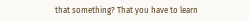that something? That you have to learn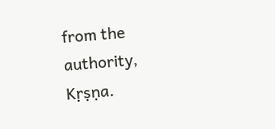from the authority, Kṛṣṇa.